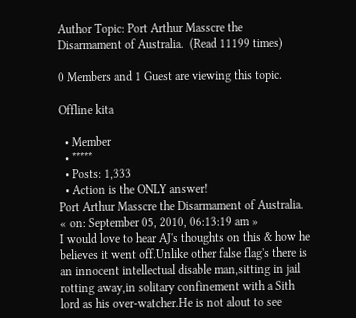Author Topic: Port Arthur Masscre the Disarmament of Australia.  (Read 11199 times)

0 Members and 1 Guest are viewing this topic.

Offline kita

  • Member
  • *****
  • Posts: 1,333
  • Action is the ONLY answer!
Port Arthur Masscre the Disarmament of Australia.
« on: September 05, 2010, 06:13:19 am »
I would love to hear AJ's thoughts on this & how he believes it went off.Unlike other false flag's there is an innocent intellectual disable man,sitting in jail rotting away,in solitary confinement with a Sith lord as his over-watcher.He is not alout to see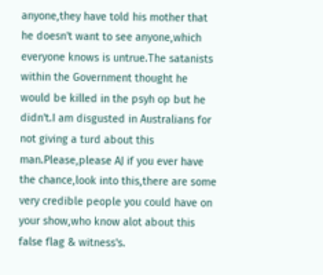anyone,they have told his mother that he doesn't want to see anyone,which everyone knows is untrue.The satanists within the Government thought he would be killed in the psyh op but he didn't.I am disgusted in Australians for not giving a turd about this man.Please,please AJ if you ever have the chance,look into this,there are some very credible people you could have on your show,who know alot about this false flag & witness's.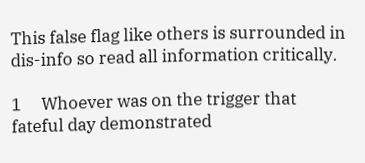This false flag like others is surrounded in dis-info so read all information critically.

1     Whoever was on the trigger that fateful day demonstrated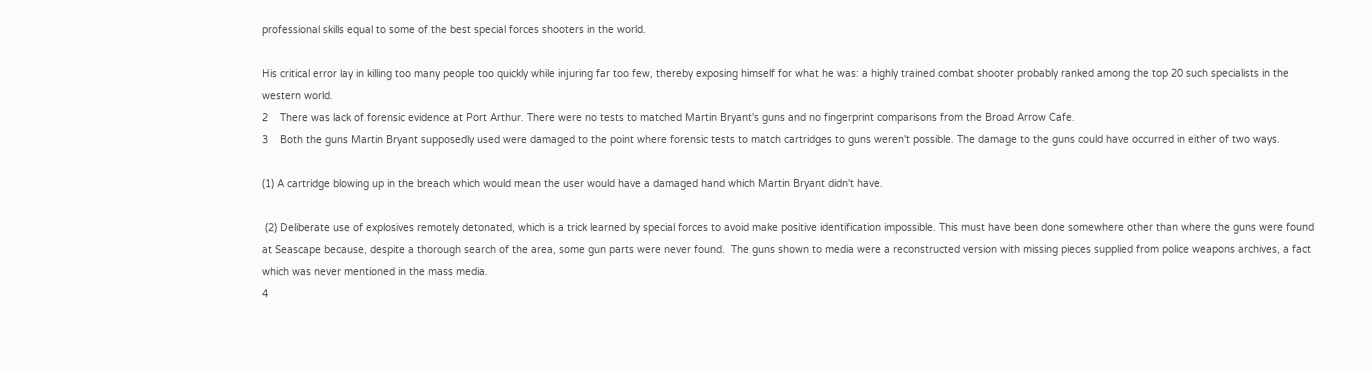professional skills equal to some of the best special forces shooters in the world.

His critical error lay in killing too many people too quickly while injuring far too few, thereby exposing himself for what he was: a highly trained combat shooter probably ranked among the top 20 such specialists in the western world.
2    There was lack of forensic evidence at Port Arthur. There were no tests to matched Martin Bryant's guns and no fingerprint comparisons from the Broad Arrow Cafe.
3    Both the guns Martin Bryant supposedly used were damaged to the point where forensic tests to match cartridges to guns weren't possible. The damage to the guns could have occurred in either of two ways.

(1) A cartridge blowing up in the breach which would mean the user would have a damaged hand which Martin Bryant didn't have.

 (2) Deliberate use of explosives remotely detonated, which is a trick learned by special forces to avoid make positive identification impossible. This must have been done somewhere other than where the guns were found at Seascape because, despite a thorough search of the area, some gun parts were never found.  The guns shown to media were a reconstructed version with missing pieces supplied from police weapons archives, a fact which was never mentioned in the mass media.
4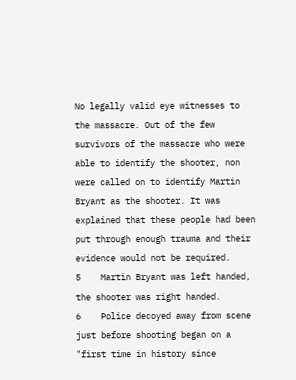No legally valid eye witnesses to the massacre. Out of the few survivors of the massacre who were able to identify the shooter, non were called on to identify Martin Bryant as the shooter. It was explained that these people had been put through enough trauma and their evidence would not be required.
5    Martin Bryant was left handed, the shooter was right handed.
6    Police decoyed away from scene just before shooting began on a "first time in history since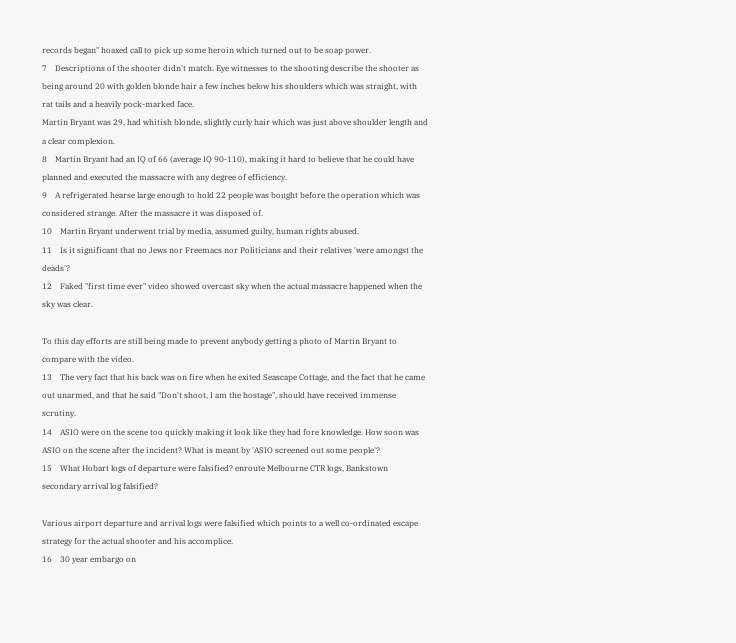records began" hoaxed call to pick up some heroin which turned out to be soap power.
7    Descriptions of the shooter didn't match. Eye witnesses to the shooting describe the shooter as being around 20 with golden blonde hair a few inches below his shoulders which was straight, with rat tails and a heavily pock-marked face.
Martin Bryant was 29, had whitish blonde, slightly curly hair which was just above shoulder length and a clear complexion.
8    Martin Bryant had an IQ of 66 (average IQ 90-110), making it hard to believe that he could have planned and executed the massacre with any degree of efficiency.
9    A refrigerated hearse large enough to hold 22 people was bought before the operation which was considered strange. After the massacre it was disposed of.
10    Martin Bryant underwent trial by media, assumed guilty, human rights abused.
11    Is it significant that no Jews nor Freemacs nor Politicians and their relatives 'were amongst the deads'?
12    Faked "first time ever" video showed overcast sky when the actual massacre happened when the sky was clear.

To this day efforts are still being made to prevent anybody getting a photo of Martin Bryant to compare with the video.
13    The very fact that his back was on fire when he exited Seascape Cottage, and the fact that he came out unarmed, and that he said "Don't shoot, I am the hostage", should have received immense scrutiny.
14    ASIO were on the scene too quickly making it look like they had fore knowledge. How soon was ASIO on the scene after the incident? What is meant by 'ASIO screened out some people'?
15    What Hobart logs of departure were falsified? enroute Melbourne CTR logs, Bankstown secondary arrival log falsified?

Various airport departure and arrival logs were falsified which points to a well co-ordinated escape strategy for the actual shooter and his accomplice.
16    30 year embargo on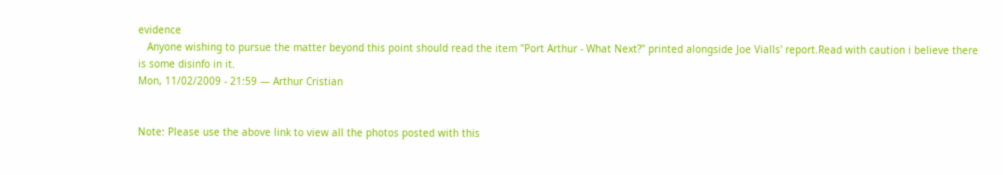evidence
   Anyone wishing to pursue the matter beyond this point should read the item "Port Arthur - What Next?" printed alongside Joe Vialls' report.Read with caution i believe there is some disinfo in it.
Mon, 11/02/2009 - 21:59 — Arthur Cristian


Note: Please use the above link to view all the photos posted with this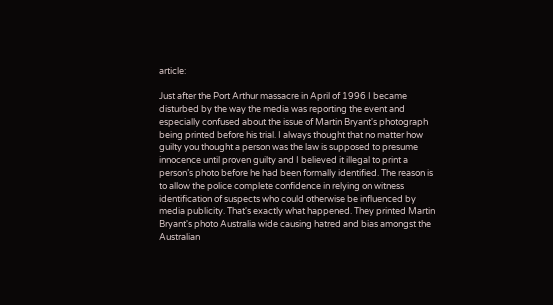article:

Just after the Port Arthur massacre in April of 1996 I became disturbed by the way the media was reporting the event and especially confused about the issue of Martin Bryant's photograph being printed before his trial. I always thought that no matter how guilty you thought a person was the law is supposed to presume innocence until proven guilty and I believed it illegal to print a person’s photo before he had been formally identified. The reason is to allow the police complete confidence in relying on witness identification of suspects who could otherwise be influenced by media publicity. That's exactly what happened. They printed Martin Bryant's photo Australia wide causing hatred and bias amongst the Australian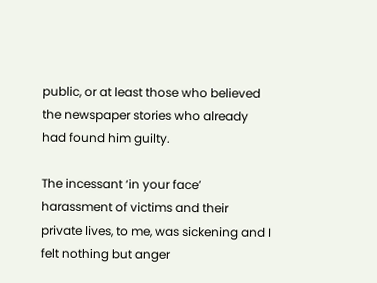public, or at least those who believed the newspaper stories who already had found him guilty.

The incessant ‘in your face’ harassment of victims and their private lives, to me, was sickening and I felt nothing but anger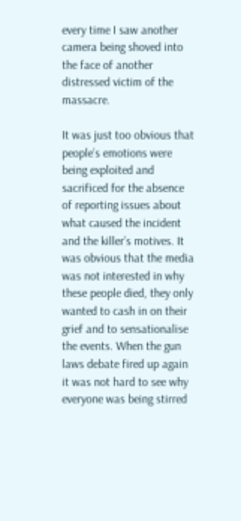every time I saw another camera being shoved into the face of another distressed victim of the massacre.

It was just too obvious that people’s emotions were being exploited and sacrificed for the absence of reporting issues about what caused the incident and the killer’s motives. It was obvious that the media was not interested in why these people died, they only wanted to cash in on their grief and to sensationalise the events. When the gun laws debate fired up again it was not hard to see why everyone was being stirred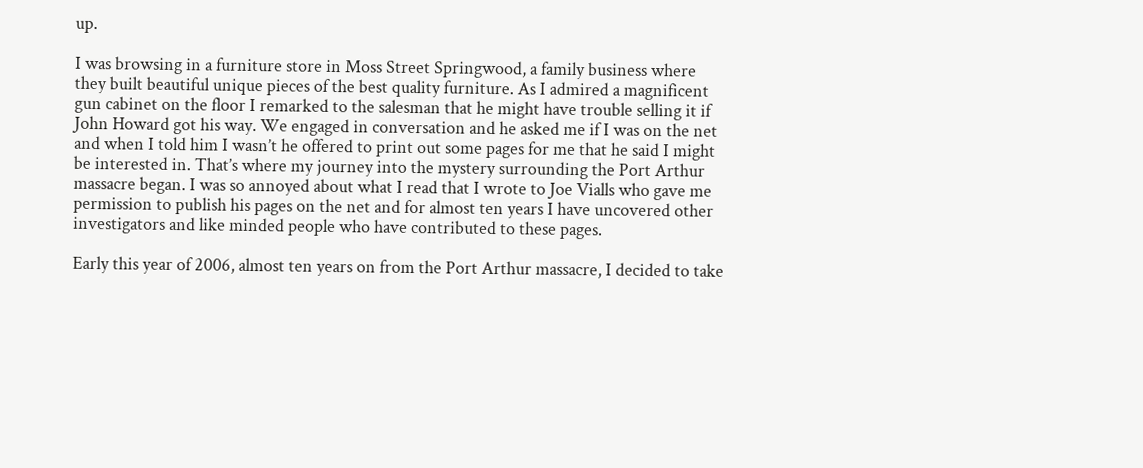up.

I was browsing in a furniture store in Moss Street Springwood, a family business where they built beautiful unique pieces of the best quality furniture. As I admired a magnificent gun cabinet on the floor I remarked to the salesman that he might have trouble selling it if John Howard got his way. We engaged in conversation and he asked me if I was on the net and when I told him I wasn’t he offered to print out some pages for me that he said I might be interested in. That’s where my journey into the mystery surrounding the Port Arthur massacre began. I was so annoyed about what I read that I wrote to Joe Vialls who gave me permission to publish his pages on the net and for almost ten years I have uncovered other investigators and like minded people who have contributed to these pages.

Early this year of 2006, almost ten years on from the Port Arthur massacre, I decided to take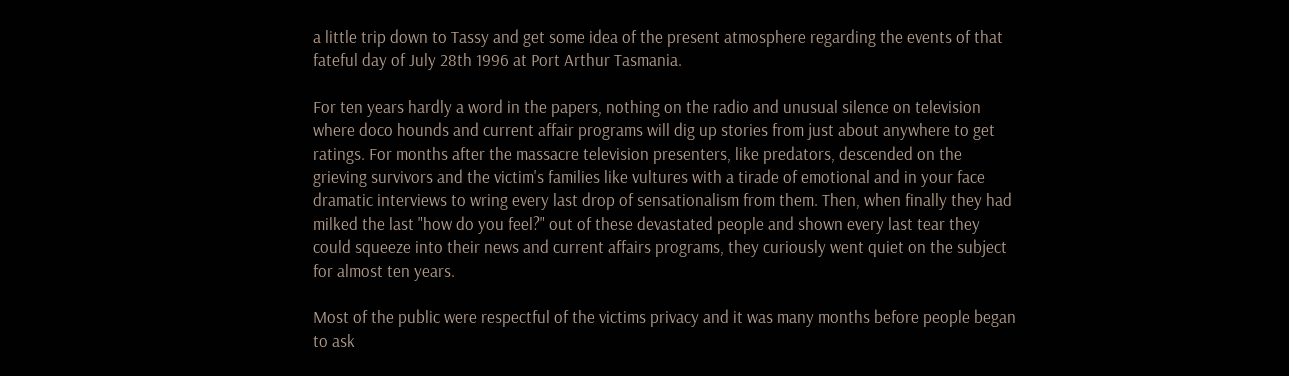a little trip down to Tassy and get some idea of the present atmosphere regarding the events of that fateful day of July 28th 1996 at Port Arthur Tasmania.

For ten years hardly a word in the papers, nothing on the radio and unusual silence on television where doco hounds and current affair programs will dig up stories from just about anywhere to get ratings. For months after the massacre television presenters, like predators, descended on the grieving survivors and the victim's families like vultures with a tirade of emotional and in your face dramatic interviews to wring every last drop of sensationalism from them. Then, when finally they had milked the last "how do you feel?" out of these devastated people and shown every last tear they could squeeze into their news and current affairs programs, they curiously went quiet on the subject for almost ten years.

Most of the public were respectful of the victims privacy and it was many months before people began to ask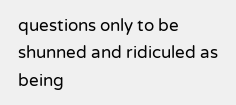questions only to be shunned and ridiculed as being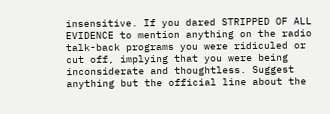insensitive. If you dared STRIPPED OF ALL EVIDENCE to mention anything on the radio talk-back programs you were ridiculed or cut off, implying that you were being inconsiderate and thoughtless. Suggest anything but the official line about the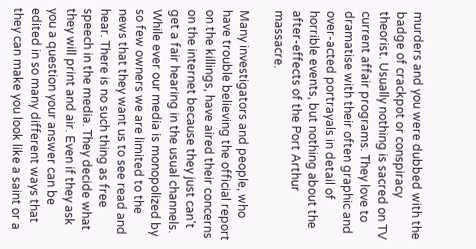murders and you were dubbed with the badge of crackpot or conspiracy theorist. Usually nothing is sacred on TV current affair programs. They love to dramatise with their often graphic and over-acted portrayals in detail of horrible events, but nothing about the after-effects of the Port Arthur massacre.

Many investigators and people, who have trouble believing the official report on the killings, have aired their concerns on the internet because they just can't get a fair hearing in the usual channels. While ever our media is monopolized by so few owners we are limited to the news that they want us to see read and hear. There is no such thing as free speech in the media. They decide what they will print and air. Even if they ask you a question your answer can be edited in so many different ways that they can make you look like a saint or a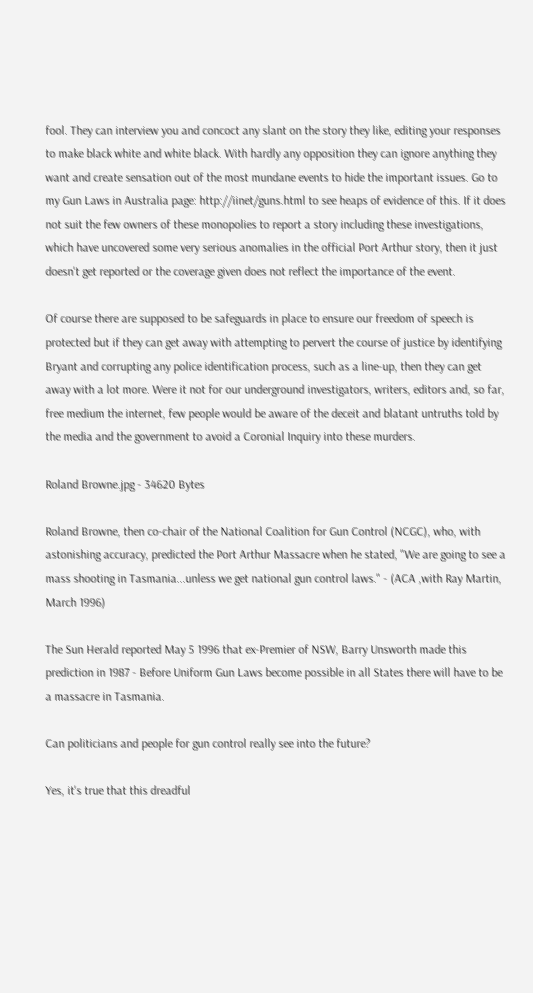fool. They can interview you and concoct any slant on the story they like, editing your responses to make black white and white black. With hardly any opposition they can ignore anything they want and create sensation out of the most mundane events to hide the important issues. Go to my Gun Laws in Australia page: http://iinet/guns.html to see heaps of evidence of this. If it does not suit the few owners of these monopolies to report a story including these investigations, which have uncovered some very serious anomalies in the official Port Arthur story, then it just doesn't get reported or the coverage given does not reflect the importance of the event.

Of course there are supposed to be safeguards in place to ensure our freedom of speech is protected but if they can get away with attempting to pervert the course of justice by identifying Bryant and corrupting any police identification process, such as a line-up, then they can get away with a lot more. Were it not for our underground investigators, writers, editors and, so far, free medium the internet, few people would be aware of the deceit and blatant untruths told by the media and the government to avoid a Coronial Inquiry into these murders.

Roland Browne.jpg - 34620 Bytes

Roland Browne, then co-chair of the National Coalition for Gun Control (NCGC), who, with astonishing accuracy, predicted the Port Arthur Massacre when he stated, "We are going to see a mass shooting in Tasmania...unless we get national gun control laws." - (ACA ,with Ray Martin, March 1996)

The Sun Herald reported May 5 1996 that ex-Premier of NSW, Barry Unsworth made this prediction in 1987 - Before Uniform Gun Laws become possible in all States there will have to be a massacre in Tasmania.

Can politicians and people for gun control really see into the future?

Yes, it's true that this dreadful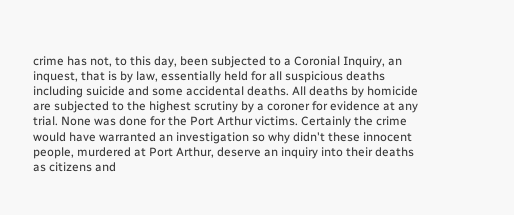crime has not, to this day, been subjected to a Coronial Inquiry, an inquest, that is by law, essentially held for all suspicious deaths including suicide and some accidental deaths. All deaths by homicide are subjected to the highest scrutiny by a coroner for evidence at any trial. None was done for the Port Arthur victims. Certainly the crime would have warranted an investigation so why didn't these innocent people, murdered at Port Arthur, deserve an inquiry into their deaths as citizens and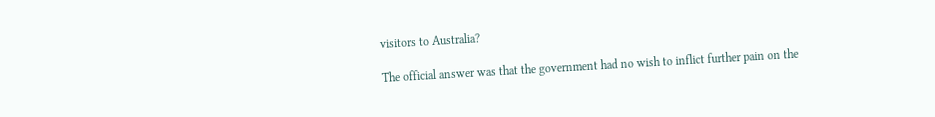visitors to Australia?

The official answer was that the government had no wish to inflict further pain on the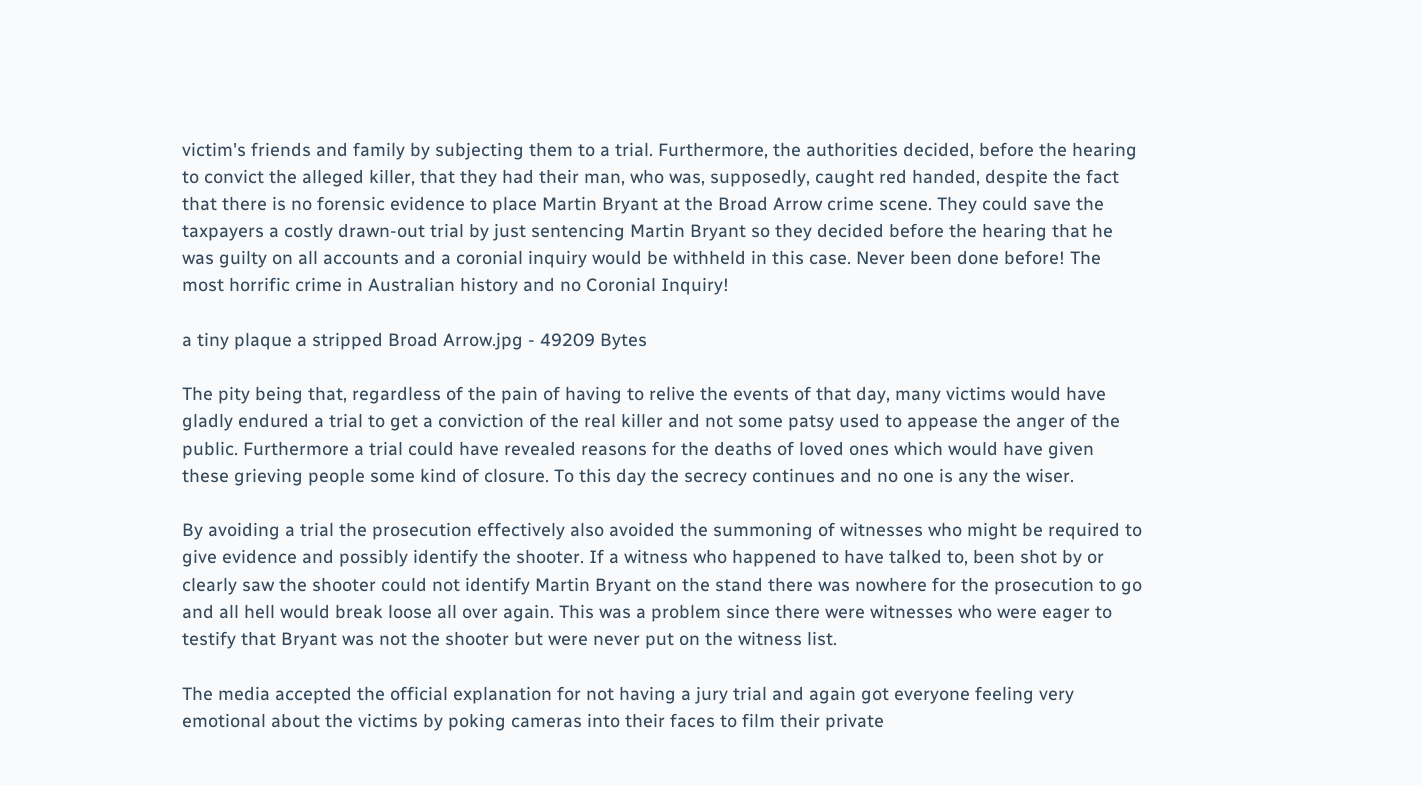victim's friends and family by subjecting them to a trial. Furthermore, the authorities decided, before the hearing to convict the alleged killer, that they had their man, who was, supposedly, caught red handed, despite the fact that there is no forensic evidence to place Martin Bryant at the Broad Arrow crime scene. They could save the taxpayers a costly drawn-out trial by just sentencing Martin Bryant so they decided before the hearing that he was guilty on all accounts and a coronial inquiry would be withheld in this case. Never been done before! The most horrific crime in Australian history and no Coronial Inquiry!

a tiny plaque a stripped Broad Arrow.jpg - 49209 Bytes

The pity being that, regardless of the pain of having to relive the events of that day, many victims would have gladly endured a trial to get a conviction of the real killer and not some patsy used to appease the anger of the public. Furthermore a trial could have revealed reasons for the deaths of loved ones which would have given these grieving people some kind of closure. To this day the secrecy continues and no one is any the wiser.

By avoiding a trial the prosecution effectively also avoided the summoning of witnesses who might be required to give evidence and possibly identify the shooter. If a witness who happened to have talked to, been shot by or clearly saw the shooter could not identify Martin Bryant on the stand there was nowhere for the prosecution to go and all hell would break loose all over again. This was a problem since there were witnesses who were eager to testify that Bryant was not the shooter but were never put on the witness list.

The media accepted the official explanation for not having a jury trial and again got everyone feeling very emotional about the victims by poking cameras into their faces to film their private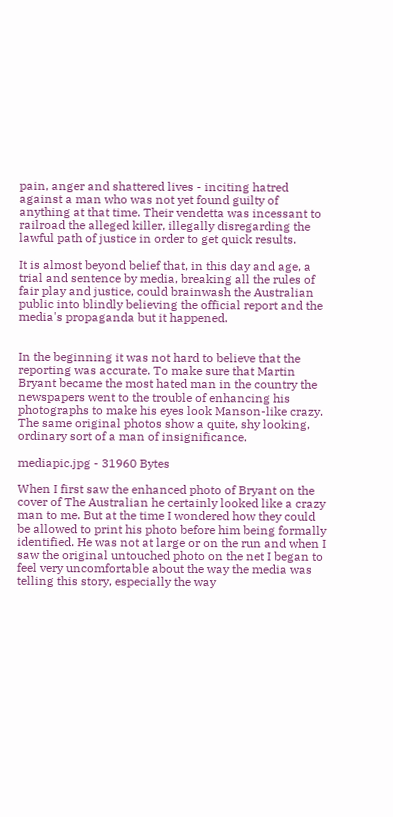pain, anger and shattered lives - inciting hatred against a man who was not yet found guilty of anything at that time. Their vendetta was incessant to railroad the alleged killer, illegally disregarding the lawful path of justice in order to get quick results.

It is almost beyond belief that, in this day and age, a trial and sentence by media, breaking all the rules of fair play and justice, could brainwash the Australian public into blindly believing the official report and the media's propaganda but it happened.


In the beginning it was not hard to believe that the reporting was accurate. To make sure that Martin Bryant became the most hated man in the country the newspapers went to the trouble of enhancing his photographs to make his eyes look Manson-like crazy. The same original photos show a quite, shy looking, ordinary sort of a man of insignificance.

mediapic.jpg - 31960 Bytes

When I first saw the enhanced photo of Bryant on the cover of The Australian he certainly looked like a crazy man to me. But at the time I wondered how they could be allowed to print his photo before him being formally identified. He was not at large or on the run and when I saw the original untouched photo on the net I began to feel very uncomfortable about the way the media was telling this story, especially the way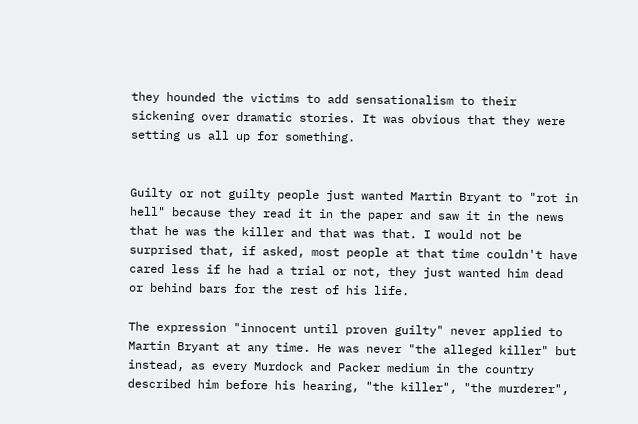they hounded the victims to add sensationalism to their sickening over dramatic stories. It was obvious that they were setting us all up for something.


Guilty or not guilty people just wanted Martin Bryant to "rot in hell" because they read it in the paper and saw it in the news that he was the killer and that was that. I would not be surprised that, if asked, most people at that time couldn't have cared less if he had a trial or not, they just wanted him dead or behind bars for the rest of his life.

The expression "innocent until proven guilty" never applied to Martin Bryant at any time. He was never "the alleged killer" but instead, as every Murdock and Packer medium in the country described him before his hearing, "the killer", "the murderer",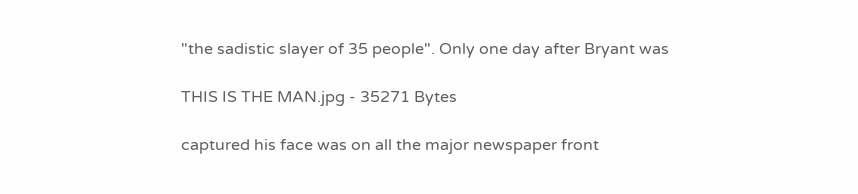"the sadistic slayer of 35 people". Only one day after Bryant was

THIS IS THE MAN.jpg - 35271 Bytes

captured his face was on all the major newspaper front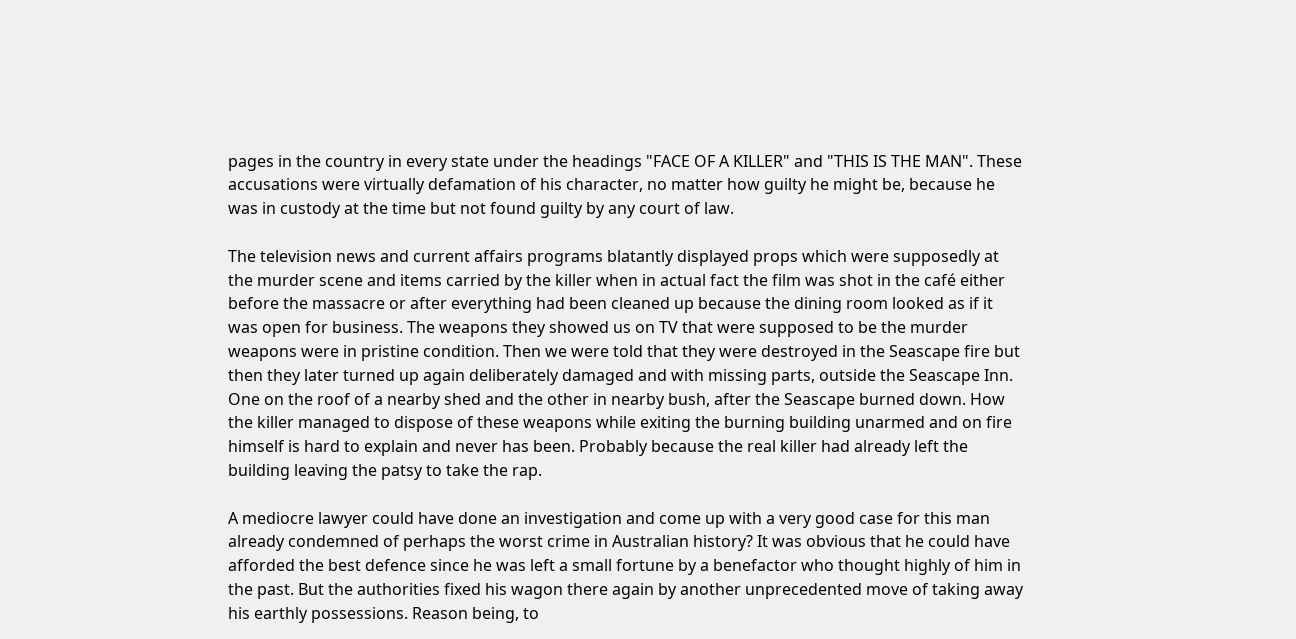pages in the country in every state under the headings "FACE OF A KILLER" and "THIS IS THE MAN". These accusations were virtually defamation of his character, no matter how guilty he might be, because he was in custody at the time but not found guilty by any court of law.

The television news and current affairs programs blatantly displayed props which were supposedly at the murder scene and items carried by the killer when in actual fact the film was shot in the café either before the massacre or after everything had been cleaned up because the dining room looked as if it was open for business. The weapons they showed us on TV that were supposed to be the murder weapons were in pristine condition. Then we were told that they were destroyed in the Seascape fire but then they later turned up again deliberately damaged and with missing parts, outside the Seascape Inn. One on the roof of a nearby shed and the other in nearby bush, after the Seascape burned down. How the killer managed to dispose of these weapons while exiting the burning building unarmed and on fire himself is hard to explain and never has been. Probably because the real killer had already left the building leaving the patsy to take the rap.

A mediocre lawyer could have done an investigation and come up with a very good case for this man already condemned of perhaps the worst crime in Australian history? It was obvious that he could have afforded the best defence since he was left a small fortune by a benefactor who thought highly of him in the past. But the authorities fixed his wagon there again by another unprecedented move of taking away his earthly possessions. Reason being, to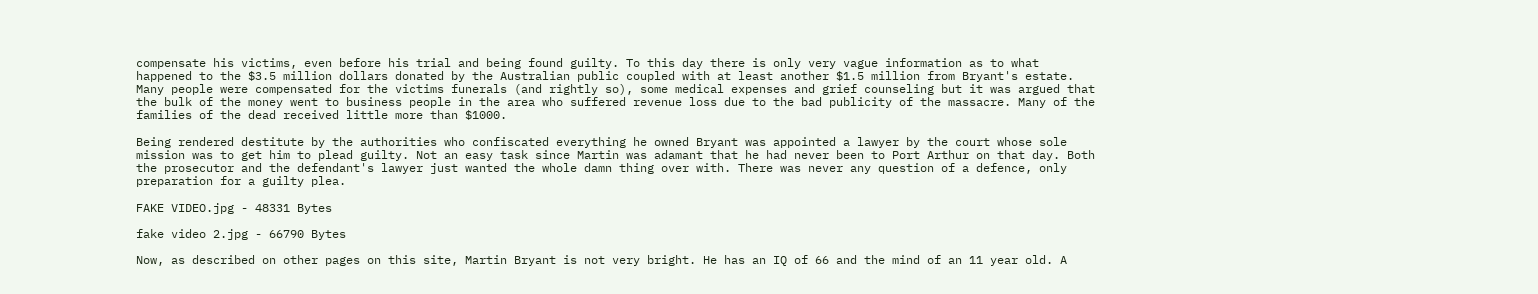compensate his victims, even before his trial and being found guilty. To this day there is only very vague information as to what happened to the $3.5 million dollars donated by the Australian public coupled with at least another $1.5 million from Bryant's estate. Many people were compensated for the victims funerals (and rightly so), some medical expenses and grief counseling but it was argued that the bulk of the money went to business people in the area who suffered revenue loss due to the bad publicity of the massacre. Many of the families of the dead received little more than $1000.

Being rendered destitute by the authorities who confiscated everything he owned Bryant was appointed a lawyer by the court whose sole mission was to get him to plead guilty. Not an easy task since Martin was adamant that he had never been to Port Arthur on that day. Both the prosecutor and the defendant's lawyer just wanted the whole damn thing over with. There was never any question of a defence, only preparation for a guilty plea.

FAKE VIDEO.jpg - 48331 Bytes

fake video 2.jpg - 66790 Bytes

Now, as described on other pages on this site, Martin Bryant is not very bright. He has an IQ of 66 and the mind of an 11 year old. A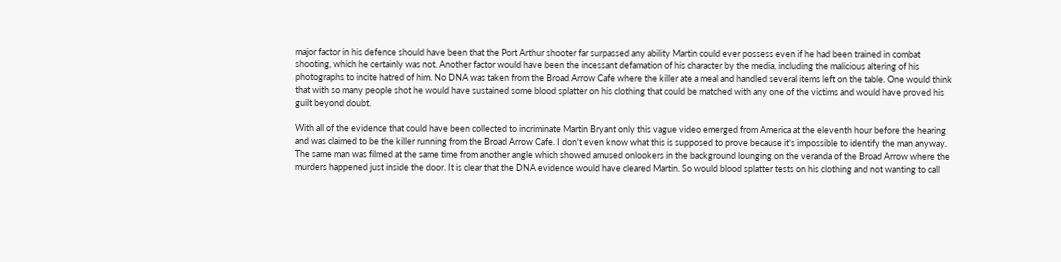major factor in his defence should have been that the Port Arthur shooter far surpassed any ability Martin could ever possess even if he had been trained in combat shooting, which he certainly was not. Another factor would have been the incessant defamation of his character by the media, including the malicious altering of his photographs to incite hatred of him. No DNA was taken from the Broad Arrow Cafe where the killer ate a meal and handled several items left on the table. One would think that with so many people shot he would have sustained some blood splatter on his clothing that could be matched with any one of the victims and would have proved his guilt beyond doubt.

With all of the evidence that could have been collected to incriminate Martin Bryant only this vague video emerged from America at the eleventh hour before the hearing and was claimed to be the killer running from the Broad Arrow Cafe. I don't even know what this is supposed to prove because it's impossible to identify the man anyway. The same man was filmed at the same time from another angle which showed amused onlookers in the background lounging on the veranda of the Broad Arrow where the murders happened just inside the door. It is clear that the DNA evidence would have cleared Martin. So would blood splatter tests on his clothing and not wanting to call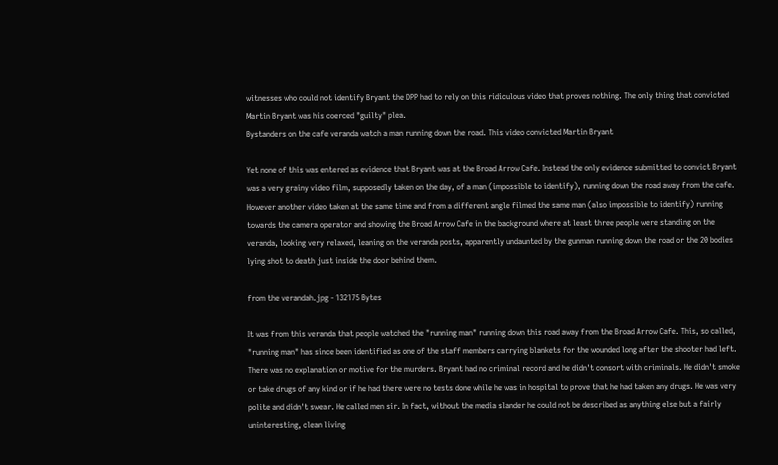witnesses who could not identify Bryant the DPP had to rely on this ridiculous video that proves nothing. The only thing that convicted Martin Bryant was his coerced "guilty" plea.
Bystanders on the cafe veranda watch a man running down the road. This video convicted Martin Bryant

Yet none of this was entered as evidence that Bryant was at the Broad Arrow Cafe. Instead the only evidence submitted to convict Bryant was a very grainy video film, supposedly taken on the day, of a man (impossible to identify), running down the road away from the cafe. However another video taken at the same time and from a different angle filmed the same man (also impossible to identify) running towards the camera operator and showing the Broad Arrow Cafe in the background where at least three people were standing on the veranda, looking very relaxed, leaning on the veranda posts, apparently undaunted by the gunman running down the road or the 20 bodies lying shot to death just inside the door behind them.

from the verandah.jpg - 132175 Bytes

It was from this veranda that people watched the "running man" running down this road away from the Broad Arrow Cafe. This, so called, "running man" has since been identified as one of the staff members carrying blankets for the wounded long after the shooter had left. There was no explanation or motive for the murders. Bryant had no criminal record and he didn't consort with criminals. He didn't smoke or take drugs of any kind or if he had there were no tests done while he was in hospital to prove that he had taken any drugs. He was very polite and didn't swear. He called men sir. In fact, without the media slander he could not be described as anything else but a fairly uninteresting, clean living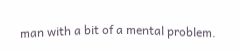man with a bit of a mental problem.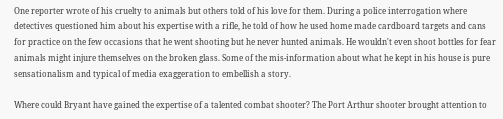One reporter wrote of his cruelty to animals but others told of his love for them. During a police interrogation where detectives questioned him about his expertise with a rifle, he told of how he used home made cardboard targets and cans for practice on the few occasions that he went shooting but he never hunted animals. He wouldn't even shoot bottles for fear animals might injure themselves on the broken glass. Some of the mis-information about what he kept in his house is pure sensationalism and typical of media exaggeration to embellish a story.

Where could Bryant have gained the expertise of a talented combat shooter? The Port Arthur shooter brought attention to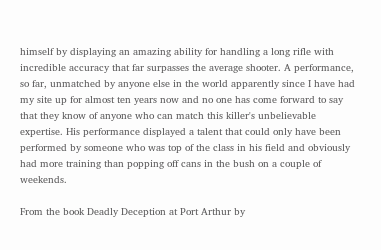himself by displaying an amazing ability for handling a long rifle with incredible accuracy that far surpasses the average shooter. A performance, so far, unmatched by anyone else in the world apparently since I have had my site up for almost ten years now and no one has come forward to say that they know of anyone who can match this killer's unbelievable expertise. His performance displayed a talent that could only have been performed by someone who was top of the class in his field and obviously had more training than popping off cans in the bush on a couple of weekends.

From the book Deadly Deception at Port Arthur by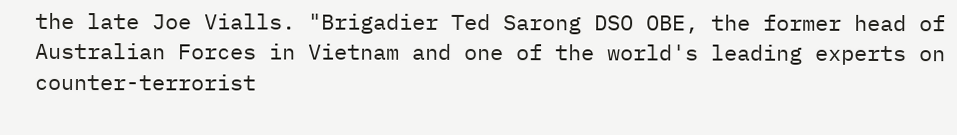the late Joe Vialls. "Brigadier Ted Sarong DSO OBE, the former head of Australian Forces in Vietnam and one of the world's leading experts on counter-terrorist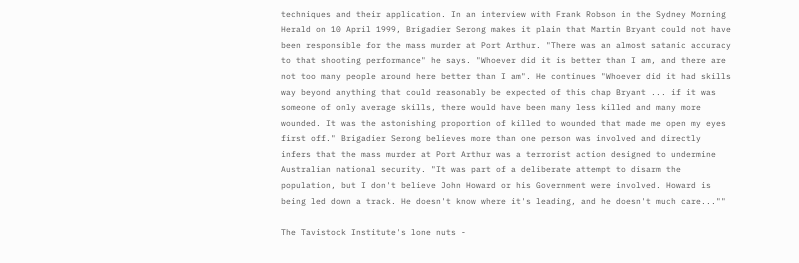techniques and their application. In an interview with Frank Robson in the Sydney Morning Herald on 10 April 1999, Brigadier Serong makes it plain that Martin Bryant could not have been responsible for the mass murder at Port Arthur. "There was an almost satanic accuracy to that shooting performance" he says. "Whoever did it is better than I am, and there are not too many people around here better than I am". He continues "Whoever did it had skills way beyond anything that could reasonably be expected of this chap Bryant ... if it was someone of only average skills, there would have been many less killed and many more wounded. It was the astonishing proportion of killed to wounded that made me open my eyes first off." Brigadier Serong believes more than one person was involved and directly infers that the mass murder at Port Arthur was a terrorist action designed to undermine Australian national security. "It was part of a deliberate attempt to disarm the population, but I don't believe John Howard or his Government were involved. Howard is being led down a track. He doesn't know where it's leading, and he doesn't much care...""

The Tavistock Institute's lone nuts -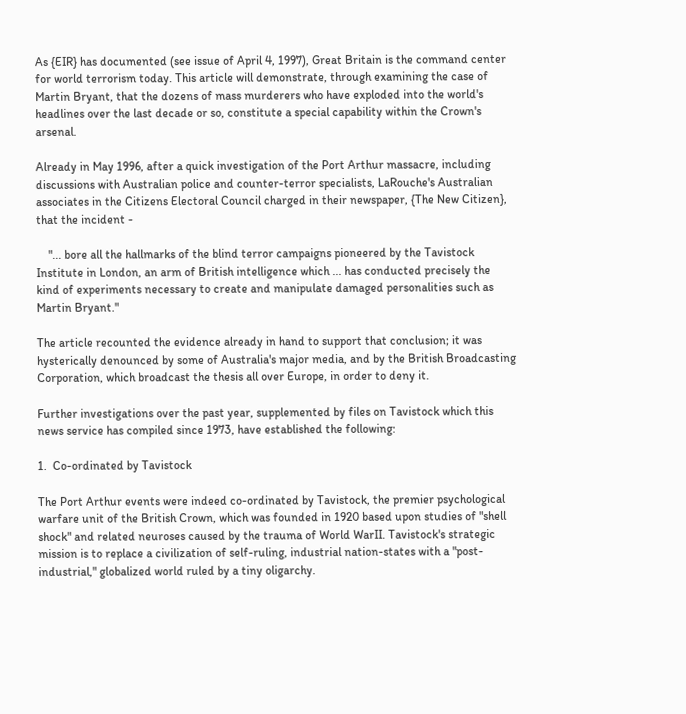As {EIR} has documented (see issue of April 4, 1997), Great Britain is the command center for world terrorism today. This article will demonstrate, through examining the case of Martin Bryant, that the dozens of mass murderers who have exploded into the world's headlines over the last decade or so, constitute a special capability within the Crown's arsenal.

Already in May 1996, after a quick investigation of the Port Arthur massacre, including discussions with Australian police and counter-terror specialists, LaRouche's Australian associates in the Citizens Electoral Council charged in their newspaper, {The New Citizen}, that the incident -

    "... bore all the hallmarks of the blind terror campaigns pioneered by the Tavistock Institute in London, an arm of British intelligence which ... has conducted precisely the kind of experiments necessary to create and manipulate damaged personalities such as Martin Bryant."

The article recounted the evidence already in hand to support that conclusion; it was hysterically denounced by some of Australia's major media, and by the British Broadcasting Corporation, which broadcast the thesis all over Europe, in order to deny it.

Further investigations over the past year, supplemented by files on Tavistock which this news service has compiled since 1973, have established the following:

1.  Co-ordinated by Tavistock

The Port Arthur events were indeed co-ordinated by Tavistock, the premier psychological warfare unit of the British Crown, which was founded in 1920 based upon studies of "shell shock" and related neuroses caused by the trauma of World WarII. Tavistock's strategic mission is to replace a civilization of self-ruling, industrial nation-states with a "post-industrial," globalized world ruled by a tiny oligarchy.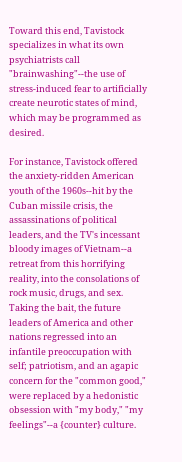Toward this end, Tavistock specializes in what its own psychiatrists call "brainwashing"--the use of stress-induced fear to artificially create neurotic states of mind, which may be programmed as desired.

For instance, Tavistock offered the anxiety-ridden American youth of the 1960s--hit by the Cuban missile crisis, the assassinations of political leaders, and the TV's incessant bloody images of Vietnam--a retreat from this horrifying reality, into the consolations of rock music, drugs, and sex. Taking the bait, the future leaders of America and other nations regressed into an infantile preoccupation with self; patriotism, and an agapic concern for the "common good," were replaced by a hedonistic obsession with "my body," "my feelings"--a {counter} culture.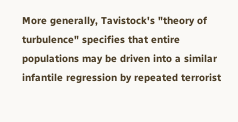More generally, Tavistock's "theory of turbulence" specifies that entire populations may be driven into a similar infantile regression by repeated terrorist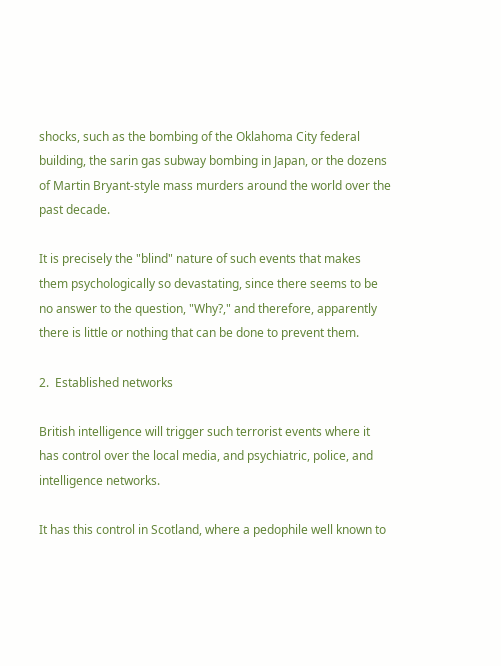shocks, such as the bombing of the Oklahoma City federal building, the sarin gas subway bombing in Japan, or the dozens of Martin Bryant-style mass murders around the world over the past decade.

It is precisely the "blind" nature of such events that makes them psychologically so devastating, since there seems to be no answer to the question, "Why?," and therefore, apparently there is little or nothing that can be done to prevent them.

2.  Established networks

British intelligence will trigger such terrorist events where it has control over the local media, and psychiatric, police, and intelligence networks.

It has this control in Scotland, where a pedophile well known to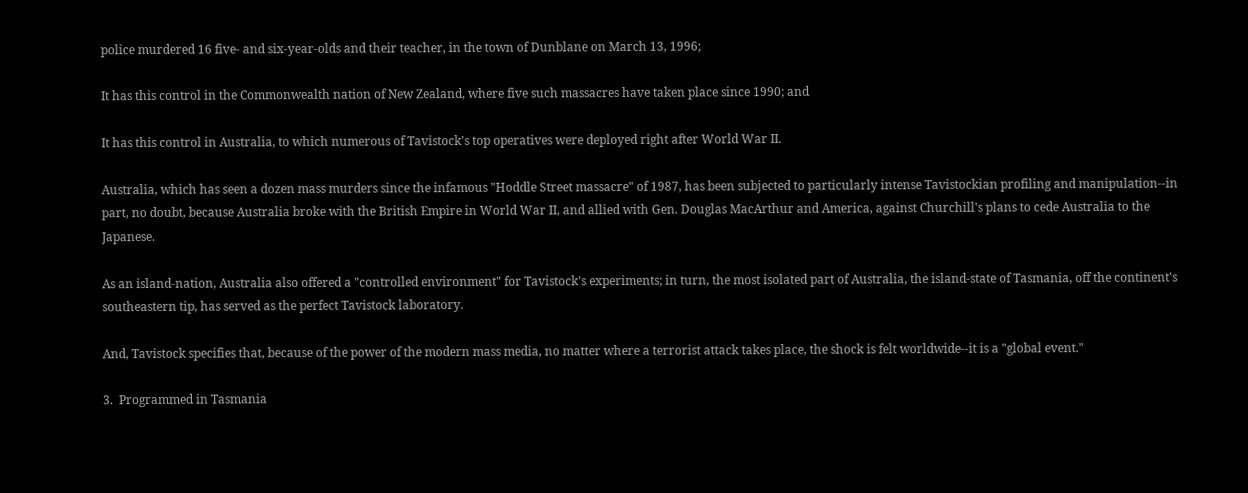police murdered 16 five- and six-year-olds and their teacher, in the town of Dunblane on March 13, 1996;

It has this control in the Commonwealth nation of New Zealand, where five such massacres have taken place since 1990; and

It has this control in Australia, to which numerous of Tavistock's top operatives were deployed right after World War II.

Australia, which has seen a dozen mass murders since the infamous "Hoddle Street massacre" of 1987, has been subjected to particularly intense Tavistockian profiling and manipulation--in part, no doubt, because Australia broke with the British Empire in World War II, and allied with Gen. Douglas MacArthur and America, against Churchill's plans to cede Australia to the Japanese.

As an island-nation, Australia also offered a "controlled environment" for Tavistock's experiments; in turn, the most isolated part of Australia, the island-state of Tasmania, off the continent's southeastern tip, has served as the perfect Tavistock laboratory.

And, Tavistock specifies that, because of the power of the modern mass media, no matter where a terrorist attack takes place, the shock is felt worldwide--it is a "global event."

3.  Programmed in Tasmania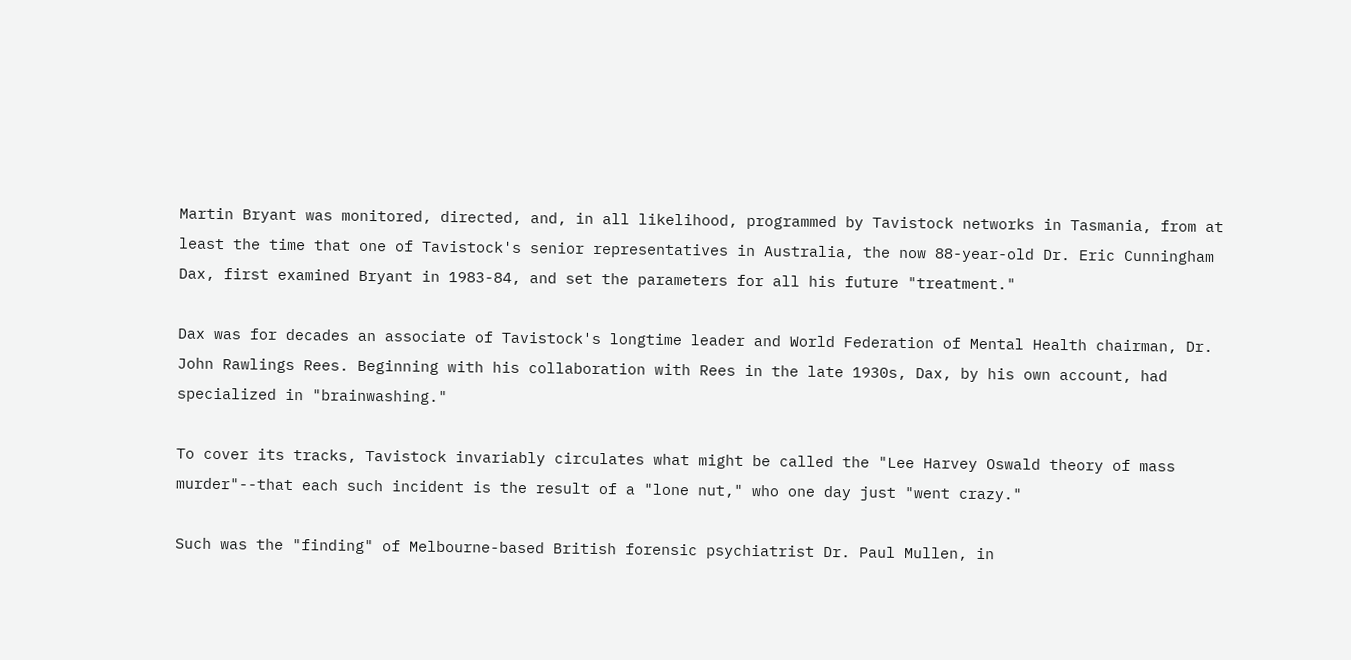Martin Bryant was monitored, directed, and, in all likelihood, programmed by Tavistock networks in Tasmania, from at least the time that one of Tavistock's senior representatives in Australia, the now 88-year-old Dr. Eric Cunningham Dax, first examined Bryant in 1983-84, and set the parameters for all his future "treatment."

Dax was for decades an associate of Tavistock's longtime leader and World Federation of Mental Health chairman, Dr. John Rawlings Rees. Beginning with his collaboration with Rees in the late 1930s, Dax, by his own account, had specialized in "brainwashing."

To cover its tracks, Tavistock invariably circulates what might be called the "Lee Harvey Oswald theory of mass murder"--that each such incident is the result of a "lone nut," who one day just "went crazy."

Such was the "finding" of Melbourne-based British forensic psychiatrist Dr. Paul Mullen, in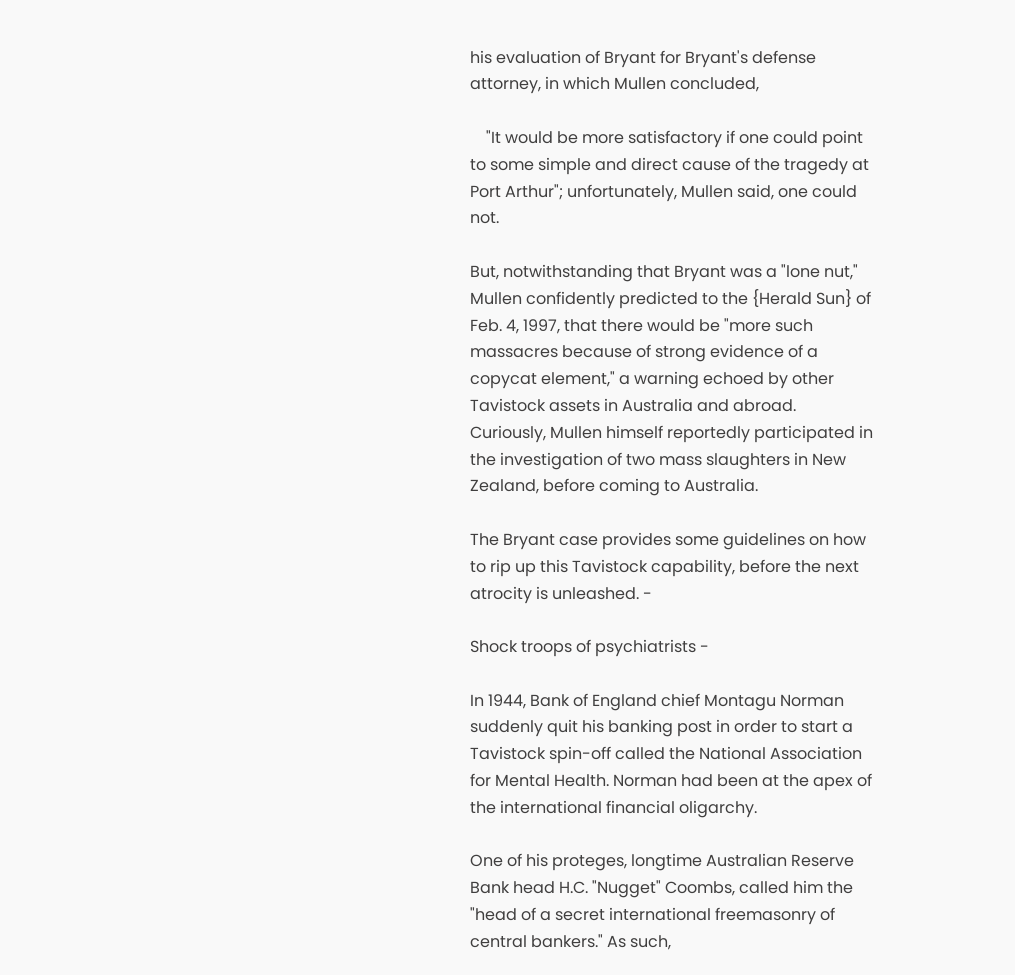his evaluation of Bryant for Bryant's defense attorney, in which Mullen concluded,

    "It would be more satisfactory if one could point to some simple and direct cause of the tragedy at Port Arthur"; unfortunately, Mullen said, one could not.

But, notwithstanding that Bryant was a "lone nut," Mullen confidently predicted to the {Herald Sun} of Feb. 4, 1997, that there would be "more such massacres because of strong evidence of a copycat element," a warning echoed by other Tavistock assets in Australia and abroad.
Curiously, Mullen himself reportedly participated in the investigation of two mass slaughters in New Zealand, before coming to Australia.

The Bryant case provides some guidelines on how to rip up this Tavistock capability, before the next atrocity is unleashed. -

Shock troops of psychiatrists -

In 1944, Bank of England chief Montagu Norman suddenly quit his banking post in order to start a Tavistock spin-off called the National Association for Mental Health. Norman had been at the apex of the international financial oligarchy.

One of his proteges, longtime Australian Reserve Bank head H.C. "Nugget" Coombs, called him the "head of a secret international freemasonry of central bankers." As such,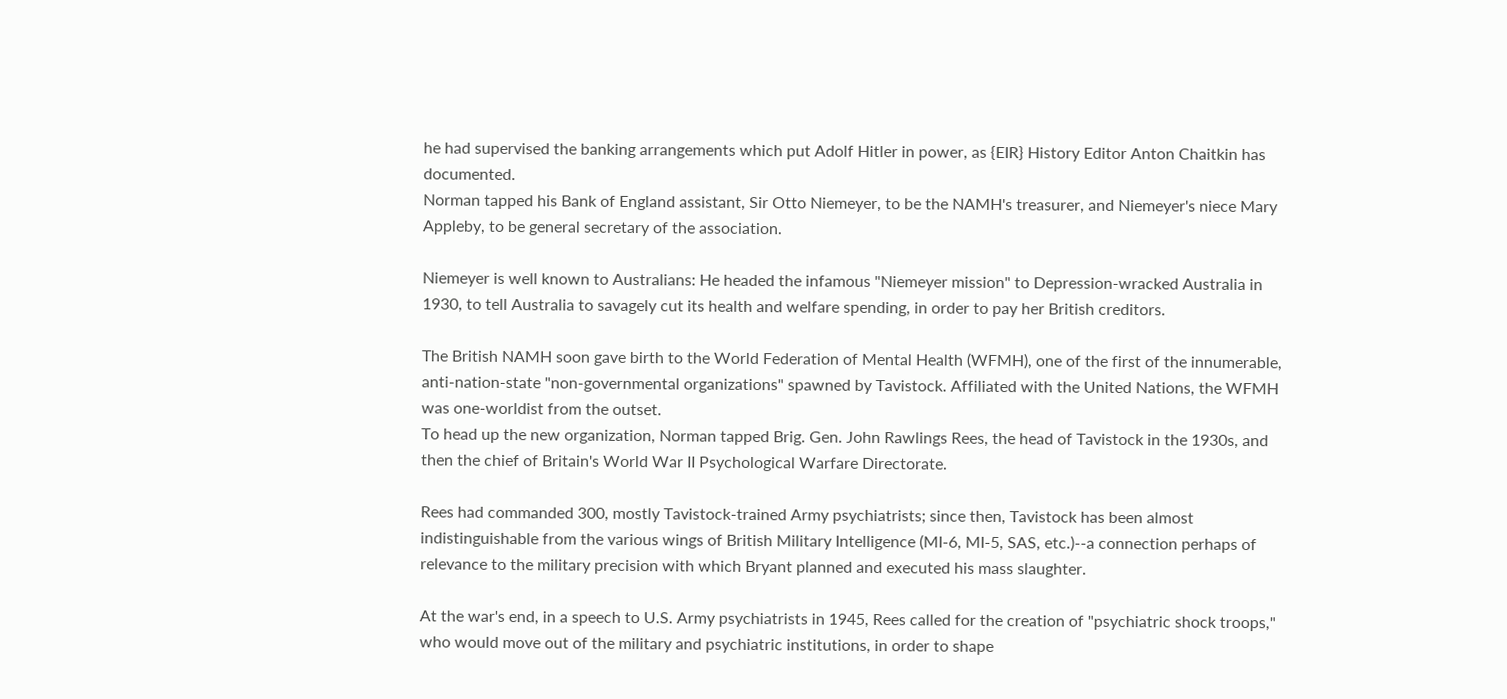he had supervised the banking arrangements which put Adolf Hitler in power, as {EIR} History Editor Anton Chaitkin has documented.
Norman tapped his Bank of England assistant, Sir Otto Niemeyer, to be the NAMH's treasurer, and Niemeyer's niece Mary Appleby, to be general secretary of the association.

Niemeyer is well known to Australians: He headed the infamous "Niemeyer mission" to Depression-wracked Australia in 1930, to tell Australia to savagely cut its health and welfare spending, in order to pay her British creditors.

The British NAMH soon gave birth to the World Federation of Mental Health (WFMH), one of the first of the innumerable, anti-nation-state "non-governmental organizations" spawned by Tavistock. Affiliated with the United Nations, the WFMH was one-worldist from the outset.
To head up the new organization, Norman tapped Brig. Gen. John Rawlings Rees, the head of Tavistock in the 1930s, and then the chief of Britain's World War II Psychological Warfare Directorate.

Rees had commanded 300, mostly Tavistock-trained Army psychiatrists; since then, Tavistock has been almost indistinguishable from the various wings of British Military Intelligence (MI-6, MI-5, SAS, etc.)--a connection perhaps of relevance to the military precision with which Bryant planned and executed his mass slaughter.

At the war's end, in a speech to U.S. Army psychiatrists in 1945, Rees called for the creation of "psychiatric shock troops," who would move out of the military and psychiatric institutions, in order to shape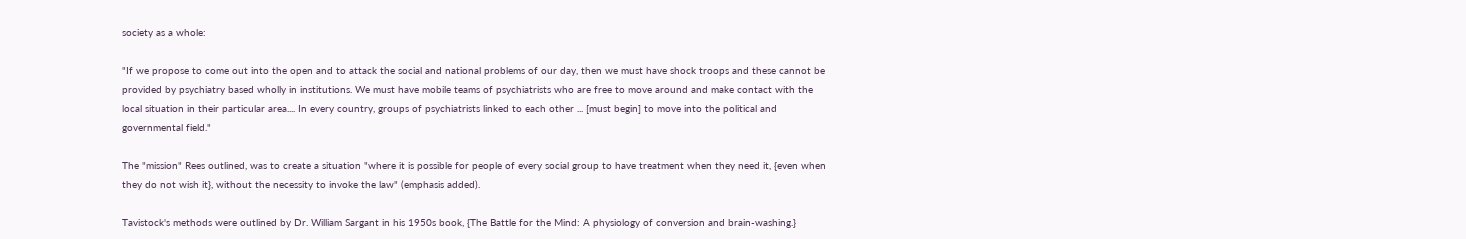society as a whole:

"If we propose to come out into the open and to attack the social and national problems of our day, then we must have shock troops and these cannot be provided by psychiatry based wholly in institutions. We must have mobile teams of psychiatrists who are free to move around and make contact with the local situation in their particular area.... In every country, groups of psychiatrists linked to each other ... [must begin] to move into the political and governmental field."

The "mission" Rees outlined, was to create a situation "where it is possible for people of every social group to have treatment when they need it, {even when they do not wish it}, without the necessity to invoke the law" (emphasis added).

Tavistock's methods were outlined by Dr. William Sargant in his 1950s book, {The Battle for the Mind: A physiology of conversion and brain-washing.}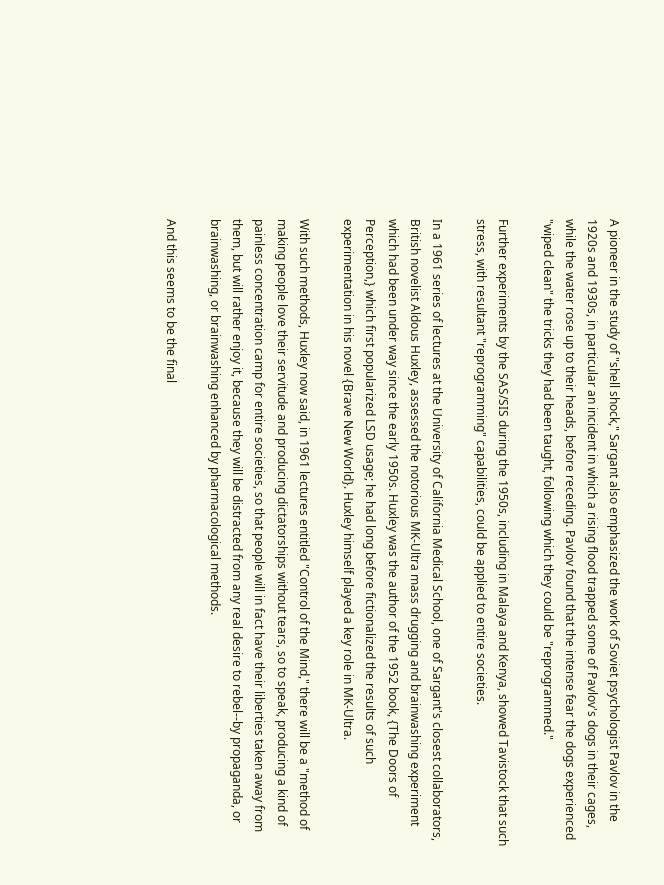A pioneer in the study of "shell shock," Sargant also emphasized the work of Soviet psychologist Pavlov in the 1920s and 1930s, in particular an incident in which a rising flood trapped some of Pavlov's dogs in their cages, while the water rose up to their heads, before receding. Pavlov found that the intense fear the dogs experienced "wiped clean" the tricks they had been taught, following which they could be "reprogrammed."

Further experiments by the SAS/SIS during the 1950s, including in Malaya and Kenya, showed Tavistock that such stress, with resultant "reprogramming" capabilities, could be applied to entire societies.

In a 1961 series of lectures at the University of California Medical School, one of Sargant's closest collaborators, British novelist Aldous Huxley, assessed the notorious MK-Ultra mass drugging and brainwashing experiment which had been under way since the early 1950s. Huxley was the author of the 1952 book, {The Doors of Perception,} which first popularized LSD usage; he had long before fictionalized the results of such experimentation in his novel {Brave New World}. Huxley himself played a key role in MK-Ultra.

With such methods, Huxley now said, in 1961 lectures entitled "Control of the Mind," there will be a "method of making people love their servitude and producing dictatorships without tears, so to speak, producing a kind of painless concentration camp for entire societies, so that people will in fact have their liberties taken away from them, but will rather enjoy it, because they will be distracted from any real desire to rebel--by propaganda, or brainwashing, or brainwashing enhanced by pharmacological methods.

And this seems to be the final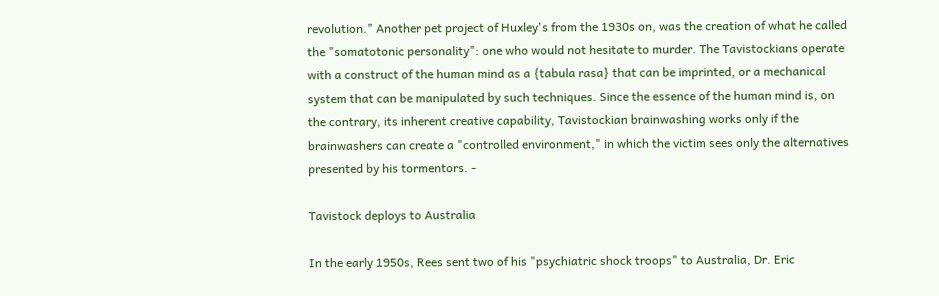revolution." Another pet project of Huxley's from the 1930s on, was the creation of what he called the "somatotonic personality": one who would not hesitate to murder. The Tavistockians operate with a construct of the human mind as a {tabula rasa} that can be imprinted, or a mechanical system that can be manipulated by such techniques. Since the essence of the human mind is, on the contrary, its inherent creative capability, Tavistockian brainwashing works only if the brainwashers can create a "controlled environment," in which the victim sees only the alternatives presented by his tormentors. -

Tavistock deploys to Australia

In the early 1950s, Rees sent two of his "psychiatric shock troops" to Australia, Dr. Eric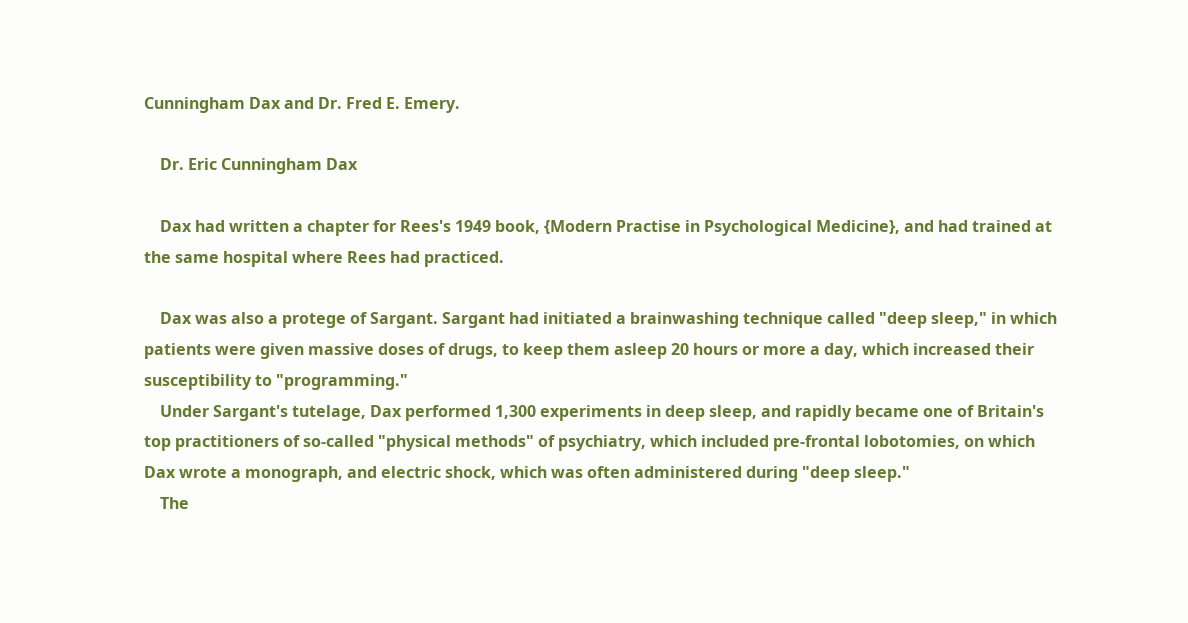Cunningham Dax and Dr. Fred E. Emery.

    Dr. Eric Cunningham Dax

    Dax had written a chapter for Rees's 1949 book, {Modern Practise in Psychological Medicine}, and had trained at the same hospital where Rees had practiced.

    Dax was also a protege of Sargant. Sargant had initiated a brainwashing technique called "deep sleep," in which patients were given massive doses of drugs, to keep them asleep 20 hours or more a day, which increased their susceptibility to "programming."
    Under Sargant's tutelage, Dax performed 1,300 experiments in deep sleep, and rapidly became one of Britain's top practitioners of so-called "physical methods" of psychiatry, which included pre-frontal lobotomies, on which Dax wrote a monograph, and electric shock, which was often administered during "deep sleep."
    The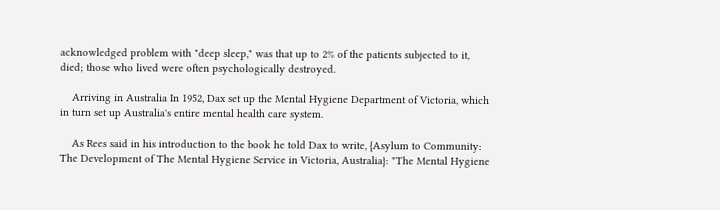acknowledged problem with "deep sleep," was that up to 2% of the patients subjected to it, died; those who lived were often psychologically destroyed.

    Arriving in Australia In 1952, Dax set up the Mental Hygiene Department of Victoria, which in turn set up Australia's entire mental health care system.

    As Rees said in his introduction to the book he told Dax to write, {Asylum to Community: The Development of The Mental Hygiene Service in Victoria, Australia}: "The Mental Hygiene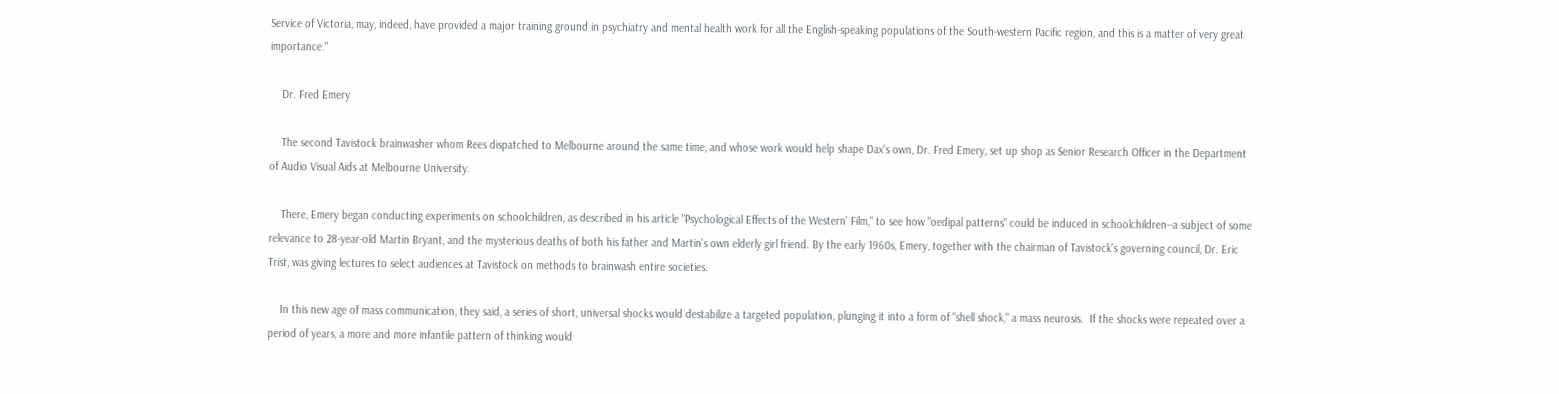Service of Victoria, may, indeed, have provided a major training ground in psychiatry and mental health work for all the English-speaking populations of the South-western Pacific region, and this is a matter of very great importance."

    Dr. Fred Emery

    The second Tavistock brainwasher whom Rees dispatched to Melbourne around the same time, and whose work would help shape Dax's own, Dr. Fred Emery, set up shop as Senior Research Officer in the Department of Audio Visual Aids at Melbourne University.

    There, Emery began conducting experiments on schoolchildren, as described in his article "Psychological Effects of the Western' Film," to see how "oedipal patterns" could be induced in schoolchildren--a subject of some relevance to 28-year-old Martin Bryant, and the mysterious deaths of both his father and Martin's own elderly girl friend. By the early 1960s, Emery, together with the chairman of Tavistock's governing council, Dr. Eric Trist, was giving lectures to select audiences at Tavistock on methods to brainwash entire societies.

    In this new age of mass communication, they said, a series of short, universal shocks would destabilize a targeted population, plunging it into a form of "shell shock," a mass neurosis.  If the shocks were repeated over a period of years, a more and more infantile pattern of thinking would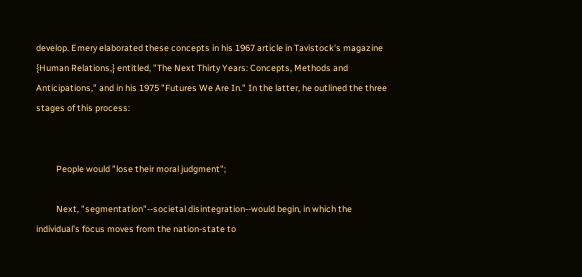develop. Emery elaborated these concepts in his 1967 article in Tavistock's magazine {Human Relations,} entitled, "The Next Thirty Years: Concepts, Methods and Anticipations," and in his 1975 "Futures We Are In." In the latter, he outlined the three stages of this process:


          People would "lose their moral judgment";

          Next, "segmentation"--societal disintegration--would begin, in which the individual's focus moves from the nation-state to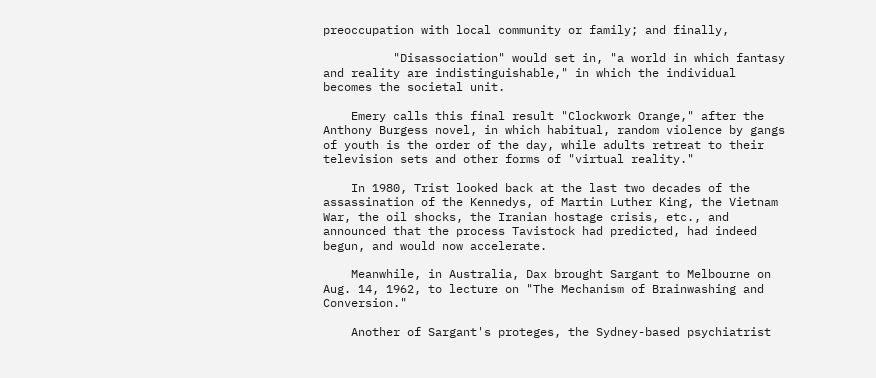preoccupation with local community or family; and finally,

          "Disassociation" would set in, "a world in which fantasy and reality are indistinguishable," in which the individual becomes the societal unit.

    Emery calls this final result "Clockwork Orange," after the Anthony Burgess novel, in which habitual, random violence by gangs of youth is the order of the day, while adults retreat to their television sets and other forms of "virtual reality."

    In 1980, Trist looked back at the last two decades of the assassination of the Kennedys, of Martin Luther King, the Vietnam War, the oil shocks, the Iranian hostage crisis, etc., and announced that the process Tavistock had predicted, had indeed begun, and would now accelerate.

    Meanwhile, in Australia, Dax brought Sargant to Melbourne on Aug. 14, 1962, to lecture on "The Mechanism of Brainwashing and Conversion."

    Another of Sargant's proteges, the Sydney-based psychiatrist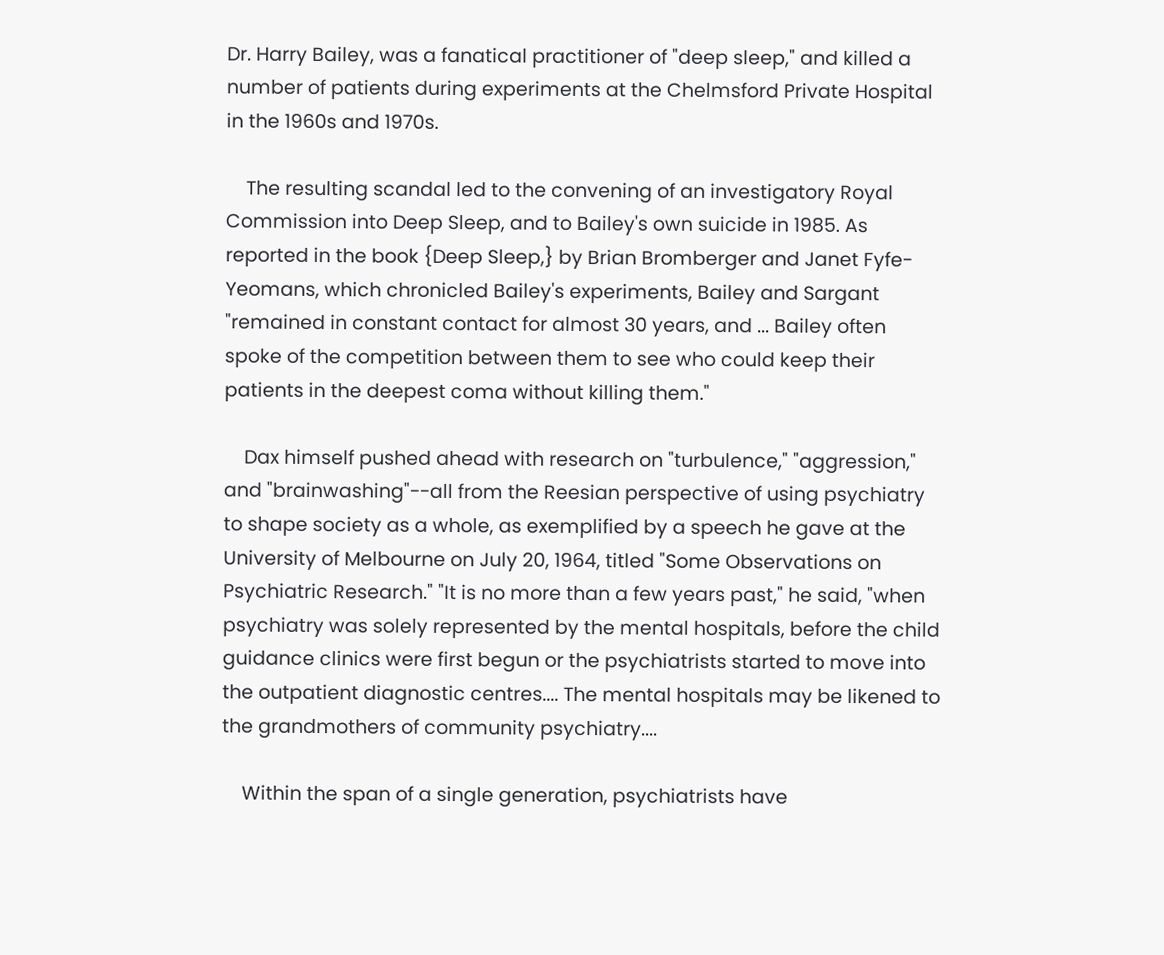Dr. Harry Bailey, was a fanatical practitioner of "deep sleep," and killed a number of patients during experiments at the Chelmsford Private Hospital in the 1960s and 1970s.

    The resulting scandal led to the convening of an investigatory Royal Commission into Deep Sleep, and to Bailey's own suicide in 1985. As reported in the book {Deep Sleep,} by Brian Bromberger and Janet Fyfe-Yeomans, which chronicled Bailey's experiments, Bailey and Sargant "remained in constant contact for almost 30 years, and ... Bailey often spoke of the competition between them to see who could keep their patients in the deepest coma without killing them."

    Dax himself pushed ahead with research on "turbulence," "aggression," and "brainwashing"--all from the Reesian perspective of using psychiatry to shape society as a whole, as exemplified by a speech he gave at the University of Melbourne on July 20, 1964, titled "Some Observations on Psychiatric Research." "It is no more than a few years past," he said, "when psychiatry was solely represented by the mental hospitals, before the child guidance clinics were first begun or the psychiatrists started to move into the outpatient diagnostic centres.... The mental hospitals may be likened to the grandmothers of community psychiatry....

    Within the span of a single generation, psychiatrists have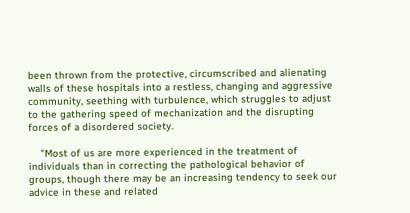been thrown from the protective, circumscribed and alienating walls of these hospitals into a restless, changing and aggressive community, seething with turbulence, which struggles to adjust to the gathering speed of mechanization and the disrupting forces of a disordered society.

    "Most of us are more experienced in the treatment of individuals than in correcting the pathological behavior of groups, though there may be an increasing tendency to seek our advice in these and related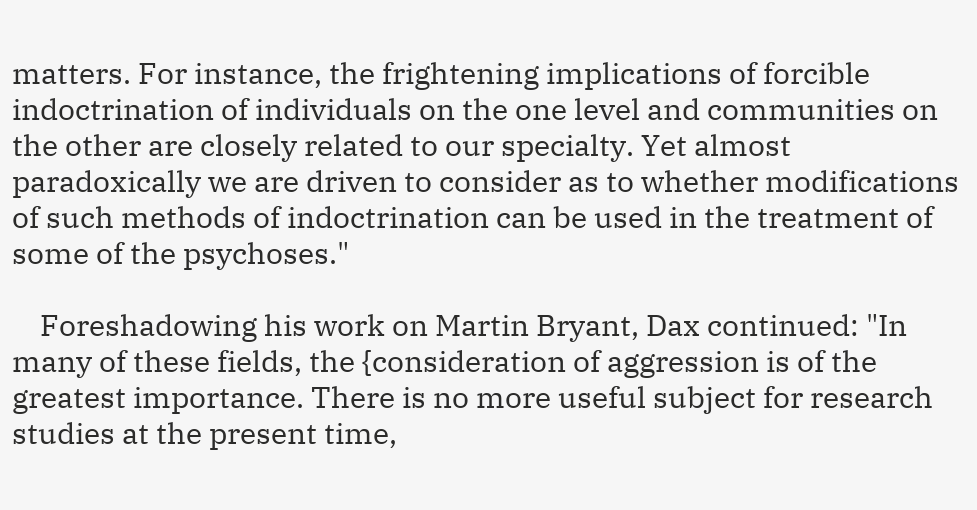matters. For instance, the frightening implications of forcible indoctrination of individuals on the one level and communities on the other are closely related to our specialty. Yet almost paradoxically we are driven to consider as to whether modifications of such methods of indoctrination can be used in the treatment of some of the psychoses."

    Foreshadowing his work on Martin Bryant, Dax continued: "In many of these fields, the {consideration of aggression is of the greatest importance. There is no more useful subject for research studies at the present time,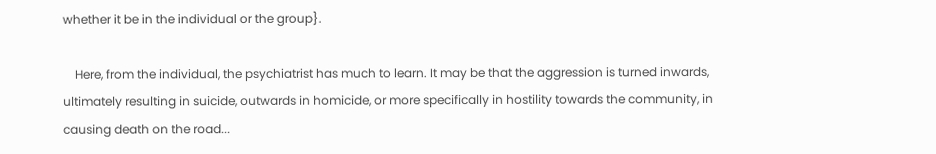whether it be in the individual or the group}.

    Here, from the individual, the psychiatrist has much to learn. It may be that the aggression is turned inwards, ultimately resulting in suicide, outwards in homicide, or more specifically in hostility towards the community, in causing death on the road...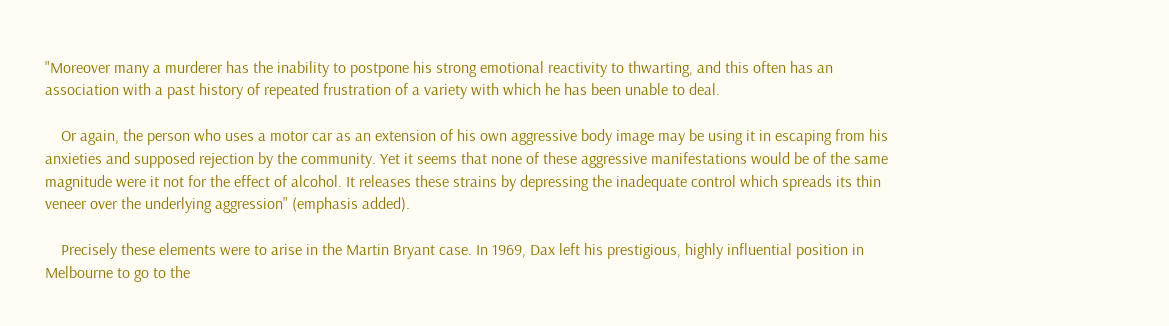"Moreover many a murderer has the inability to postpone his strong emotional reactivity to thwarting, and this often has an association with a past history of repeated frustration of a variety with which he has been unable to deal.

    Or again, the person who uses a motor car as an extension of his own aggressive body image may be using it in escaping from his anxieties and supposed rejection by the community. Yet it seems that none of these aggressive manifestations would be of the same magnitude were it not for the effect of alcohol. It releases these strains by depressing the inadequate control which spreads its thin veneer over the underlying aggression" (emphasis added).

    Precisely these elements were to arise in the Martin Bryant case. In 1969, Dax left his prestigious, highly influential position in Melbourne to go to the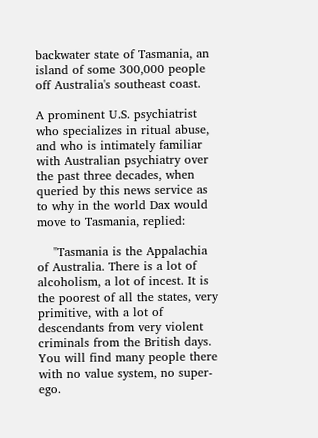backwater state of Tasmania, an island of some 300,000 people off Australia's southeast coast.

A prominent U.S. psychiatrist who specializes in ritual abuse, and who is intimately familiar with Australian psychiatry over the past three decades, when queried by this news service as to why in the world Dax would move to Tasmania, replied:

    "Tasmania is the Appalachia of Australia. There is a lot of alcoholism, a lot of incest. It is the poorest of all the states, very primitive, with a lot of descendants from very violent criminals from the British days. You will find many people there with no value system, no super-ego.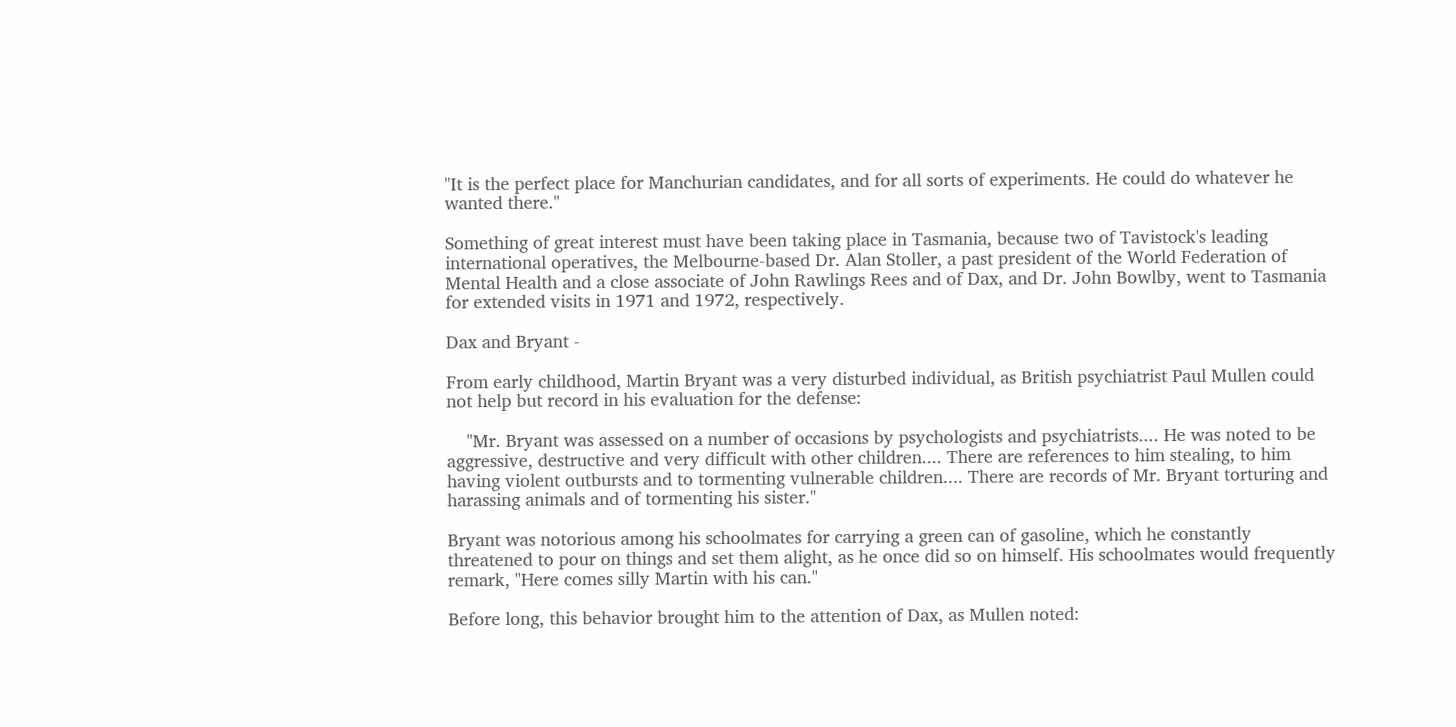"It is the perfect place for Manchurian candidates, and for all sorts of experiments. He could do whatever he wanted there."

Something of great interest must have been taking place in Tasmania, because two of Tavistock's leading international operatives, the Melbourne-based Dr. Alan Stoller, a past president of the World Federation of Mental Health and a close associate of John Rawlings Rees and of Dax, and Dr. John Bowlby, went to Tasmania for extended visits in 1971 and 1972, respectively.

Dax and Bryant -

From early childhood, Martin Bryant was a very disturbed individual, as British psychiatrist Paul Mullen could not help but record in his evaluation for the defense:

    "Mr. Bryant was assessed on a number of occasions by psychologists and psychiatrists.... He was noted to be aggressive, destructive and very difficult with other children.... There are references to him stealing, to him having violent outbursts and to tormenting vulnerable children.... There are records of Mr. Bryant torturing and harassing animals and of tormenting his sister."

Bryant was notorious among his schoolmates for carrying a green can of gasoline, which he constantly threatened to pour on things and set them alight, as he once did so on himself. His schoolmates would frequently remark, "Here comes silly Martin with his can."

Before long, this behavior brought him to the attention of Dax, as Mullen noted: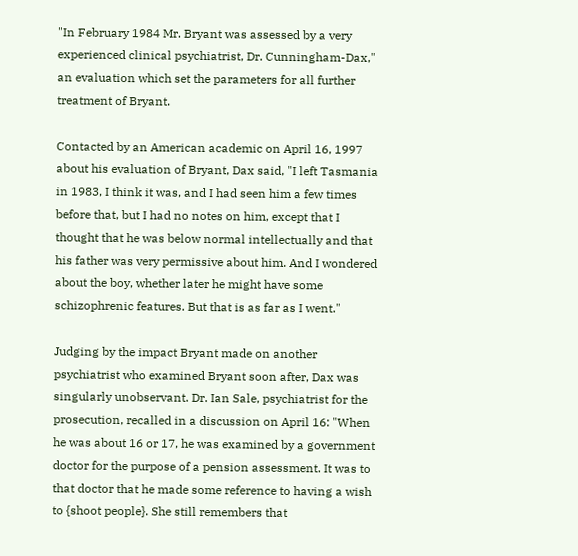"In February 1984 Mr. Bryant was assessed by a very experienced clinical psychiatrist, Dr. Cunningham-Dax," an evaluation which set the parameters for all further treatment of Bryant.

Contacted by an American academic on April 16, 1997 about his evaluation of Bryant, Dax said, "I left Tasmania in 1983, I think it was, and I had seen him a few times before that, but I had no notes on him, except that I thought that he was below normal intellectually and that his father was very permissive about him. And I wondered about the boy, whether later he might have some schizophrenic features. But that is as far as I went."

Judging by the impact Bryant made on another psychiatrist who examined Bryant soon after, Dax was singularly unobservant. Dr. Ian Sale, psychiatrist for the prosecution, recalled in a discussion on April 16: "When he was about 16 or 17, he was examined by a government doctor for the purpose of a pension assessment. It was to that doctor that he made some reference to having a wish to {shoot people}. She still remembers that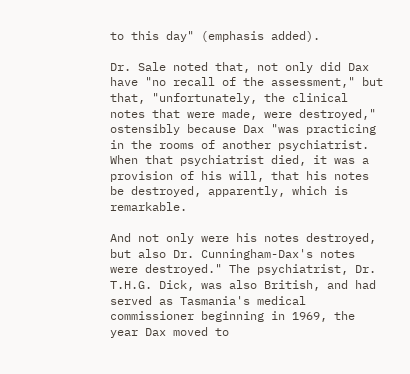to this day" (emphasis added).

Dr. Sale noted that, not only did Dax have "no recall of the assessment," but that, "unfortunately, the clinical notes that were made, were destroyed," ostensibly because Dax "was practicing in the rooms of another psychiatrist. When that psychiatrist died, it was a provision of his will, that his notes be destroyed, apparently, which is remarkable.

And not only were his notes destroyed, but also Dr. Cunningham-Dax's notes were destroyed." The psychiatrist, Dr. T.H.G. Dick, was also British, and had served as Tasmania's medical commissioner beginning in 1969, the year Dax moved to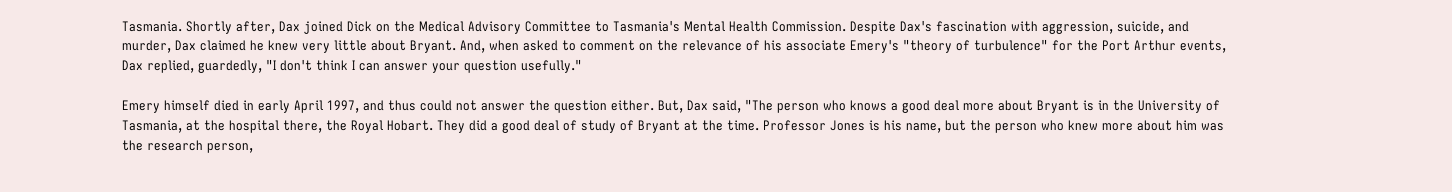Tasmania. Shortly after, Dax joined Dick on the Medical Advisory Committee to Tasmania's Mental Health Commission. Despite Dax's fascination with aggression, suicide, and murder, Dax claimed he knew very little about Bryant. And, when asked to comment on the relevance of his associate Emery's "theory of turbulence" for the Port Arthur events, Dax replied, guardedly, "I don't think I can answer your question usefully."

Emery himself died in early April 1997, and thus could not answer the question either. But, Dax said, "The person who knows a good deal more about Bryant is in the University of Tasmania, at the hospital there, the Royal Hobart. They did a good deal of study of Bryant at the time. Professor Jones is his name, but the person who knew more about him was the research person,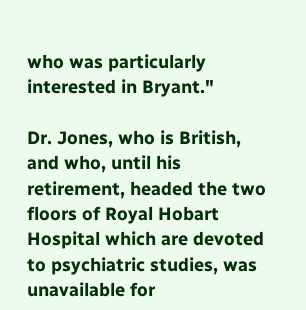who was particularly interested in Bryant."

Dr. Jones, who is British, and who, until his retirement, headed the two floors of Royal Hobart Hospital which are devoted to psychiatric studies, was unavailable for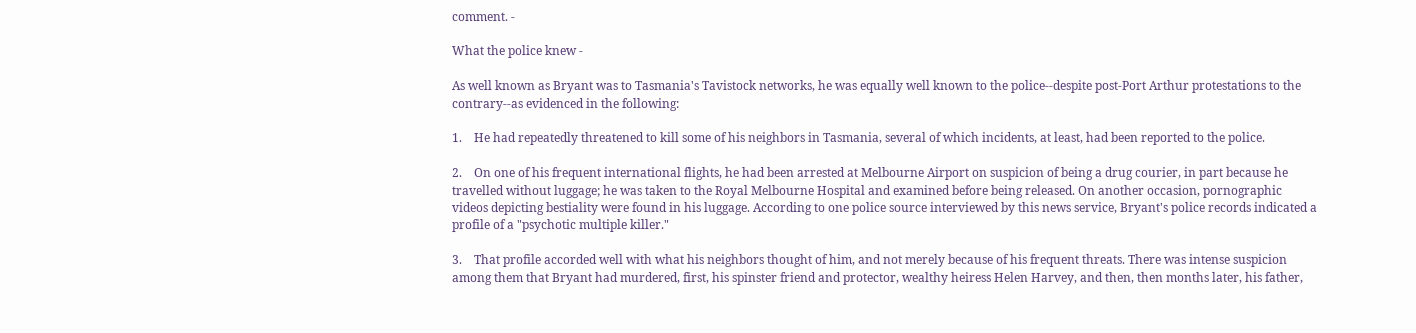comment. -

What the police knew -

As well known as Bryant was to Tasmania's Tavistock networks, he was equally well known to the police--despite post-Port Arthur protestations to the contrary--as evidenced in the following:

1.    He had repeatedly threatened to kill some of his neighbors in Tasmania, several of which incidents, at least, had been reported to the police.

2.    On one of his frequent international flights, he had been arrested at Melbourne Airport on suspicion of being a drug courier, in part because he travelled without luggage; he was taken to the Royal Melbourne Hospital and examined before being released. On another occasion, pornographic videos depicting bestiality were found in his luggage. According to one police source interviewed by this news service, Bryant's police records indicated a profile of a "psychotic multiple killer."

3.    That profile accorded well with what his neighbors thought of him, and not merely because of his frequent threats. There was intense suspicion among them that Bryant had murdered, first, his spinster friend and protector, wealthy heiress Helen Harvey, and then, then months later, his father,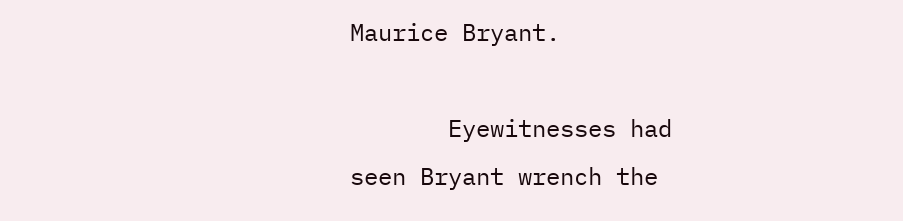Maurice Bryant.

       Eyewitnesses had seen Bryant wrench the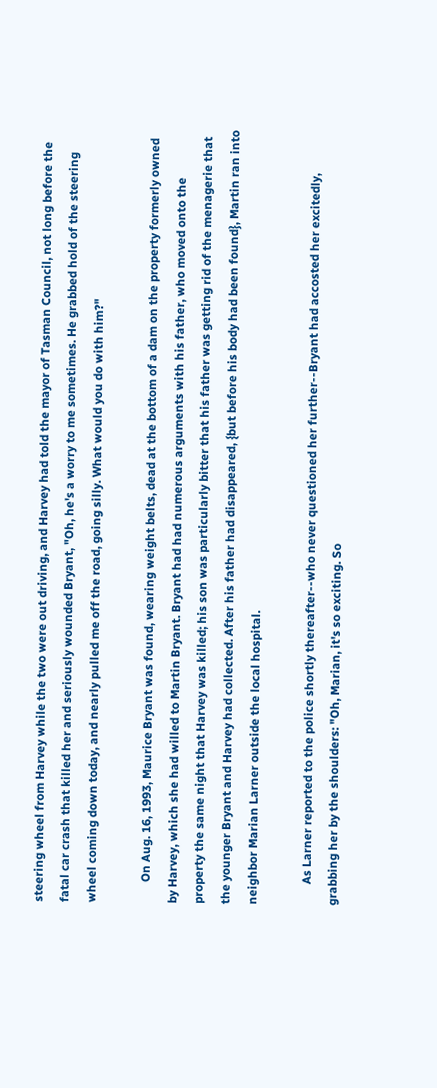steering wheel from Harvey while the two were out driving, and Harvey had told the mayor of Tasman Council, not long before the fatal car crash that killed her and seriously wounded Bryant, "Oh, he's a worry to me sometimes. He grabbed hold of the steering wheel coming down today, and nearly pulled me off the road, going silly. What would you do with him?"

       On Aug. 16, 1993, Maurice Bryant was found, wearing weight belts, dead at the bottom of a dam on the property formerly owned by Harvey, which she had willed to Martin Bryant. Bryant had had numerous arguments with his father, who moved onto the property the same night that Harvey was killed; his son was particularly bitter that his father was getting rid of the menagerie that the younger Bryant and Harvey had collected. After his father had disappeared, {but before his body had been found}, Martin ran into neighbor Marian Larner outside the local hospital.

       As Larner reported to the police shortly thereafter--who never questioned her further--Bryant had accosted her excitedly, grabbing her by the shoulders: "Oh, Marian, it's so exciting. So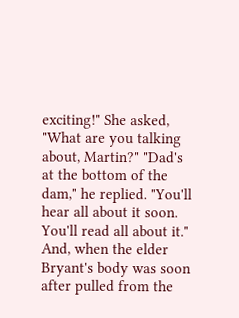exciting!" She asked, "What are you talking about, Martin?" "Dad's at the bottom of the dam," he replied. "You'll hear all about it soon. You'll read all about it." And, when the elder Bryant's body was soon after pulled from the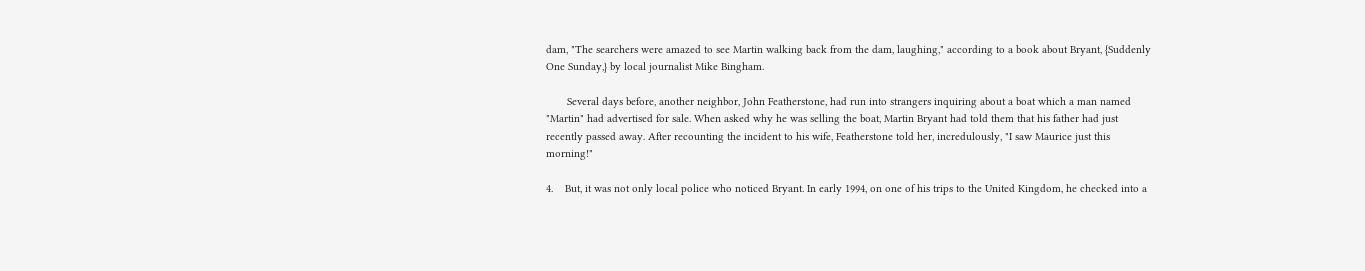dam, "The searchers were amazed to see Martin walking back from the dam, laughing," according to a book about Bryant, {Suddenly One Sunday,} by local journalist Mike Bingham.

       Several days before, another neighbor, John Featherstone, had run into strangers inquiring about a boat which a man named "Martin" had advertised for sale. When asked why he was selling the boat, Martin Bryant had told them that his father had just recently passed away. After recounting the incident to his wife, Featherstone told her, incredulously, "I saw Maurice just this morning!"

4.    But, it was not only local police who noticed Bryant. In early 1994, on one of his trips to the United Kingdom, he checked into a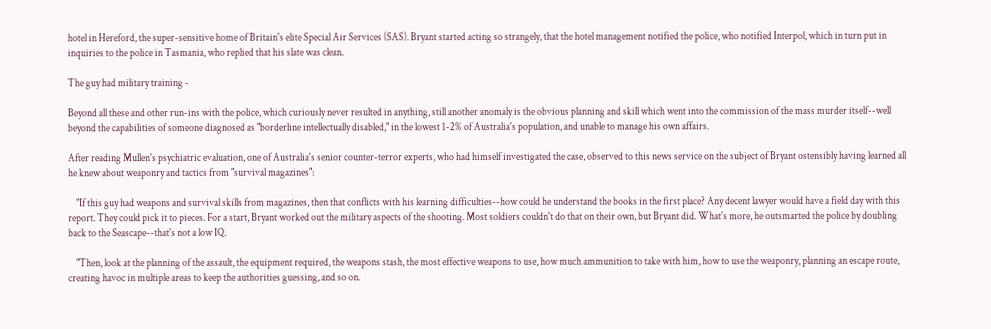hotel in Hereford, the super-sensitive home of Britain's elite Special Air Services (SAS). Bryant started acting so strangely, that the hotel management notified the police, who notified Interpol, which in turn put in inquiries to the police in Tasmania, who replied that his slate was clean.

The guy had military training -

Beyond all these and other run-ins with the police, which curiously never resulted in anything, still another anomaly is the obvious planning and skill which went into the commission of the mass murder itself--well beyond the capabilities of someone diagnosed as "borderline intellectually disabled," in the lowest 1-2% of Australia's population, and unable to manage his own affairs.

After reading Mullen's psychiatric evaluation, one of Australia's senior counter-terror experts, who had himself investigated the case, observed to this news service on the subject of Bryant ostensibly having learned all he knew about weaponry and tactics from "survival magazines":

    "If this guy had weapons and survival skills from magazines, then that conflicts with his learning difficulties--how could he understand the books in the first place? Any decent lawyer would have a field day with this report. They could pick it to pieces. For a start, Bryant worked out the military aspects of the shooting. Most soldiers couldn't do that on their own, but Bryant did. What's more, he outsmarted the police by doubling back to the Seascape--that's not a low IQ.

    "Then, look at the planning of the assault, the equipment required, the weapons stash, the most effective weapons to use, how much ammunition to take with him, how to use the weaponry, planning an escape route, creating havoc in multiple areas to keep the authorities guessing, and so on.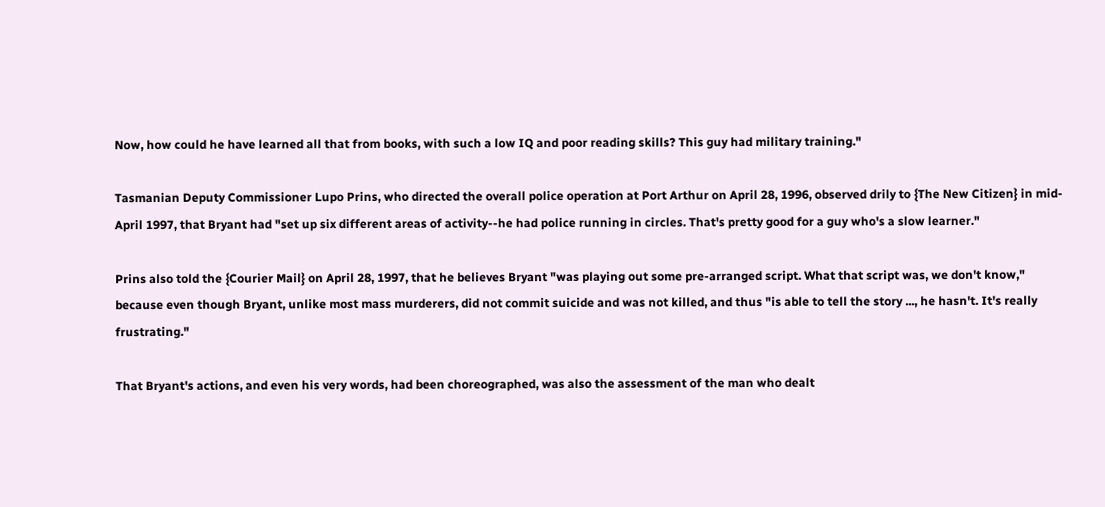Now, how could he have learned all that from books, with such a low IQ and poor reading skills? This guy had military training."

Tasmanian Deputy Commissioner Lupo Prins, who directed the overall police operation at Port Arthur on April 28, 1996, observed drily to {The New Citizen} in mid-April 1997, that Bryant had "set up six different areas of activity--he had police running in circles. That's pretty good for a guy who's a slow learner."

Prins also told the {Courier Mail} on April 28, 1997, that he believes Bryant "was playing out some pre-arranged script. What that script was, we don't know," because even though Bryant, unlike most mass murderers, did not commit suicide and was not killed, and thus "is able to tell the story ..., he hasn't. It's really frustrating."

That Bryant's actions, and even his very words, had been choreographed, was also the assessment of the man who dealt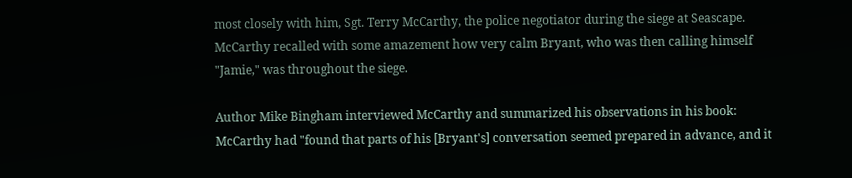most closely with him, Sgt. Terry McCarthy, the police negotiator during the siege at Seascape. McCarthy recalled with some amazement how very calm Bryant, who was then calling himself "Jamie," was throughout the siege.

Author Mike Bingham interviewed McCarthy and summarized his observations in his book: McCarthy had "found that parts of his [Bryant's] conversation seemed prepared in advance, and it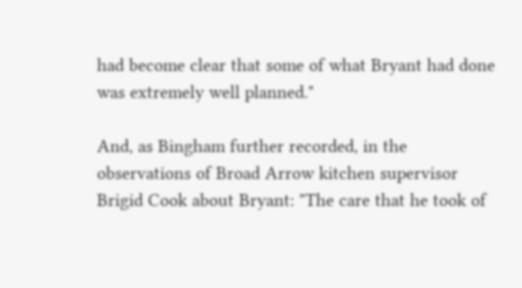had become clear that some of what Bryant had done was extremely well planned."

And, as Bingham further recorded, in the observations of Broad Arrow kitchen supervisor Brigid Cook about Bryant: "The care that he took of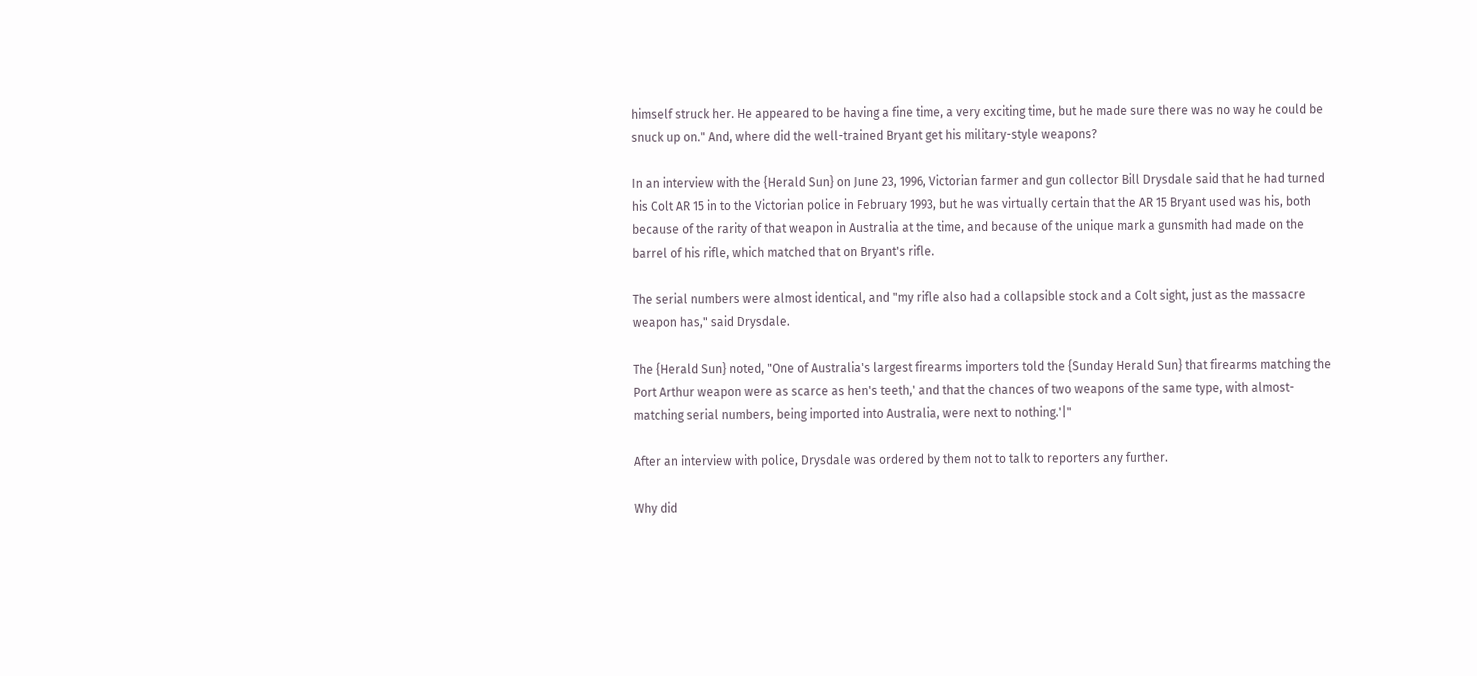himself struck her. He appeared to be having a fine time, a very exciting time, but he made sure there was no way he could be snuck up on." And, where did the well-trained Bryant get his military-style weapons?

In an interview with the {Herald Sun} on June 23, 1996, Victorian farmer and gun collector Bill Drysdale said that he had turned his Colt AR 15 in to the Victorian police in February 1993, but he was virtually certain that the AR 15 Bryant used was his, both because of the rarity of that weapon in Australia at the time, and because of the unique mark a gunsmith had made on the barrel of his rifle, which matched that on Bryant's rifle.

The serial numbers were almost identical, and "my rifle also had a collapsible stock and a Colt sight, just as the massacre weapon has," said Drysdale.

The {Herald Sun} noted, "One of Australia's largest firearms importers told the {Sunday Herald Sun} that firearms matching the Port Arthur weapon were as scarce as hen's teeth,' and that the chances of two weapons of the same type, with almost-matching serial numbers, being imported into Australia, were next to nothing.'|"

After an interview with police, Drysdale was ordered by them not to talk to reporters any further.

Why did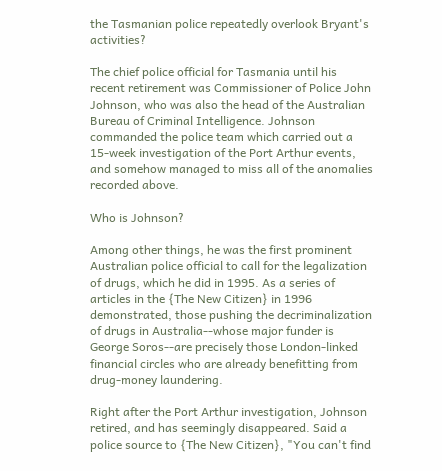the Tasmanian police repeatedly overlook Bryant's activities?

The chief police official for Tasmania until his recent retirement was Commissioner of Police John Johnson, who was also the head of the Australian Bureau of Criminal Intelligence. Johnson commanded the police team which carried out a 15-week investigation of the Port Arthur events, and somehow managed to miss all of the anomalies recorded above.

Who is Johnson?

Among other things, he was the first prominent Australian police official to call for the legalization of drugs, which he did in 1995. As a series of articles in the {The New Citizen} in 1996 demonstrated, those pushing the decriminalization of drugs in Australia--whose major funder is George Soros--are precisely those London-linked financial circles who are already benefitting from drug-money laundering.

Right after the Port Arthur investigation, Johnson retired, and has seemingly disappeared. Said a police source to {The New Citizen}, "You can't find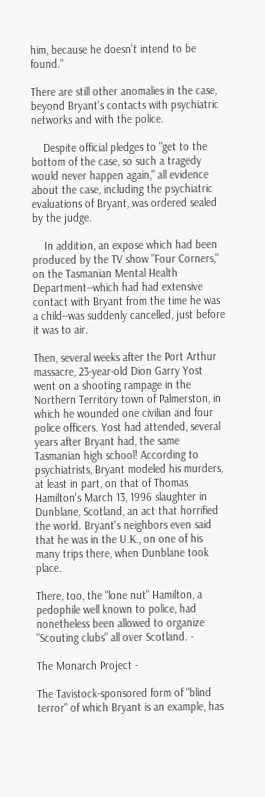him, because he doesn't intend to be found."

There are still other anomalies in the case, beyond Bryant's contacts with psychiatric networks and with the police.

    Despite official pledges to "get to the bottom of the case, so such a tragedy would never happen again," all evidence about the case, including the psychiatric evaluations of Bryant, was ordered sealed by the judge.

    In addition, an expose which had been produced by the TV show "Four Corners," on the Tasmanian Mental Health Department--which had had extensive contact with Bryant from the time he was a child--was suddenly cancelled, just before it was to air.

Then, several weeks after the Port Arthur massacre, 23-year-old Dion Garry Yost went on a shooting rampage in the Northern Territory town of Palmerston, in which he wounded one civilian and four police officers. Yost had attended, several years after Bryant had, the same Tasmanian high school! According to psychiatrists, Bryant modeled his murders, at least in part, on that of Thomas Hamilton's March 13, 1996 slaughter in Dunblane, Scotland, an act that horrified the world. Bryant's neighbors even said that he was in the U.K., on one of his many trips there, when Dunblane took place.

There, too, the "lone nut" Hamilton, a pedophile well known to police, had nonetheless been allowed to organize "Scouting clubs" all over Scotland. -

The Monarch Project -

The Tavistock-sponsored form of "blind terror" of which Bryant is an example, has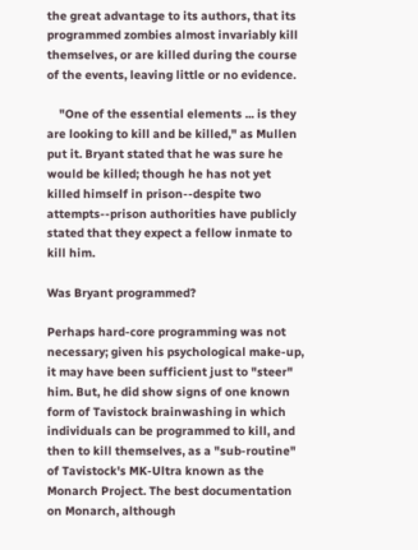the great advantage to its authors, that its programmed zombies almost invariably kill themselves, or are killed during the course of the events, leaving little or no evidence.

    "One of the essential elements ... is they are looking to kill and be killed," as Mullen put it. Bryant stated that he was sure he would be killed; though he has not yet killed himself in prison--despite two attempts--prison authorities have publicly stated that they expect a fellow inmate to kill him.

Was Bryant programmed?

Perhaps hard-core programming was not necessary; given his psychological make-up, it may have been sufficient just to "steer" him. But, he did show signs of one known form of Tavistock brainwashing in which individuals can be programmed to kill, and then to kill themselves, as a "sub-routine" of Tavistock's MK-Ultra known as the Monarch Project. The best documentation on Monarch, although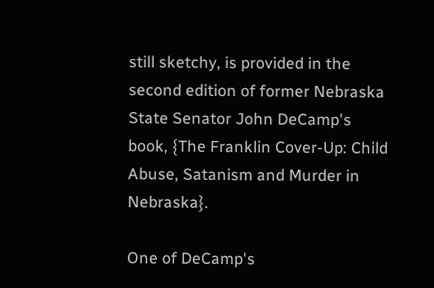still sketchy, is provided in the second edition of former Nebraska State Senator John DeCamp's book, {The Franklin Cover-Up: Child Abuse, Satanism and Murder in Nebraska}.

One of DeCamp's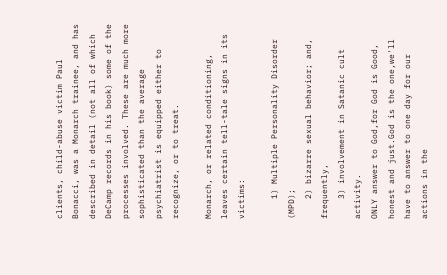clients, child-abuse victim Paul Bonacci, was a Monarch trainee, and has described in detail (not all of which DeCamp records in his book) some of the processes involved. These are much more sophisticated than the average psychiatrist is equipped either to recognize, or to treat.

Monarch, or related conditioning, leaves certain tell-tale signs in its victims:

    1) Multiple Personality Disorder (MPD);
    2) bizarre sexual behavior; and, frequently,
    3) involvement in Satanic cult activity.
ONLY answer to God,for God is Good, honest and just.God is the one,we'll have to answer to one day for our actions in the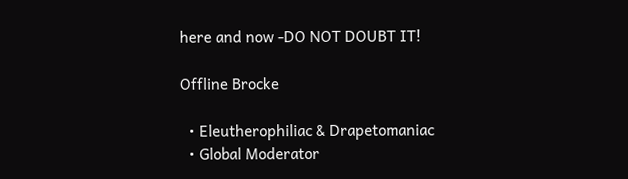here and now -DO NOT DOUBT IT!

Offline Brocke

  • Eleutherophiliac & Drapetomaniac
  • Global Moderator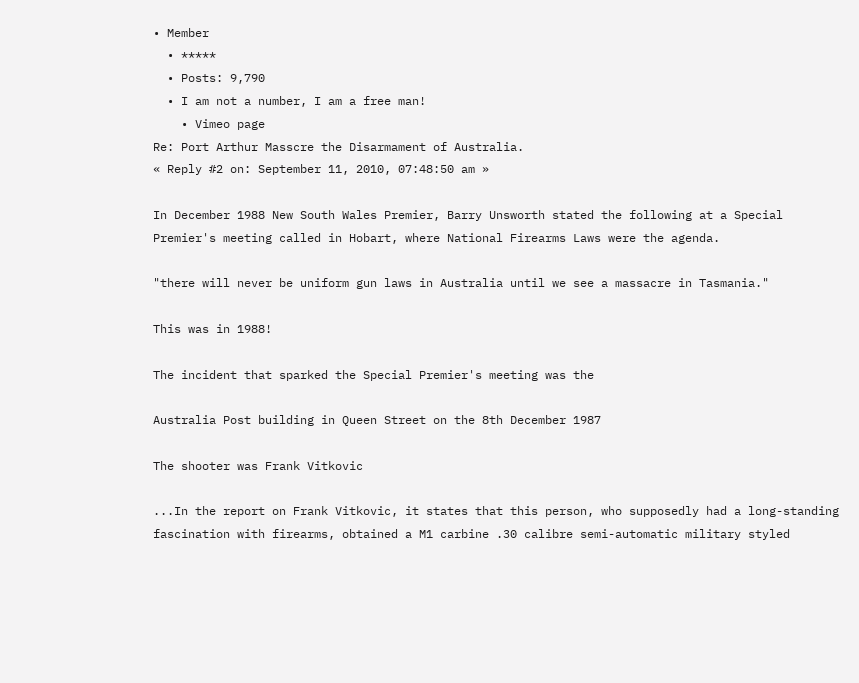• Member
  • *****
  • Posts: 9,790
  • I am not a number, I am a free man!
    • Vimeo page
Re: Port Arthur Masscre the Disarmament of Australia.
« Reply #2 on: September 11, 2010, 07:48:50 am »

In December 1988 New South Wales Premier, Barry Unsworth stated the following at a Special Premier's meeting called in Hobart, where National Firearms Laws were the agenda.

"there will never be uniform gun laws in Australia until we see a massacre in Tasmania."

This was in 1988!

The incident that sparked the Special Premier's meeting was the

Australia Post building in Queen Street on the 8th December 1987

The shooter was Frank Vitkovic

...In the report on Frank Vitkovic, it states that this person, who supposedly had a long-standing fascination with firearms, obtained a M1 carbine .30 calibre semi-automatic military styled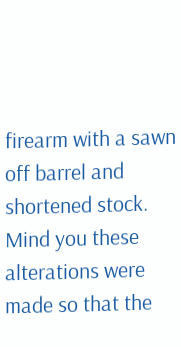firearm with a sawn off barrel and shortened stock. Mind you these alterations were made so that the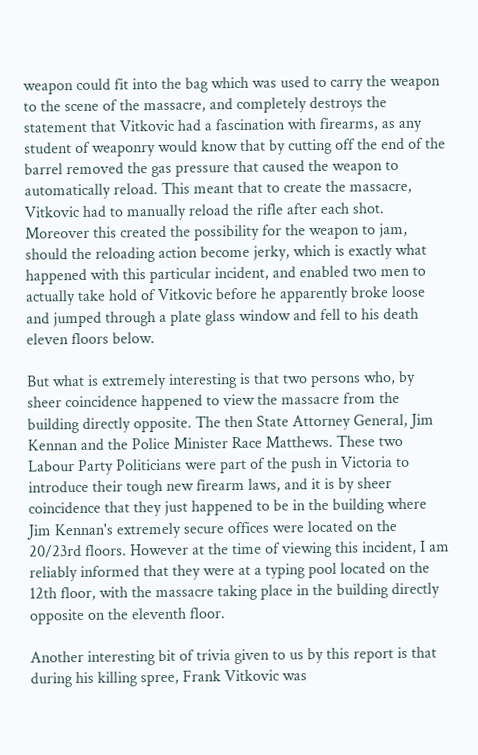weapon could fit into the bag which was used to carry the weapon to the scene of the massacre, and completely destroys the statement that Vitkovic had a fascination with firearms, as any student of weaponry would know that by cutting off the end of the barrel removed the gas pressure that caused the weapon to automatically reload. This meant that to create the massacre, Vitkovic had to manually reload the rifle after each shot. Moreover this created the possibility for the weapon to jam, should the reloading action become jerky, which is exactly what happened with this particular incident, and enabled two men to actually take hold of Vitkovic before he apparently broke loose and jumped through a plate glass window and fell to his death eleven floors below.

But what is extremely interesting is that two persons who, by sheer coincidence happened to view the massacre from the building directly opposite. The then State Attorney General, Jim Kennan and the Police Minister Race Matthews. These two Labour Party Politicians were part of the push in Victoria to introduce their tough new firearm laws, and it is by sheer coincidence that they just happened to be in the building where Jim Kennan's extremely secure offices were located on the 20/23rd floors. However at the time of viewing this incident, I am reliably informed that they were at a typing pool located on the 12th floor, with the massacre taking place in the building directly opposite on the eleventh floor.

Another interesting bit of trivia given to us by this report is that during his killing spree, Frank Vitkovic was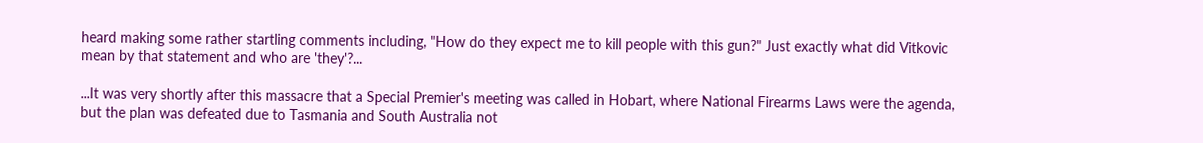heard making some rather startling comments including, "How do they expect me to kill people with this gun?" Just exactly what did Vitkovic mean by that statement and who are 'they'?...

...It was very shortly after this massacre that a Special Premier's meeting was called in Hobart, where National Firearms Laws were the agenda, but the plan was defeated due to Tasmania and South Australia not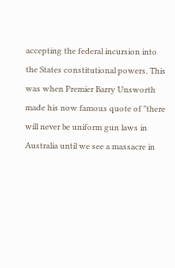accepting the federal incursion into the States constitutional powers. This was when Premier Barry Unsworth made his now famous quote of "there will never be uniform gun laws in Australia until we see a massacre in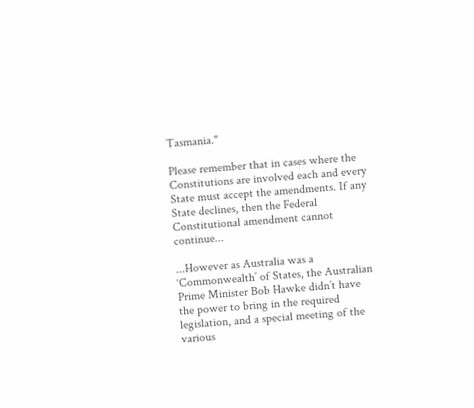Tasmania."

Please remember that in cases where the Constitutions are involved each and every State must accept the amendments. If any State declines, then the Federal Constitutional amendment cannot continue...

...However as Australia was a ‘Commonwealth’ of States, the Australian Prime Minister Bob Hawke didn’t have the power to bring in the required legislation, and a special meeting of the various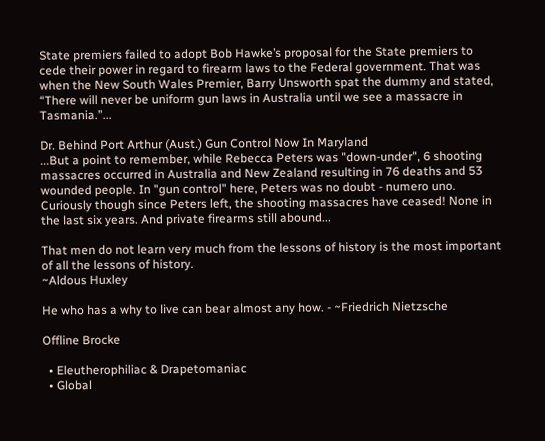State premiers failed to adopt Bob Hawke’s proposal for the State premiers to cede their power in regard to firearm laws to the Federal government. That was when the New South Wales Premier, Barry Unsworth spat the dummy and stated, “There will never be uniform gun laws in Australia until we see a massacre in Tasmania.”...

Dr. Behind Port Arthur (Aust.) Gun Control Now In Maryland
...But a point to remember, while Rebecca Peters was "down-under", 6 shooting massacres occurred in Australia and New Zealand resulting in 76 deaths and 53 wounded people. In "gun control" here, Peters was no doubt - numero uno. Curiously though since Peters left, the shooting massacres have ceased! None in the last six years. And private firearms still abound...

That men do not learn very much from the lessons of history is the most important of all the lessons of history.
~Aldous Huxley

He who has a why to live can bear almost any how. - ~Friedrich Nietzsche

Offline Brocke

  • Eleutherophiliac & Drapetomaniac
  • Global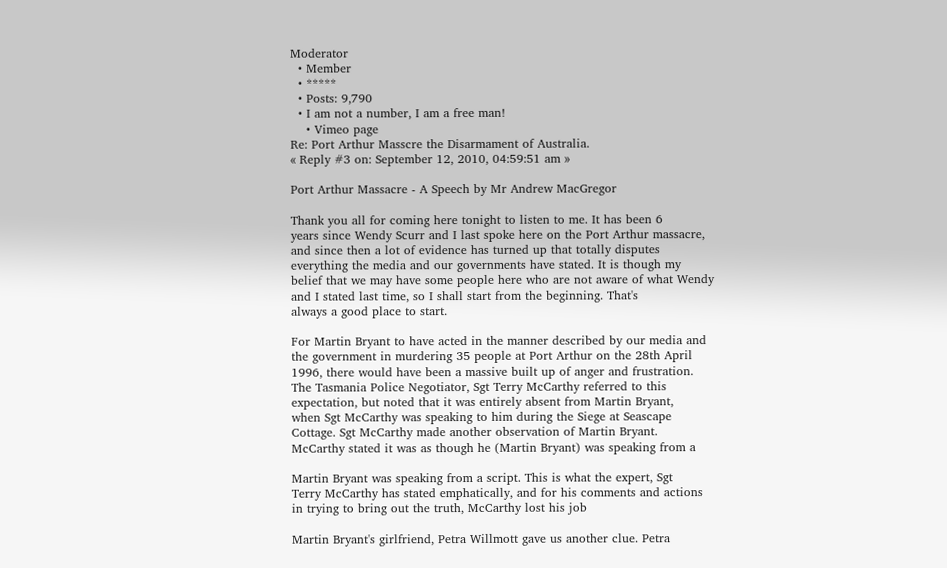Moderator
  • Member
  • *****
  • Posts: 9,790
  • I am not a number, I am a free man!
    • Vimeo page
Re: Port Arthur Masscre the Disarmament of Australia.
« Reply #3 on: September 12, 2010, 04:59:51 am »

Port Arthur Massacre - A Speech by Mr Andrew MacGregor

Thank you all for coming here tonight to listen to me. It has been 6
years since Wendy Scurr and I last spoke here on the Port Arthur massacre,
and since then a lot of evidence has turned up that totally disputes
everything the media and our governments have stated. It is though my
belief that we may have some people here who are not aware of what Wendy
and I stated last time, so I shall start from the beginning. That's
always a good place to start.

For Martin Bryant to have acted in the manner described by our media and
the government in murdering 35 people at Port Arthur on the 28th April
1996, there would have been a massive built up of anger and frustration.
The Tasmania Police Negotiator, Sgt Terry McCarthy referred to this
expectation, but noted that it was entirely absent from Martin Bryant,
when Sgt McCarthy was speaking to him during the Siege at Seascape
Cottage. Sgt McCarthy made another observation of Martin Bryant.
McCarthy stated it was as though he (Martin Bryant) was speaking from a

Martin Bryant was speaking from a script. This is what the expert, Sgt
Terry McCarthy has stated emphatically, and for his comments and actions
in trying to bring out the truth, McCarthy lost his job

Martin Bryant's girlfriend, Petra Willmott gave us another clue. Petra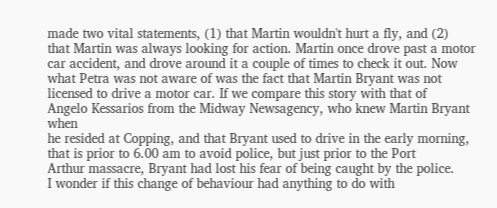made two vital statements, (1) that Martin wouldn't hurt a fly, and (2)
that Martin was always looking for action. Martin once drove past a motor
car accident, and drove around it a couple of times to check it out. Now
what Petra was not aware of was the fact that Martin Bryant was not
licensed to drive a motor car. If we compare this story with that of
Angelo Kessarios from the Midway Newsagency, who knew Martin Bryant when
he resided at Copping, and that Bryant used to drive in the early morning,
that is prior to 6.00 am to avoid police, but just prior to the Port
Arthur massacre, Bryant had lost his fear of being caught by the police.
I wonder if this change of behaviour had anything to do with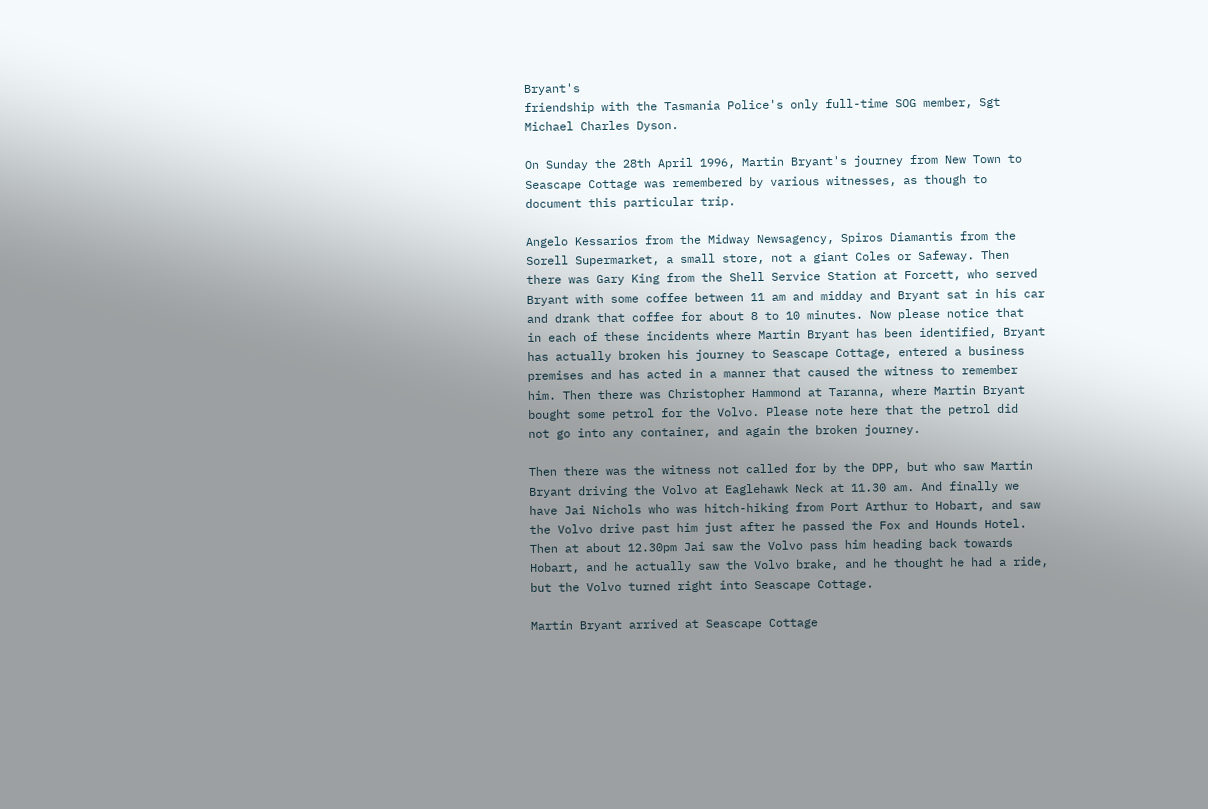Bryant's
friendship with the Tasmania Police's only full-time SOG member, Sgt
Michael Charles Dyson.

On Sunday the 28th April 1996, Martin Bryant's journey from New Town to
Seascape Cottage was remembered by various witnesses, as though to
document this particular trip.

Angelo Kessarios from the Midway Newsagency, Spiros Diamantis from the
Sorell Supermarket, a small store, not a giant Coles or Safeway. Then
there was Gary King from the Shell Service Station at Forcett, who served
Bryant with some coffee between 11 am and midday and Bryant sat in his car
and drank that coffee for about 8 to 10 minutes. Now please notice that
in each of these incidents where Martin Bryant has been identified, Bryant
has actually broken his journey to Seascape Cottage, entered a business
premises and has acted in a manner that caused the witness to remember
him. Then there was Christopher Hammond at Taranna, where Martin Bryant
bought some petrol for the Volvo. Please note here that the petrol did
not go into any container, and again the broken journey.

Then there was the witness not called for by the DPP, but who saw Martin
Bryant driving the Volvo at Eaglehawk Neck at 11.30 am. And finally we
have Jai Nichols who was hitch-hiking from Port Arthur to Hobart, and saw
the Volvo drive past him just after he passed the Fox and Hounds Hotel.
Then at about 12.30pm Jai saw the Volvo pass him heading back towards
Hobart, and he actually saw the Volvo brake, and he thought he had a ride,
but the Volvo turned right into Seascape Cottage.

Martin Bryant arrived at Seascape Cottage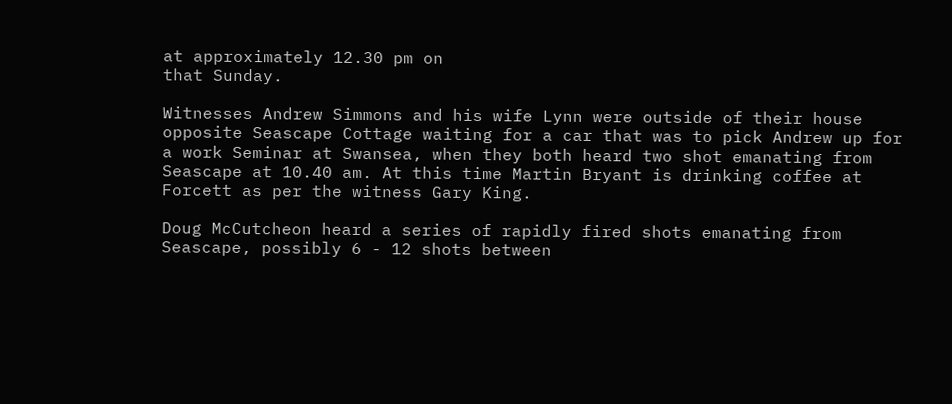at approximately 12.30 pm on
that Sunday.

Witnesses Andrew Simmons and his wife Lynn were outside of their house
opposite Seascape Cottage waiting for a car that was to pick Andrew up for
a work Seminar at Swansea, when they both heard two shot emanating from
Seascape at 10.40 am. At this time Martin Bryant is drinking coffee at
Forcett as per the witness Gary King.

Doug McCutcheon heard a series of rapidly fired shots emanating from
Seascape, possibly 6 - 12 shots between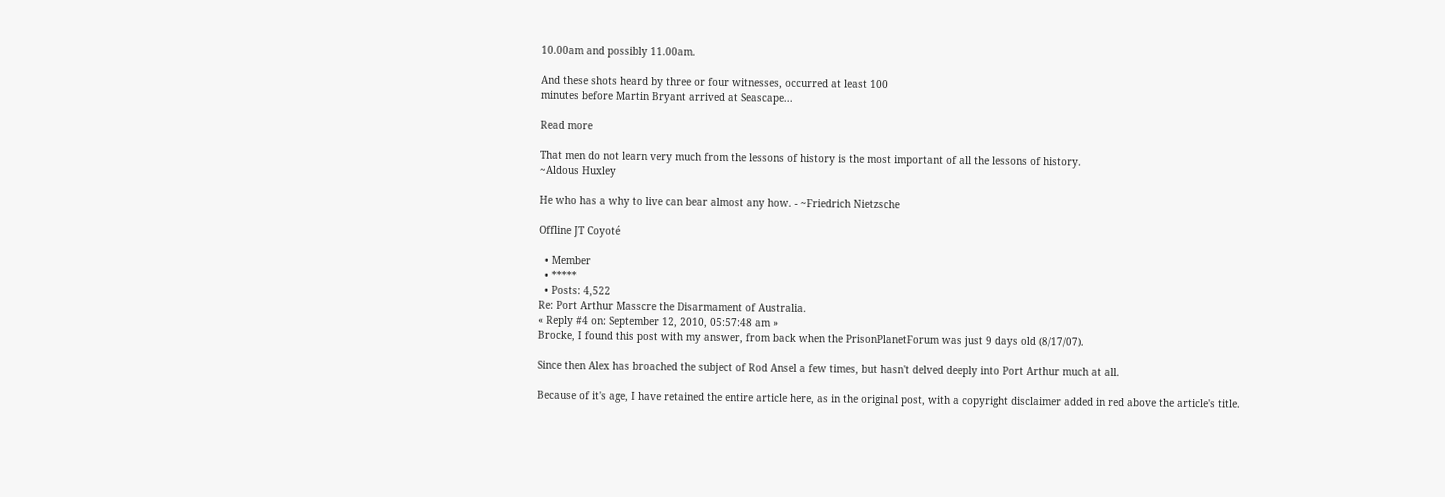10.00am and possibly 11.00am.

And these shots heard by three or four witnesses, occurred at least 100
minutes before Martin Bryant arrived at Seascape...

Read more

That men do not learn very much from the lessons of history is the most important of all the lessons of history.
~Aldous Huxley

He who has a why to live can bear almost any how. - ~Friedrich Nietzsche

Offline JT Coyoté

  • Member
  • *****
  • Posts: 4,522
Re: Port Arthur Masscre the Disarmament of Australia.
« Reply #4 on: September 12, 2010, 05:57:48 am »
Brocke, I found this post with my answer, from back when the PrisonPlanetForum was just 9 days old (8/17/07).

Since then Alex has broached the subject of Rod Ansel a few times, but hasn't delved deeply into Port Arthur much at all.

Because of it's age, I have retained the entire article here, as in the original post, with a copyright disclaimer added in red above the article's title.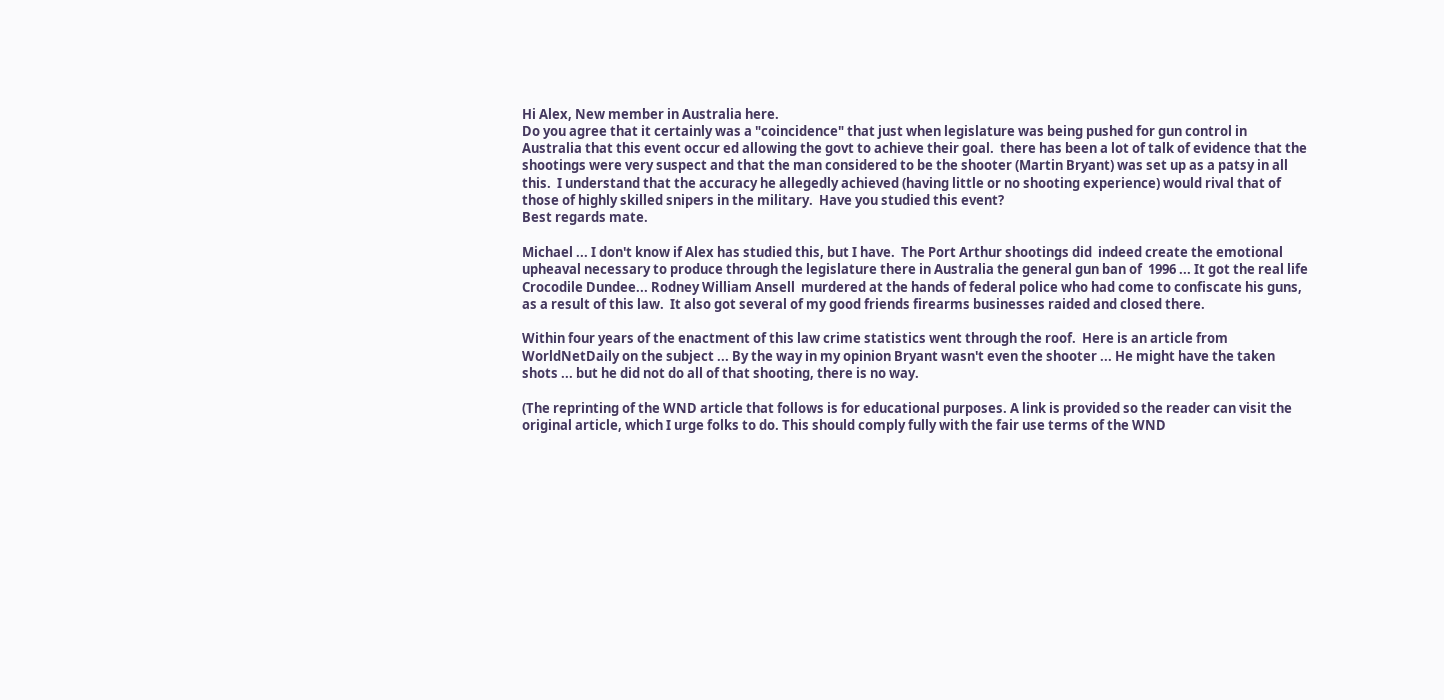Hi Alex, New member in Australia here.
Do you agree that it certainly was a "coincidence" that just when legislature was being pushed for gun control in Australia that this event occur ed allowing the govt to achieve their goal.  there has been a lot of talk of evidence that the shootings were very suspect and that the man considered to be the shooter (Martin Bryant) was set up as a patsy in all this.  I understand that the accuracy he allegedly achieved (having little or no shooting experience) would rival that of those of highly skilled snipers in the military.  Have you studied this event?
Best regards mate.

Michael ... I don't know if Alex has studied this, but I have.  The Port Arthur shootings did  indeed create the emotional upheaval necessary to produce through the legislature there in Australia the general gun ban of  1996 ... It got the real life Crocodile Dundee... Rodney William Ansell  murdered at the hands of federal police who had come to confiscate his guns, as a result of this law.  It also got several of my good friends firearms businesses raided and closed there.

Within four years of the enactment of this law crime statistics went through the roof.  Here is an article from WorldNetDaily on the subject ... By the way in my opinion Bryant wasn't even the shooter ... He might have the taken shots ... but he did not do all of that shooting, there is no way.

(The reprinting of the WND article that follows is for educational purposes. A link is provided so the reader can visit the original article, which I urge folks to do. This should comply fully with the fair use terms of the WND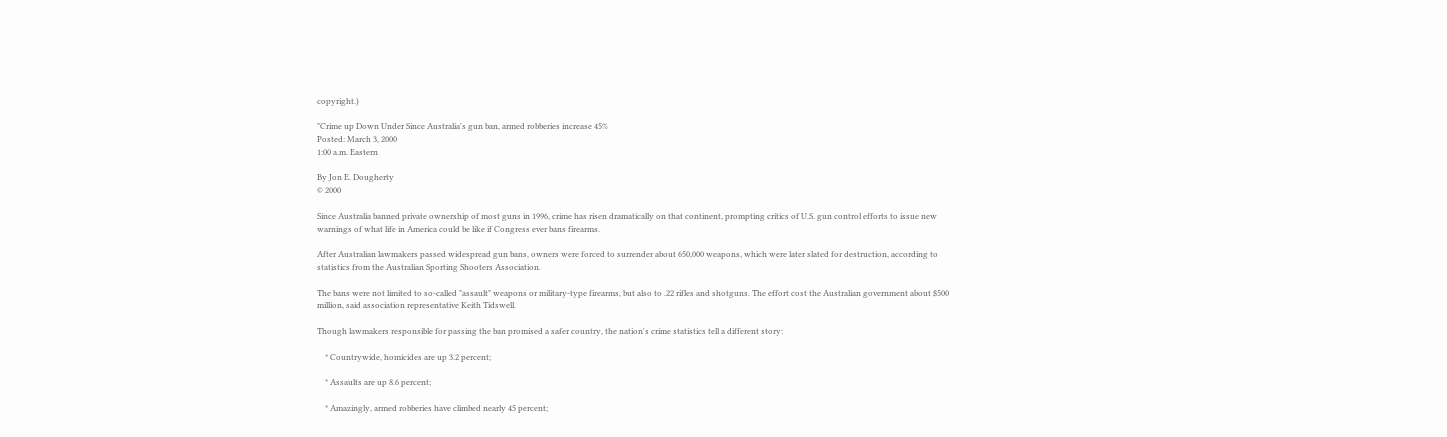copyright.)

"Crime up Down Under Since Australia's gun ban, armed robberies increase 45%
Posted: March 3, 2000
1:00 a.m. Eastern

By Jon E. Dougherty
© 2000

Since Australia banned private ownership of most guns in 1996, crime has risen dramatically on that continent, prompting critics of U.S. gun control efforts to issue new warnings of what life in America could be like if Congress ever bans firearms.

After Australian lawmakers passed widespread gun bans, owners were forced to surrender about 650,000 weapons, which were later slated for destruction, according to statistics from the Australian Sporting Shooters Association.

The bans were not limited to so-called "assault" weapons or military-type firearms, but also to .22 rifles and shotguns. The effort cost the Australian government about $500 million, said association representative Keith Tidswell.

Though lawmakers responsible for passing the ban promised a safer country, the nation's crime statistics tell a different story:

    * Countrywide, homicides are up 3.2 percent;

    * Assaults are up 8.6 percent;

    * Amazingly, armed robberies have climbed nearly 45 percent;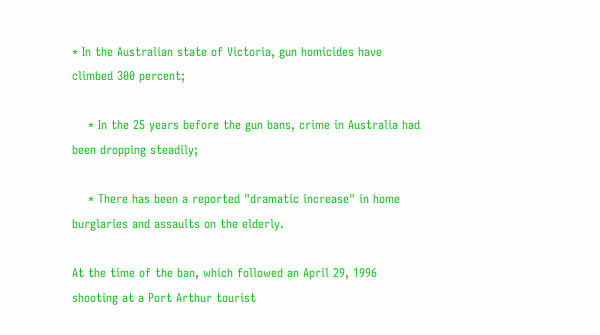* In the Australian state of Victoria, gun homicides have climbed 300 percent;

    * In the 25 years before the gun bans, crime in Australia had been dropping steadily;

    * There has been a reported "dramatic increase" in home burglaries and assaults on the elderly.

At the time of the ban, which followed an April 29, 1996 shooting at a Port Arthur tourist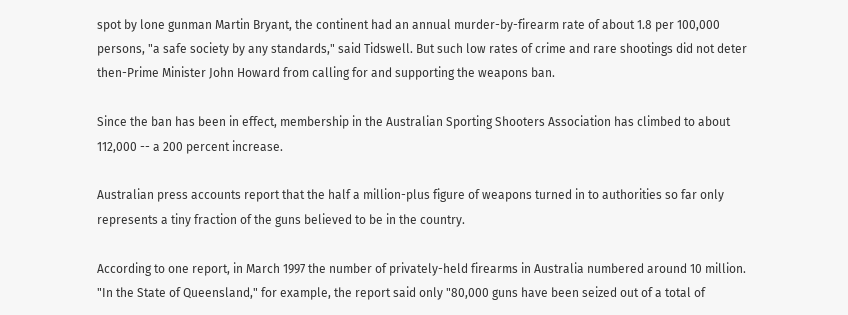spot by lone gunman Martin Bryant, the continent had an annual murder-by-firearm rate of about 1.8 per 100,000 persons, "a safe society by any standards," said Tidswell. But such low rates of crime and rare shootings did not deter then-Prime Minister John Howard from calling for and supporting the weapons ban.

Since the ban has been in effect, membership in the Australian Sporting Shooters Association has climbed to about 112,000 -- a 200 percent increase.

Australian press accounts report that the half a million-plus figure of weapons turned in to authorities so far only represents a tiny fraction of the guns believed to be in the country.

According to one report, in March 1997 the number of privately-held firearms in Australia numbered around 10 million. "In the State of Queensland," for example, the report said only "80,000 guns have been seized out of a total of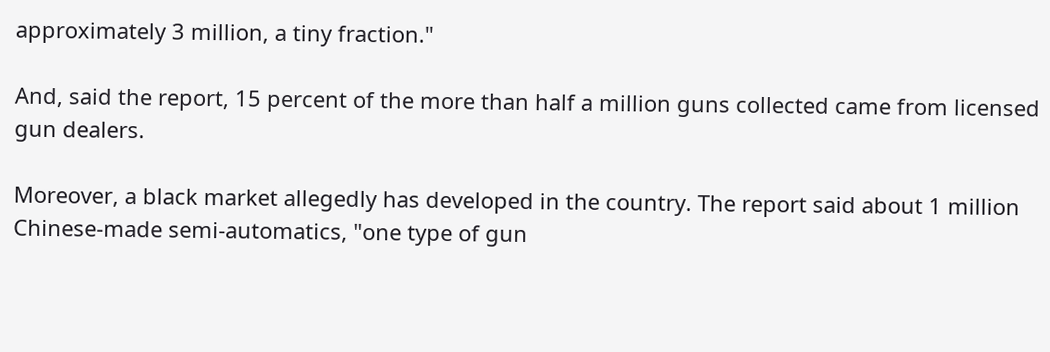approximately 3 million, a tiny fraction."

And, said the report, 15 percent of the more than half a million guns collected came from licensed gun dealers.

Moreover, a black market allegedly has developed in the country. The report said about 1 million Chinese-made semi-automatics, "one type of gun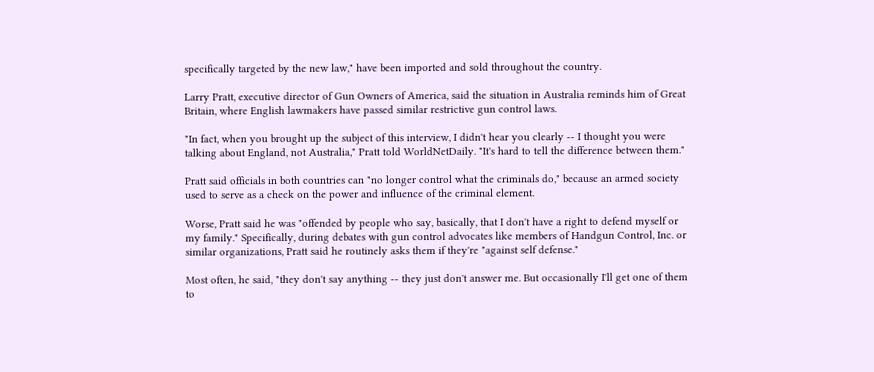specifically targeted by the new law," have been imported and sold throughout the country.

Larry Pratt, executive director of Gun Owners of America, said the situation in Australia reminds him of Great Britain, where English lawmakers have passed similar restrictive gun control laws.

"In fact, when you brought up the subject of this interview, I didn't hear you clearly -- I thought you were talking about England, not Australia," Pratt told WorldNetDaily. "It's hard to tell the difference between them."

Pratt said officials in both countries can "no longer control what the criminals do," because an armed society used to serve as a check on the power and influence of the criminal element.

Worse, Pratt said he was "offended by people who say, basically, that I don't have a right to defend myself or my family." Specifically, during debates with gun control advocates like members of Handgun Control, Inc. or similar organizations, Pratt said he routinely asks them if they're "against self defense."

Most often, he said, "they don't say anything -- they just don't answer me. But occasionally I'll get one of them to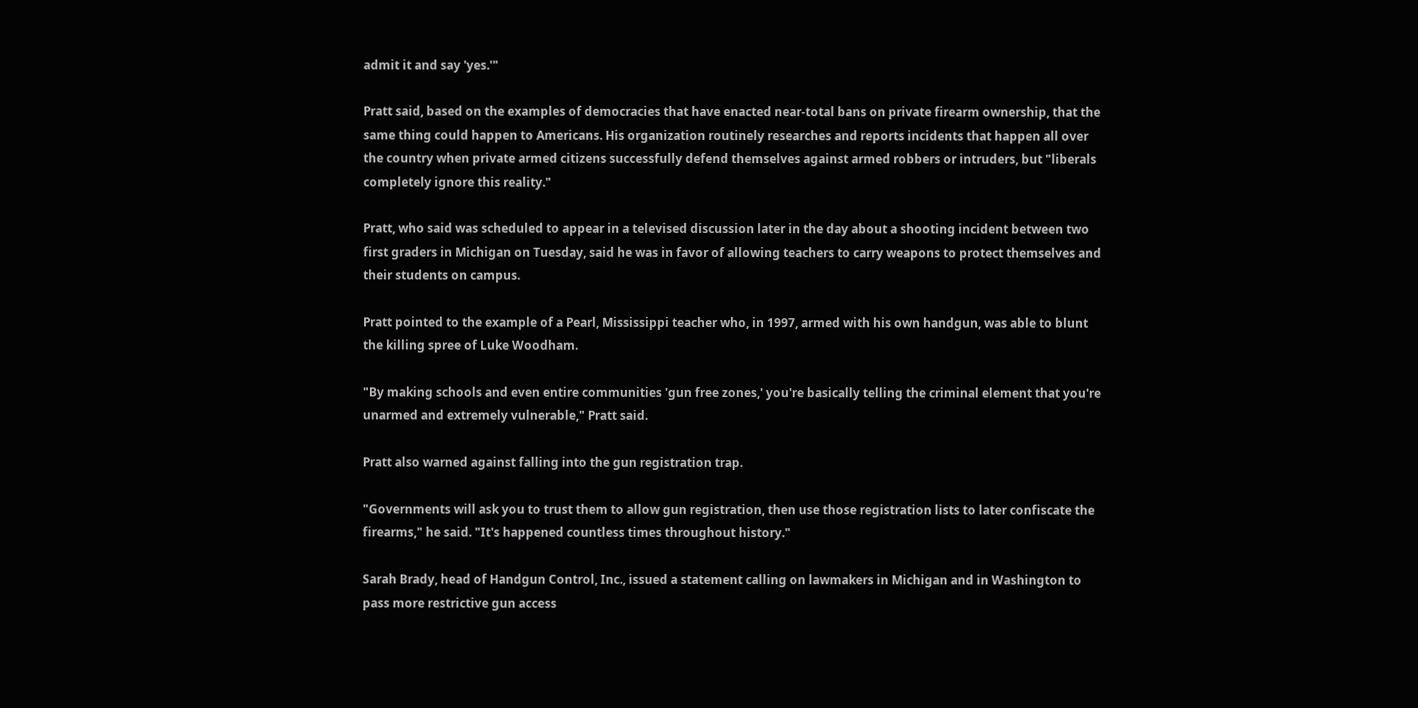admit it and say 'yes.'"

Pratt said, based on the examples of democracies that have enacted near-total bans on private firearm ownership, that the same thing could happen to Americans. His organization routinely researches and reports incidents that happen all over the country when private armed citizens successfully defend themselves against armed robbers or intruders, but "liberals completely ignore this reality."

Pratt, who said was scheduled to appear in a televised discussion later in the day about a shooting incident between two first graders in Michigan on Tuesday, said he was in favor of allowing teachers to carry weapons to protect themselves and their students on campus.

Pratt pointed to the example of a Pearl, Mississippi teacher who, in 1997, armed with his own handgun, was able to blunt the killing spree of Luke Woodham.

"By making schools and even entire communities 'gun free zones,' you're basically telling the criminal element that you're unarmed and extremely vulnerable," Pratt said.

Pratt also warned against falling into the gun registration trap.

"Governments will ask you to trust them to allow gun registration, then use those registration lists to later confiscate the firearms," he said. "It's happened countless times throughout history."

Sarah Brady, head of Handgun Control, Inc., issued a statement calling on lawmakers in Michigan and in Washington to pass more restrictive gun access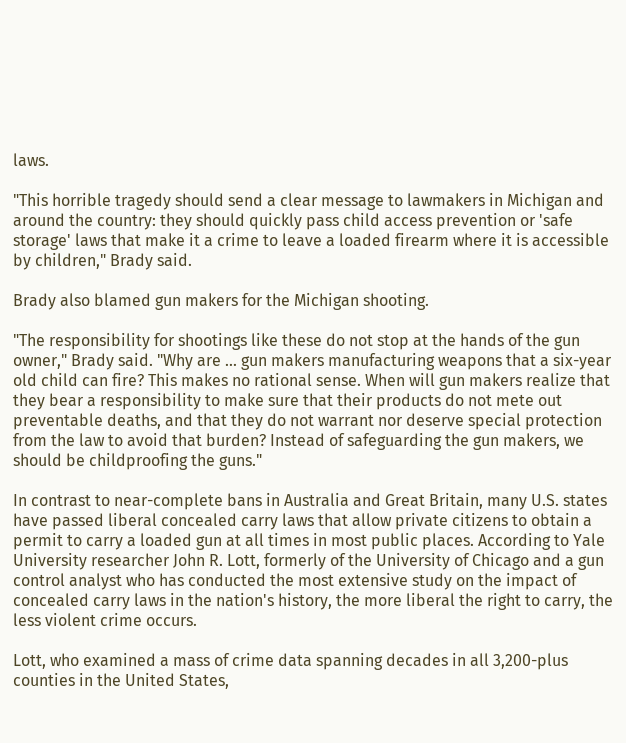laws.

"This horrible tragedy should send a clear message to lawmakers in Michigan and around the country: they should quickly pass child access prevention or 'safe storage' laws that make it a crime to leave a loaded firearm where it is accessible by children," Brady said.

Brady also blamed gun makers for the Michigan shooting.

"The responsibility for shootings like these do not stop at the hands of the gun owner," Brady said. "Why are ... gun makers manufacturing weapons that a six-year old child can fire? This makes no rational sense. When will gun makers realize that they bear a responsibility to make sure that their products do not mete out preventable deaths, and that they do not warrant nor deserve special protection from the law to avoid that burden? Instead of safeguarding the gun makers, we should be childproofing the guns."

In contrast to near-complete bans in Australia and Great Britain, many U.S. states have passed liberal concealed carry laws that allow private citizens to obtain a permit to carry a loaded gun at all times in most public places. According to Yale University researcher John R. Lott, formerly of the University of Chicago and a gun control analyst who has conducted the most extensive study on the impact of concealed carry laws in the nation's history, the more liberal the right to carry, the less violent crime occurs.

Lott, who examined a mass of crime data spanning decades in all 3,200-plus counties in the United States,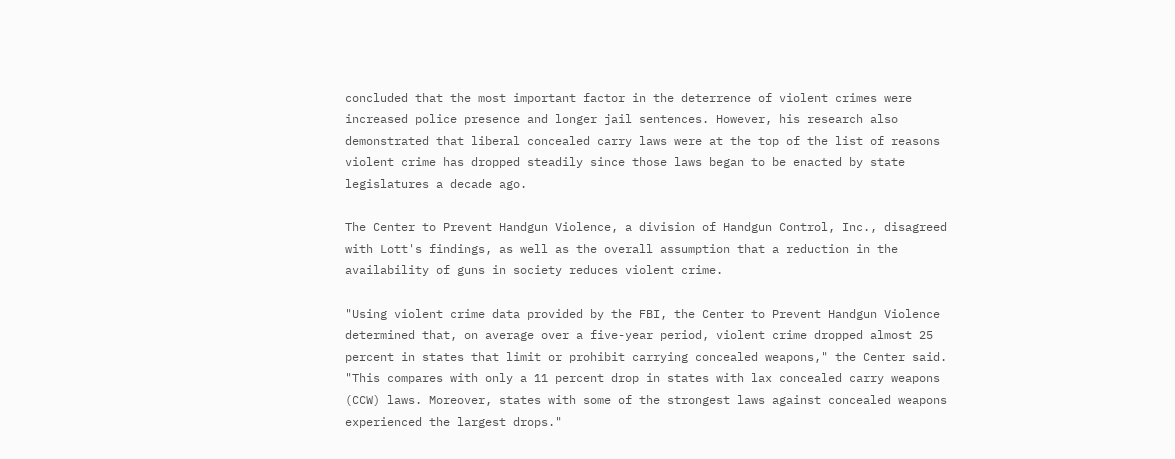concluded that the most important factor in the deterrence of violent crimes were increased police presence and longer jail sentences. However, his research also demonstrated that liberal concealed carry laws were at the top of the list of reasons violent crime has dropped steadily since those laws began to be enacted by state legislatures a decade ago.

The Center to Prevent Handgun Violence, a division of Handgun Control, Inc., disagreed with Lott's findings, as well as the overall assumption that a reduction in the availability of guns in society reduces violent crime.

"Using violent crime data provided by the FBI, the Center to Prevent Handgun Violence determined that, on average over a five-year period, violent crime dropped almost 25 percent in states that limit or prohibit carrying concealed weapons," the Center said. "This compares with only a 11 percent drop in states with lax concealed carry weapons (CCW) laws. Moreover, states with some of the strongest laws against concealed weapons experienced the largest drops."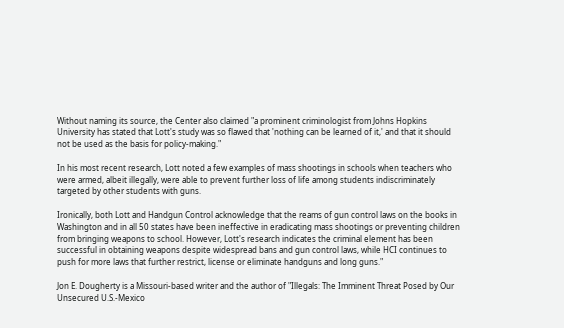Without naming its source, the Center also claimed "a prominent criminologist from Johns Hopkins University has stated that Lott's study was so flawed that 'nothing can be learned of it,' and that it should not be used as the basis for policy-making."

In his most recent research, Lott noted a few examples of mass shootings in schools when teachers who were armed, albeit illegally, were able to prevent further loss of life among students indiscriminately targeted by other students with guns.

Ironically, both Lott and Handgun Control acknowledge that the reams of gun control laws on the books in Washington and in all 50 states have been ineffective in eradicating mass shootings or preventing children from bringing weapons to school. However, Lott's research indicates the criminal element has been successful in obtaining weapons despite widespread bans and gun control laws, while HCI continues to push for more laws that further restrict, license or eliminate handguns and long guns."

Jon E. Dougherty is a Missouri-based writer and the author of "Illegals: The Imminent Threat Posed by Our Unsecured U.S.-Mexico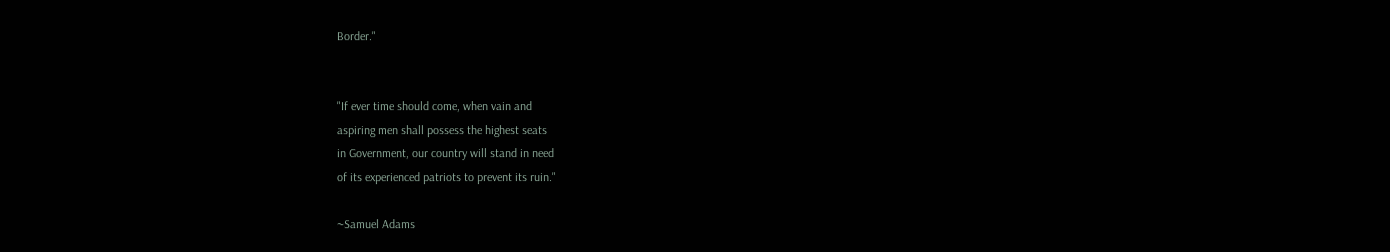Border."


"If ever time should come, when vain and
aspiring men shall possess the highest seats
in Government, our country will stand in need
of its experienced patriots to prevent its ruin."

~Samuel Adams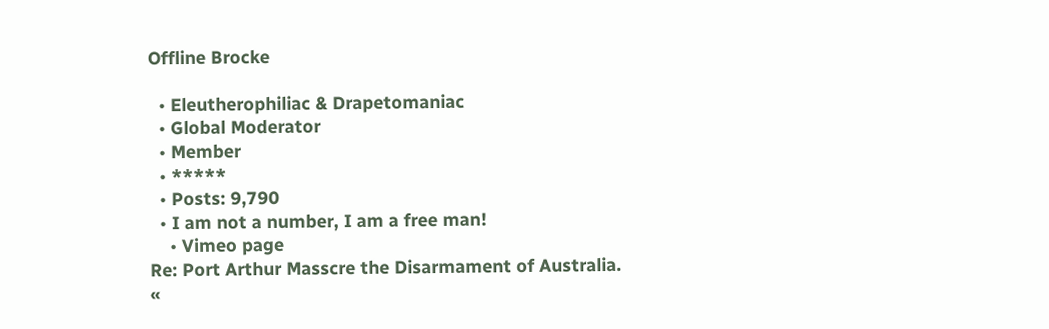Offline Brocke

  • Eleutherophiliac & Drapetomaniac
  • Global Moderator
  • Member
  • *****
  • Posts: 9,790
  • I am not a number, I am a free man!
    • Vimeo page
Re: Port Arthur Masscre the Disarmament of Australia.
«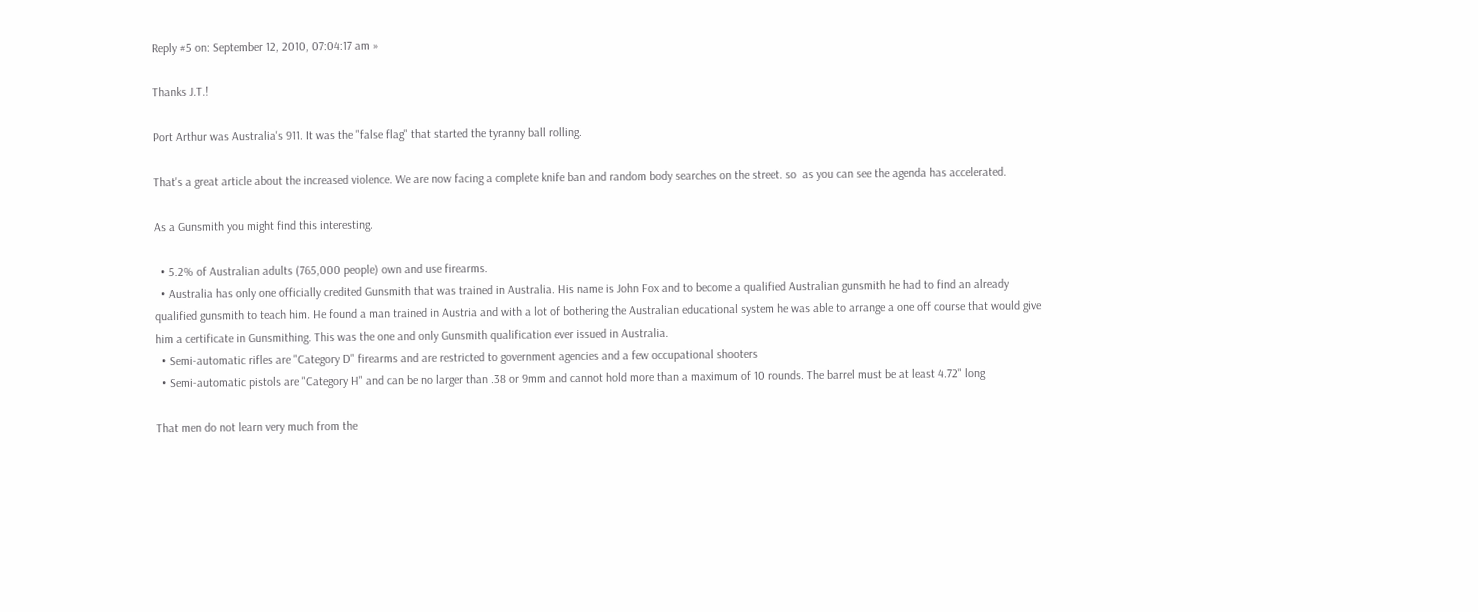Reply #5 on: September 12, 2010, 07:04:17 am »

Thanks J.T.!

Port Arthur was Australia's 911. It was the "false flag" that started the tyranny ball rolling.

That's a great article about the increased violence. We are now facing a complete knife ban and random body searches on the street. so  as you can see the agenda has accelerated.

As a Gunsmith you might find this interesting.

  • 5.2% of Australian adults (765,000 people) own and use firearms.
  • Australia has only one officially credited Gunsmith that was trained in Australia. His name is John Fox and to become a qualified Australian gunsmith he had to find an already qualified gunsmith to teach him. He found a man trained in Austria and with a lot of bothering the Australian educational system he was able to arrange a one off course that would give him a certificate in Gunsmithing. This was the one and only Gunsmith qualification ever issued in Australia.
  • Semi-automatic rifles are "Category D" firearms and are restricted to government agencies and a few occupational shooters
  • Semi-automatic pistols are "Category H" and can be no larger than .38 or 9mm and cannot hold more than a maximum of 10 rounds. The barrel must be at least 4.72" long

That men do not learn very much from the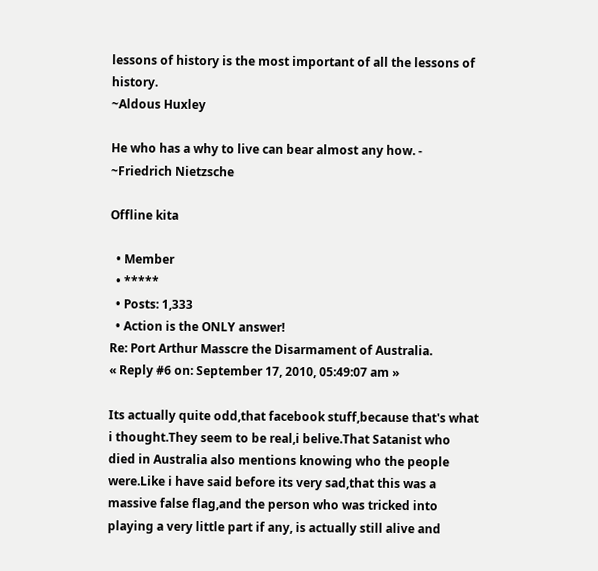lessons of history is the most important of all the lessons of history.
~Aldous Huxley

He who has a why to live can bear almost any how. - ~Friedrich Nietzsche

Offline kita

  • Member
  • *****
  • Posts: 1,333
  • Action is the ONLY answer!
Re: Port Arthur Masscre the Disarmament of Australia.
« Reply #6 on: September 17, 2010, 05:49:07 am »

Its actually quite odd,that facebook stuff,because that's what i thought.They seem to be real,i belive.That Satanist who died in Australia also mentions knowing who the people were.Like i have said before its very sad,that this was a massive false flag,and the person who was tricked into playing a very little part if any, is actually still alive and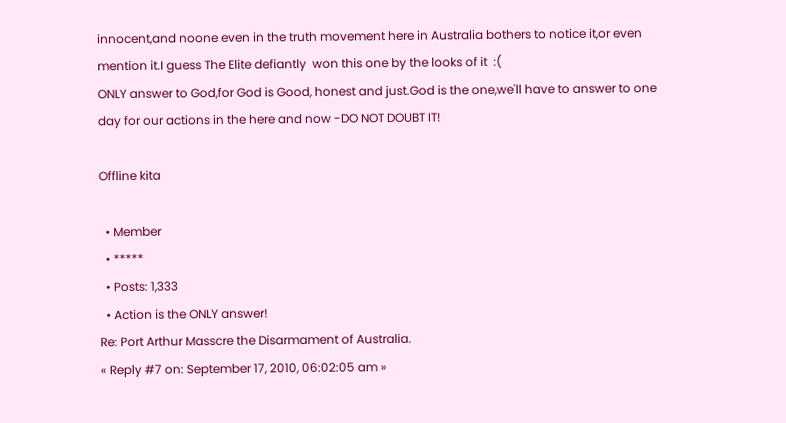innocent,and noone even in the truth movement here in Australia bothers to notice it,or even mention it.I guess The Elite defiantly  won this one by the looks of it  :(
ONLY answer to God,for God is Good, honest and just.God is the one,we'll have to answer to one day for our actions in the here and now -DO NOT DOUBT IT!

Offline kita

  • Member
  • *****
  • Posts: 1,333
  • Action is the ONLY answer!
Re: Port Arthur Masscre the Disarmament of Australia.
« Reply #7 on: September 17, 2010, 06:02:05 am »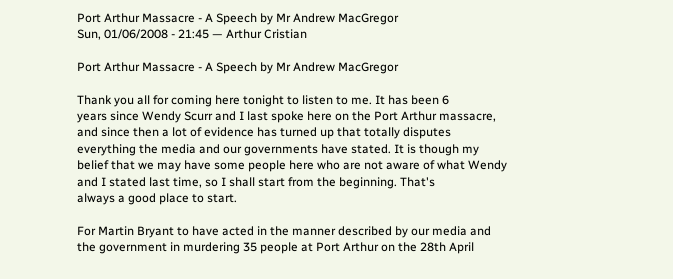Port Arthur Massacre - A Speech by Mr Andrew MacGregor
Sun, 01/06/2008 - 21:45 — Arthur Cristian

Port Arthur Massacre - A Speech by Mr Andrew MacGregor

Thank you all for coming here tonight to listen to me. It has been 6
years since Wendy Scurr and I last spoke here on the Port Arthur massacre,
and since then a lot of evidence has turned up that totally disputes
everything the media and our governments have stated. It is though my
belief that we may have some people here who are not aware of what Wendy
and I stated last time, so I shall start from the beginning. That's
always a good place to start.

For Martin Bryant to have acted in the manner described by our media and
the government in murdering 35 people at Port Arthur on the 28th April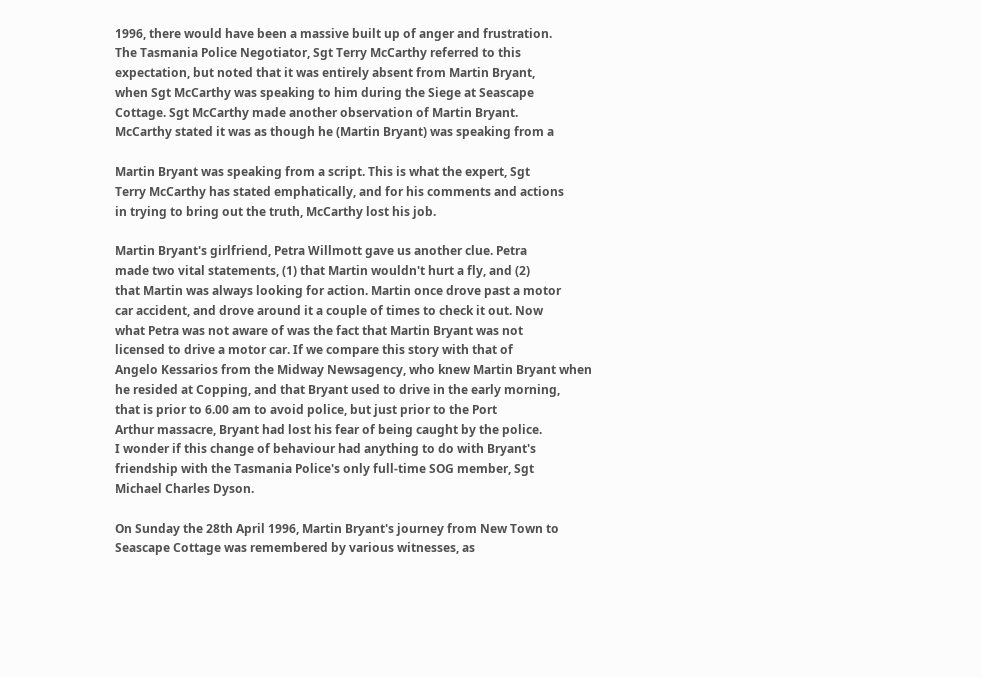1996, there would have been a massive built up of anger and frustration.
The Tasmania Police Negotiator, Sgt Terry McCarthy referred to this
expectation, but noted that it was entirely absent from Martin Bryant,
when Sgt McCarthy was speaking to him during the Siege at Seascape
Cottage. Sgt McCarthy made another observation of Martin Bryant.
McCarthy stated it was as though he (Martin Bryant) was speaking from a

Martin Bryant was speaking from a script. This is what the expert, Sgt
Terry McCarthy has stated emphatically, and for his comments and actions
in trying to bring out the truth, McCarthy lost his job.

Martin Bryant's girlfriend, Petra Willmott gave us another clue. Petra
made two vital statements, (1) that Martin wouldn't hurt a fly, and (2)
that Martin was always looking for action. Martin once drove past a motor
car accident, and drove around it a couple of times to check it out. Now
what Petra was not aware of was the fact that Martin Bryant was not
licensed to drive a motor car. If we compare this story with that of
Angelo Kessarios from the Midway Newsagency, who knew Martin Bryant when
he resided at Copping, and that Bryant used to drive in the early morning,
that is prior to 6.00 am to avoid police, but just prior to the Port
Arthur massacre, Bryant had lost his fear of being caught by the police.
I wonder if this change of behaviour had anything to do with Bryant's
friendship with the Tasmania Police's only full-time SOG member, Sgt
Michael Charles Dyson.

On Sunday the 28th April 1996, Martin Bryant's journey from New Town to
Seascape Cottage was remembered by various witnesses, as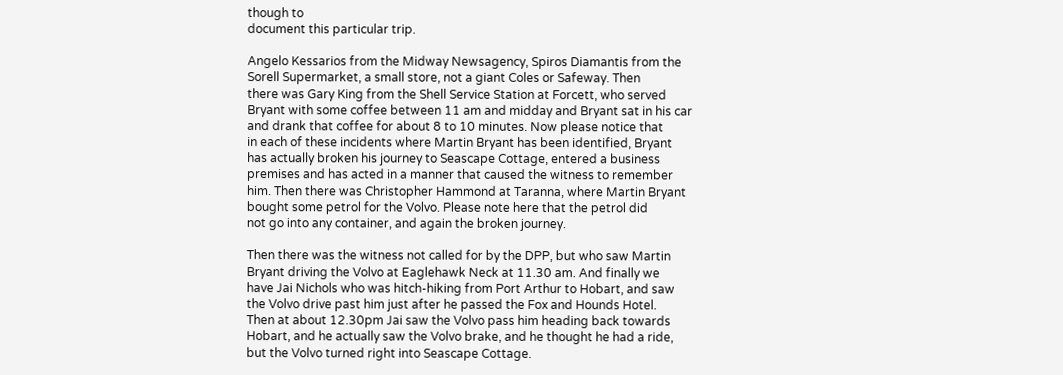though to
document this particular trip.

Angelo Kessarios from the Midway Newsagency, Spiros Diamantis from the
Sorell Supermarket, a small store, not a giant Coles or Safeway. Then
there was Gary King from the Shell Service Station at Forcett, who served
Bryant with some coffee between 11 am and midday and Bryant sat in his car
and drank that coffee for about 8 to 10 minutes. Now please notice that
in each of these incidents where Martin Bryant has been identified, Bryant
has actually broken his journey to Seascape Cottage, entered a business
premises and has acted in a manner that caused the witness to remember
him. Then there was Christopher Hammond at Taranna, where Martin Bryant
bought some petrol for the Volvo. Please note here that the petrol did
not go into any container, and again the broken journey.

Then there was the witness not called for by the DPP, but who saw Martin
Bryant driving the Volvo at Eaglehawk Neck at 11.30 am. And finally we
have Jai Nichols who was hitch-hiking from Port Arthur to Hobart, and saw
the Volvo drive past him just after he passed the Fox and Hounds Hotel.
Then at about 12.30pm Jai saw the Volvo pass him heading back towards
Hobart, and he actually saw the Volvo brake, and he thought he had a ride,
but the Volvo turned right into Seascape Cottage.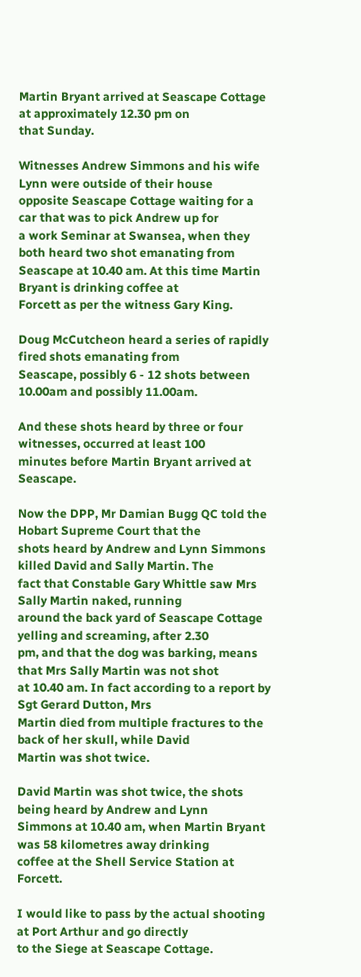Martin Bryant arrived at Seascape Cottage at approximately 12.30 pm on
that Sunday.

Witnesses Andrew Simmons and his wife Lynn were outside of their house
opposite Seascape Cottage waiting for a car that was to pick Andrew up for
a work Seminar at Swansea, when they both heard two shot emanating from
Seascape at 10.40 am. At this time Martin Bryant is drinking coffee at
Forcett as per the witness Gary King.

Doug McCutcheon heard a series of rapidly fired shots emanating from
Seascape, possibly 6 - 12 shots between 10.00am and possibly 11.00am.

And these shots heard by three or four witnesses, occurred at least 100
minutes before Martin Bryant arrived at Seascape.

Now the DPP, Mr Damian Bugg QC told the Hobart Supreme Court that the
shots heard by Andrew and Lynn Simmons killed David and Sally Martin. The
fact that Constable Gary Whittle saw Mrs Sally Martin naked, running
around the back yard of Seascape Cottage yelling and screaming, after 2.30
pm, and that the dog was barking, means that Mrs Sally Martin was not shot
at 10.40 am. In fact according to a report by Sgt Gerard Dutton, Mrs
Martin died from multiple fractures to the back of her skull, while David
Martin was shot twice.

David Martin was shot twice, the shots being heard by Andrew and Lynn
Simmons at 10.40 am, when Martin Bryant was 58 kilometres away drinking
coffee at the Shell Service Station at Forcett.

I would like to pass by the actual shooting at Port Arthur and go directly
to the Siege at Seascape Cottage.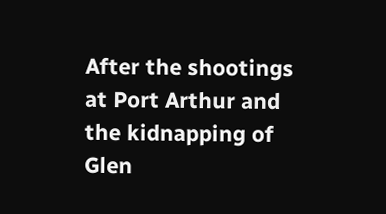After the shootings at Port Arthur and the kidnapping of Glen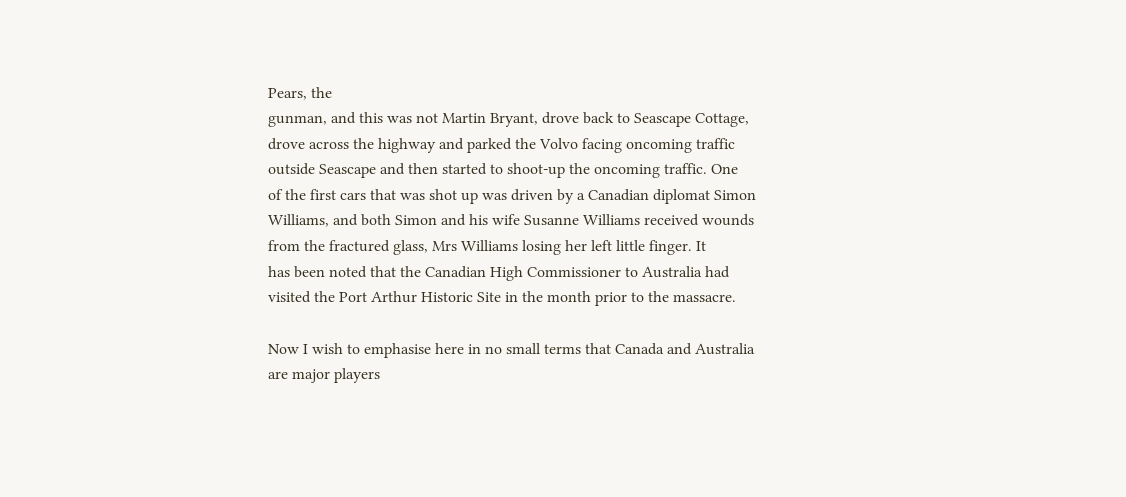Pears, the
gunman, and this was not Martin Bryant, drove back to Seascape Cottage,
drove across the highway and parked the Volvo facing oncoming traffic
outside Seascape and then started to shoot-up the oncoming traffic. One
of the first cars that was shot up was driven by a Canadian diplomat Simon
Williams, and both Simon and his wife Susanne Williams received wounds
from the fractured glass, Mrs Williams losing her left little finger. It
has been noted that the Canadian High Commissioner to Australia had
visited the Port Arthur Historic Site in the month prior to the massacre.

Now I wish to emphasise here in no small terms that Canada and Australia
are major players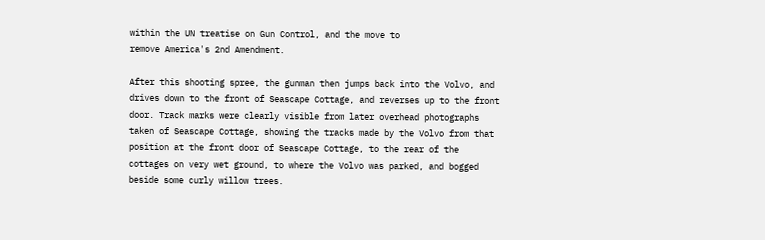within the UN treatise on Gun Control, and the move to
remove America's 2nd Amendment.

After this shooting spree, the gunman then jumps back into the Volvo, and
drives down to the front of Seascape Cottage, and reverses up to the front
door. Track marks were clearly visible from later overhead photographs
taken of Seascape Cottage, showing the tracks made by the Volvo from that
position at the front door of Seascape Cottage, to the rear of the
cottages on very wet ground, to where the Volvo was parked, and bogged
beside some curly willow trees.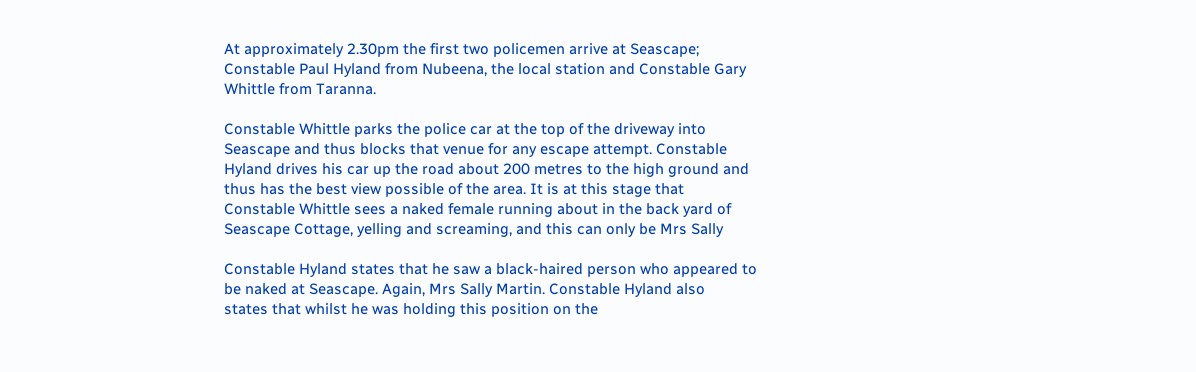At approximately 2.30pm the first two policemen arrive at Seascape;
Constable Paul Hyland from Nubeena, the local station and Constable Gary
Whittle from Taranna.

Constable Whittle parks the police car at the top of the driveway into
Seascape and thus blocks that venue for any escape attempt. Constable
Hyland drives his car up the road about 200 metres to the high ground and
thus has the best view possible of the area. It is at this stage that
Constable Whittle sees a naked female running about in the back yard of
Seascape Cottage, yelling and screaming, and this can only be Mrs Sally

Constable Hyland states that he saw a black-haired person who appeared to
be naked at Seascape. Again, Mrs Sally Martin. Constable Hyland also
states that whilst he was holding this position on the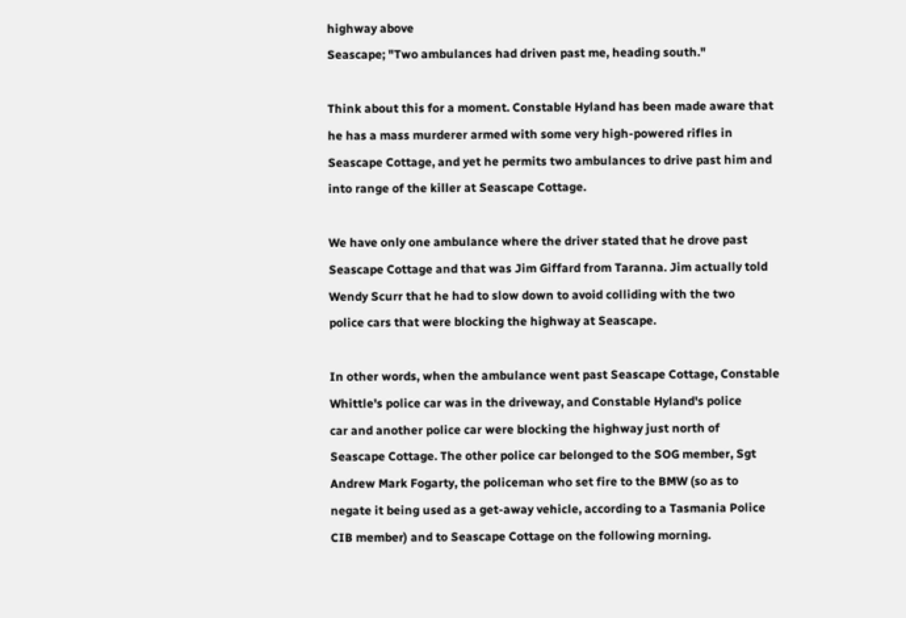highway above
Seascape; "Two ambulances had driven past me, heading south."

Think about this for a moment. Constable Hyland has been made aware that
he has a mass murderer armed with some very high-powered rifles in
Seascape Cottage, and yet he permits two ambulances to drive past him and
into range of the killer at Seascape Cottage.

We have only one ambulance where the driver stated that he drove past
Seascape Cottage and that was Jim Giffard from Taranna. Jim actually told
Wendy Scurr that he had to slow down to avoid colliding with the two
police cars that were blocking the highway at Seascape.

In other words, when the ambulance went past Seascape Cottage, Constable
Whittle's police car was in the driveway, and Constable Hyland's police
car and another police car were blocking the highway just north of
Seascape Cottage. The other police car belonged to the SOG member, Sgt
Andrew Mark Fogarty, the policeman who set fire to the BMW (so as to
negate it being used as a get-away vehicle, according to a Tasmania Police
CIB member) and to Seascape Cottage on the following morning.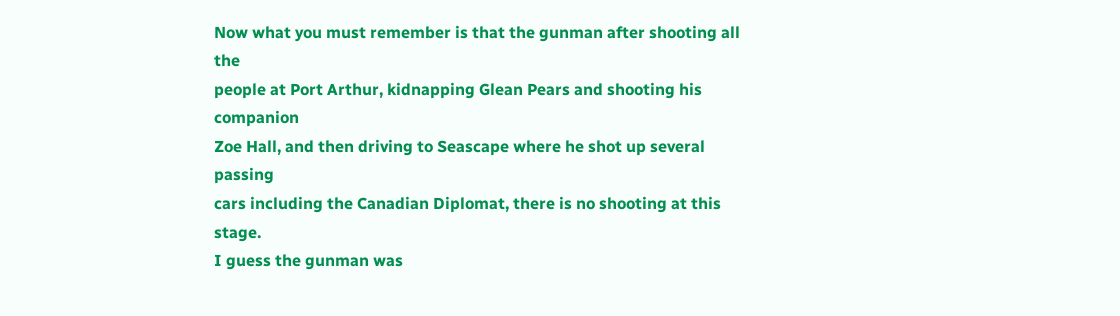Now what you must remember is that the gunman after shooting all the
people at Port Arthur, kidnapping Glean Pears and shooting his companion
Zoe Hall, and then driving to Seascape where he shot up several passing
cars including the Canadian Diplomat, there is no shooting at this stage.
I guess the gunman was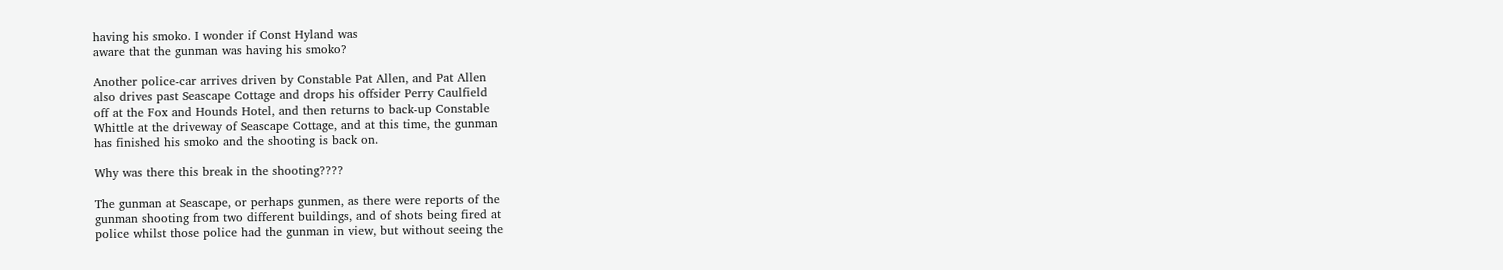having his smoko. I wonder if Const Hyland was
aware that the gunman was having his smoko?

Another police-car arrives driven by Constable Pat Allen, and Pat Allen
also drives past Seascape Cottage and drops his offsider Perry Caulfield
off at the Fox and Hounds Hotel, and then returns to back-up Constable
Whittle at the driveway of Seascape Cottage, and at this time, the gunman
has finished his smoko and the shooting is back on.

Why was there this break in the shooting????

The gunman at Seascape, or perhaps gunmen, as there were reports of the
gunman shooting from two different buildings, and of shots being fired at
police whilst those police had the gunman in view, but without seeing the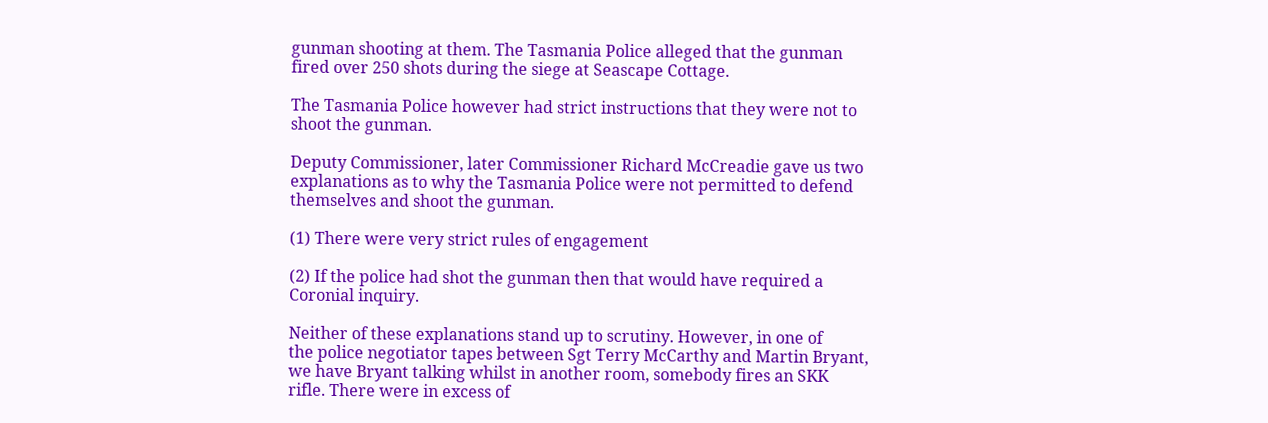gunman shooting at them. The Tasmania Police alleged that the gunman
fired over 250 shots during the siege at Seascape Cottage.

The Tasmania Police however had strict instructions that they were not to
shoot the gunman.

Deputy Commissioner, later Commissioner Richard McCreadie gave us two
explanations as to why the Tasmania Police were not permitted to defend
themselves and shoot the gunman.

(1) There were very strict rules of engagement

(2) If the police had shot the gunman then that would have required a
Coronial inquiry.

Neither of these explanations stand up to scrutiny. However, in one of
the police negotiator tapes between Sgt Terry McCarthy and Martin Bryant,
we have Bryant talking whilst in another room, somebody fires an SKK
rifle. There were in excess of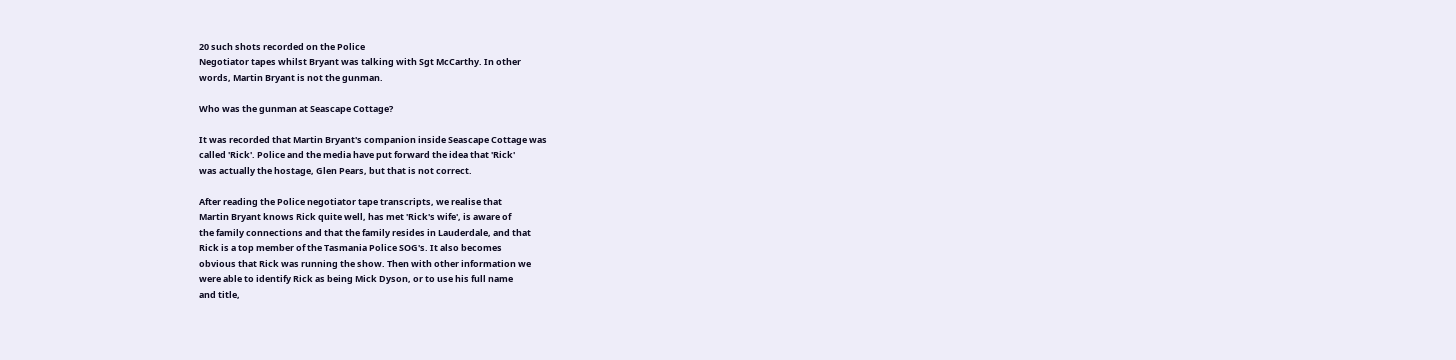20 such shots recorded on the Police
Negotiator tapes whilst Bryant was talking with Sgt McCarthy. In other
words, Martin Bryant is not the gunman.

Who was the gunman at Seascape Cottage?

It was recorded that Martin Bryant's companion inside Seascape Cottage was
called 'Rick'. Police and the media have put forward the idea that 'Rick'
was actually the hostage, Glen Pears, but that is not correct.

After reading the Police negotiator tape transcripts, we realise that
Martin Bryant knows Rick quite well, has met 'Rick's wife', is aware of
the family connections and that the family resides in Lauderdale, and that
Rick is a top member of the Tasmania Police SOG's. It also becomes
obvious that Rick was running the show. Then with other information we
were able to identify Rick as being Mick Dyson, or to use his full name
and title,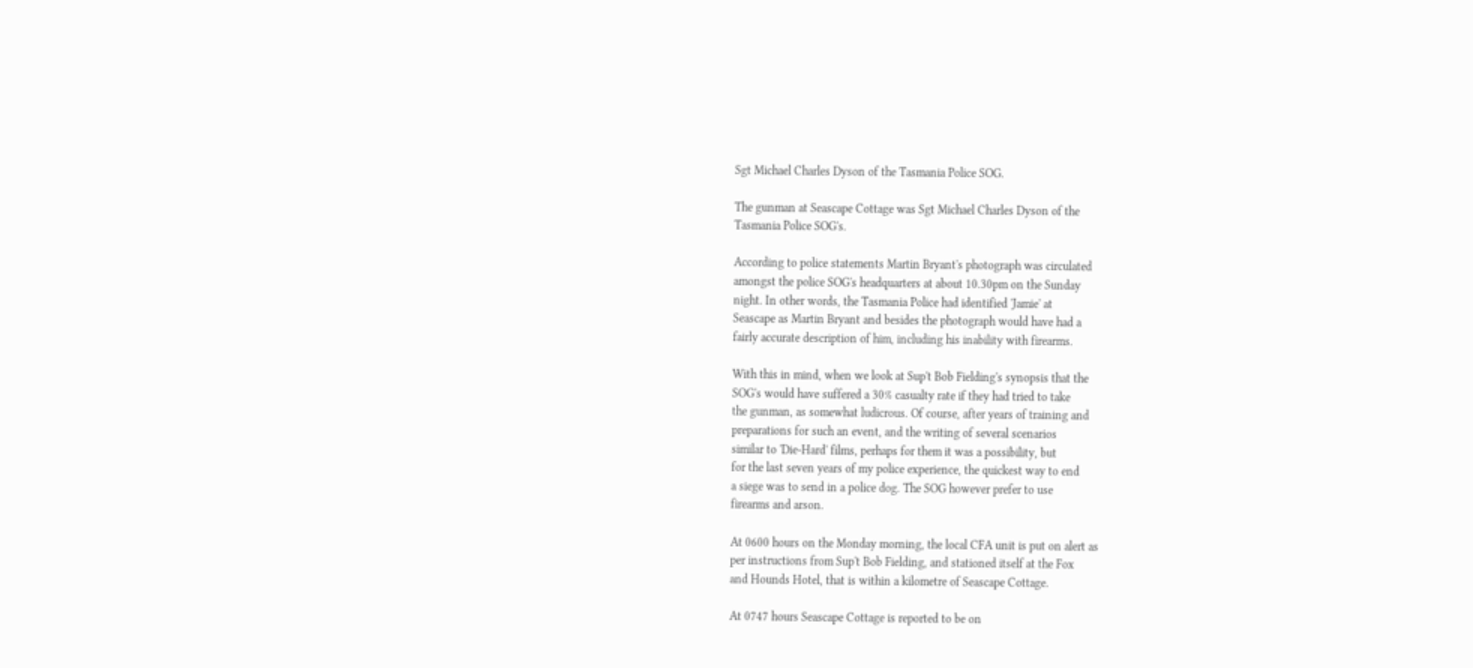Sgt Michael Charles Dyson of the Tasmania Police SOG.

The gunman at Seascape Cottage was Sgt Michael Charles Dyson of the
Tasmania Police SOG's.

According to police statements Martin Bryant's photograph was circulated
amongst the police SOG's headquarters at about 10.30pm on the Sunday
night. In other words, the Tasmania Police had identified 'Jamie' at
Seascape as Martin Bryant and besides the photograph would have had a
fairly accurate description of him, including his inability with firearms.

With this in mind, when we look at Sup't Bob Fielding's synopsis that the
SOG's would have suffered a 30% casualty rate if they had tried to take
the gunman, as somewhat ludicrous. Of course, after years of training and
preparations for such an event, and the writing of several scenarios
similar to 'Die-Hard' films, perhaps for them it was a possibility, but
for the last seven years of my police experience, the quickest way to end
a siege was to send in a police dog. The SOG however prefer to use
firearms and arson.

At 0600 hours on the Monday morning, the local CFA unit is put on alert as
per instructions from Sup't Bob Fielding, and stationed itself at the Fox
and Hounds Hotel, that is within a kilometre of Seascape Cottage.

At 0747 hours Seascape Cottage is reported to be on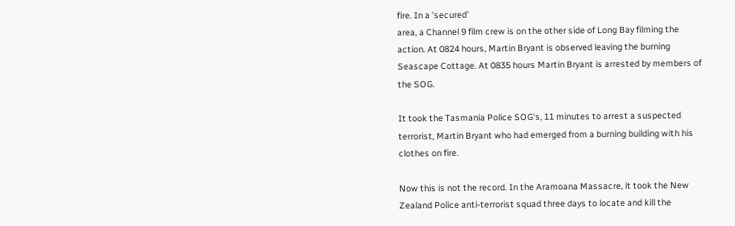fire. In a 'secured'
area, a Channel 9 film crew is on the other side of Long Bay filming the
action. At 0824 hours, Martin Bryant is observed leaving the burning
Seascape Cottage. At 0835 hours Martin Bryant is arrested by members of
the SOG.

It took the Tasmania Police SOG's, 11 minutes to arrest a suspected
terrorist, Martin Bryant who had emerged from a burning building with his
clothes on fire.

Now this is not the record. In the Aramoana Massacre, it took the New
Zealand Police anti-terrorist squad three days to locate and kill the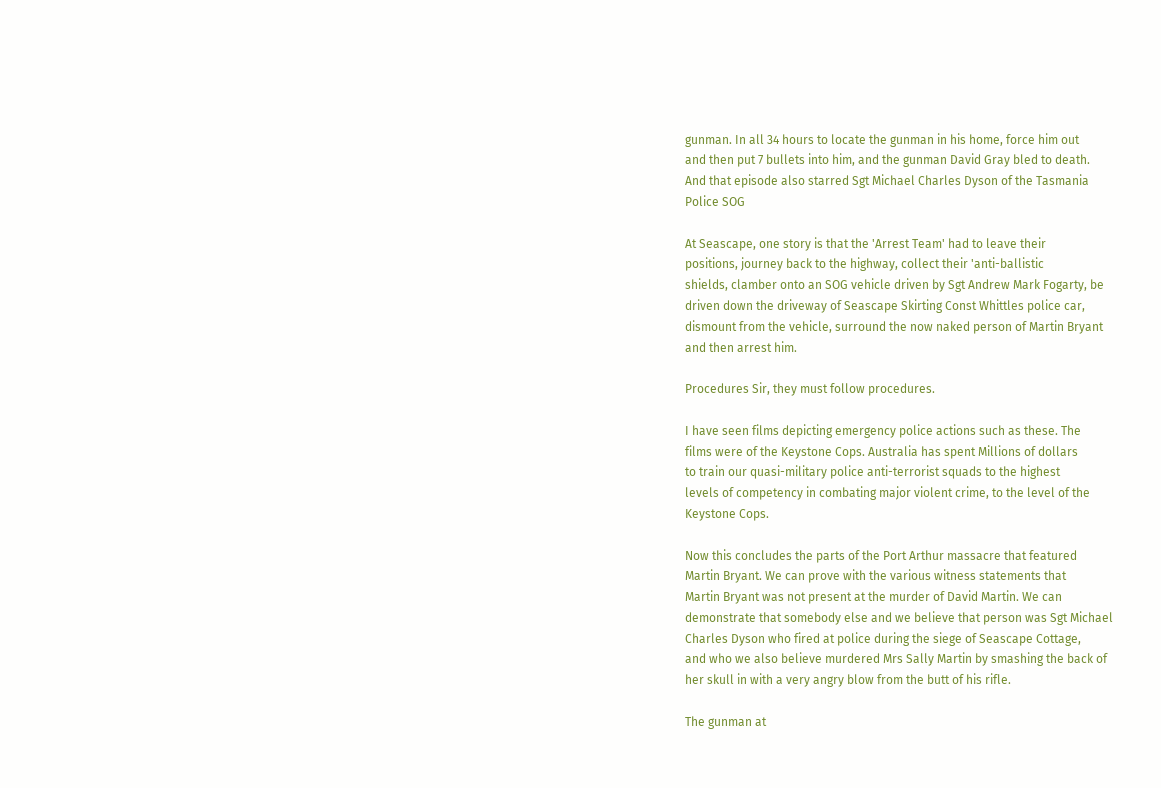gunman. In all 34 hours to locate the gunman in his home, force him out
and then put 7 bullets into him, and the gunman David Gray bled to death.
And that episode also starred Sgt Michael Charles Dyson of the Tasmania
Police SOG

At Seascape, one story is that the 'Arrest Team' had to leave their
positions, journey back to the highway, collect their 'anti-ballistic
shields, clamber onto an SOG vehicle driven by Sgt Andrew Mark Fogarty, be
driven down the driveway of Seascape Skirting Const Whittles police car,
dismount from the vehicle, surround the now naked person of Martin Bryant
and then arrest him.

Procedures Sir, they must follow procedures.

I have seen films depicting emergency police actions such as these. The
films were of the Keystone Cops. Australia has spent Millions of dollars
to train our quasi-military police anti-terrorist squads to the highest
levels of competency in combating major violent crime, to the level of the
Keystone Cops.

Now this concludes the parts of the Port Arthur massacre that featured
Martin Bryant. We can prove with the various witness statements that
Martin Bryant was not present at the murder of David Martin. We can
demonstrate that somebody else and we believe that person was Sgt Michael
Charles Dyson who fired at police during the siege of Seascape Cottage,
and who we also believe murdered Mrs Sally Martin by smashing the back of
her skull in with a very angry blow from the butt of his rifle.

The gunman at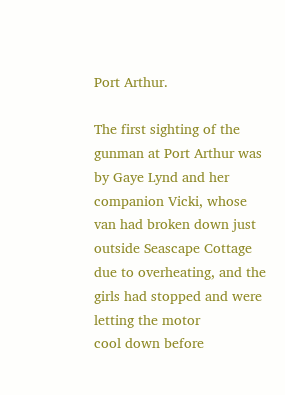Port Arthur.

The first sighting of the gunman at Port Arthur was by Gaye Lynd and her
companion Vicki, whose van had broken down just outside Seascape Cottage
due to overheating, and the girls had stopped and were letting the motor
cool down before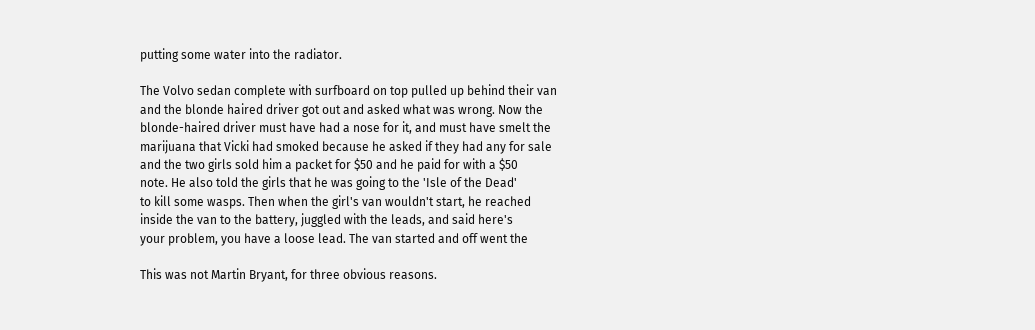putting some water into the radiator.

The Volvo sedan complete with surfboard on top pulled up behind their van
and the blonde haired driver got out and asked what was wrong. Now the
blonde-haired driver must have had a nose for it, and must have smelt the
marijuana that Vicki had smoked because he asked if they had any for sale
and the two girls sold him a packet for $50 and he paid for with a $50
note. He also told the girls that he was going to the 'Isle of the Dead'
to kill some wasps. Then when the girl's van wouldn't start, he reached
inside the van to the battery, juggled with the leads, and said here's
your problem, you have a loose lead. The van started and off went the

This was not Martin Bryant, for three obvious reasons.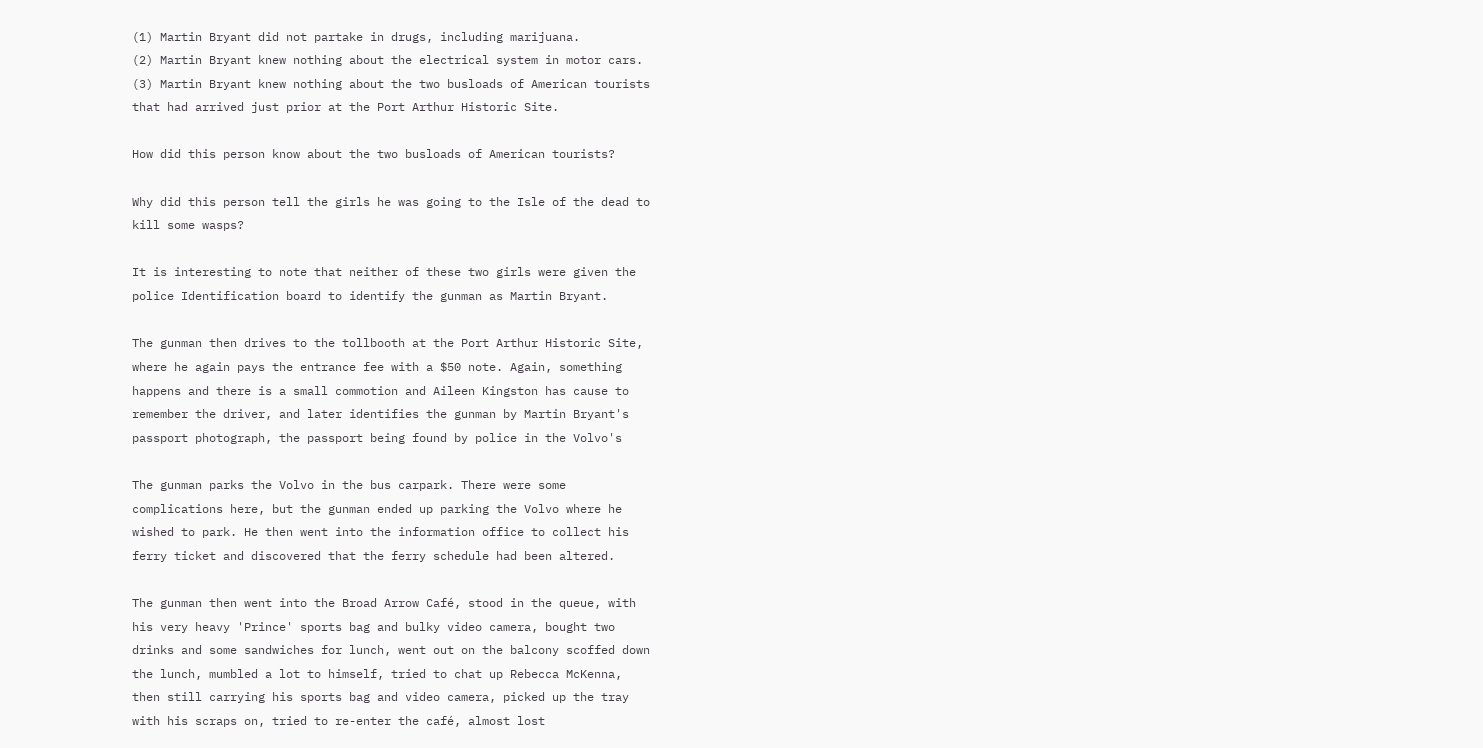(1) Martin Bryant did not partake in drugs, including marijuana.
(2) Martin Bryant knew nothing about the electrical system in motor cars.
(3) Martin Bryant knew nothing about the two busloads of American tourists
that had arrived just prior at the Port Arthur Historic Site.

How did this person know about the two busloads of American tourists?

Why did this person tell the girls he was going to the Isle of the dead to
kill some wasps?

It is interesting to note that neither of these two girls were given the
police Identification board to identify the gunman as Martin Bryant.

The gunman then drives to the tollbooth at the Port Arthur Historic Site,
where he again pays the entrance fee with a $50 note. Again, something
happens and there is a small commotion and Aileen Kingston has cause to
remember the driver, and later identifies the gunman by Martin Bryant's
passport photograph, the passport being found by police in the Volvo's

The gunman parks the Volvo in the bus carpark. There were some
complications here, but the gunman ended up parking the Volvo where he
wished to park. He then went into the information office to collect his
ferry ticket and discovered that the ferry schedule had been altered.

The gunman then went into the Broad Arrow Café, stood in the queue, with
his very heavy 'Prince' sports bag and bulky video camera, bought two
drinks and some sandwiches for lunch, went out on the balcony scoffed down
the lunch, mumbled a lot to himself, tried to chat up Rebecca McKenna,
then still carrying his sports bag and video camera, picked up the tray
with his scraps on, tried to re-enter the café, almost lost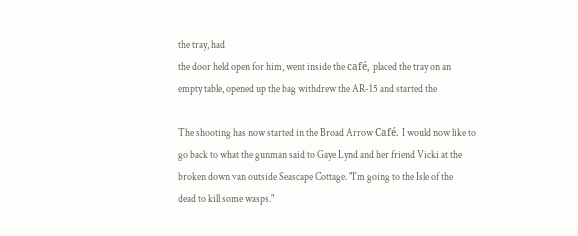the tray, had
the door held open for him, went inside the café, placed the tray on an
empty table, opened up the bag withdrew the AR-15 and started the

The shooting has now started in the Broad Arrow Café. I would now like to
go back to what the gunman said to Gaye Lynd and her friend Vicki at the
broken down van outside Seascape Cottage. "I'm going to the Isle of the
dead to kill some wasps."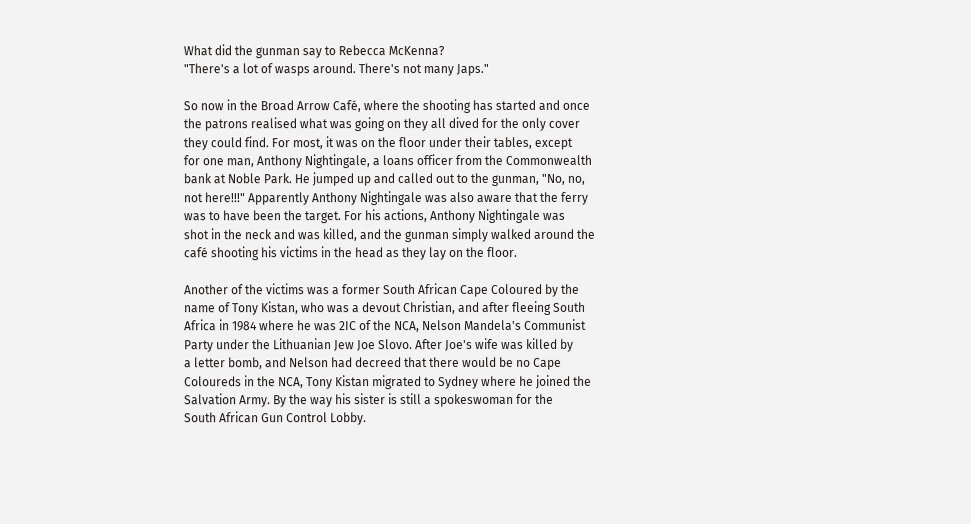What did the gunman say to Rebecca McKenna?
"There's a lot of wasps around. There's not many Japs."

So now in the Broad Arrow Café, where the shooting has started and once
the patrons realised what was going on they all dived for the only cover
they could find. For most, it was on the floor under their tables, except
for one man, Anthony Nightingale, a loans officer from the Commonwealth
bank at Noble Park. He jumped up and called out to the gunman, "No, no,
not here!!!" Apparently Anthony Nightingale was also aware that the ferry
was to have been the target. For his actions, Anthony Nightingale was
shot in the neck and was killed, and the gunman simply walked around the
café shooting his victims in the head as they lay on the floor.

Another of the victims was a former South African Cape Coloured by the
name of Tony Kistan, who was a devout Christian, and after fleeing South
Africa in 1984 where he was 2IC of the NCA, Nelson Mandela's Communist
Party under the Lithuanian Jew Joe Slovo. After Joe's wife was killed by
a letter bomb, and Nelson had decreed that there would be no Cape
Coloureds in the NCA, Tony Kistan migrated to Sydney where he joined the
Salvation Army. By the way his sister is still a spokeswoman for the
South African Gun Control Lobby.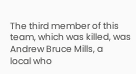The third member of this team, which was killed, was Andrew Bruce Mills, a
local who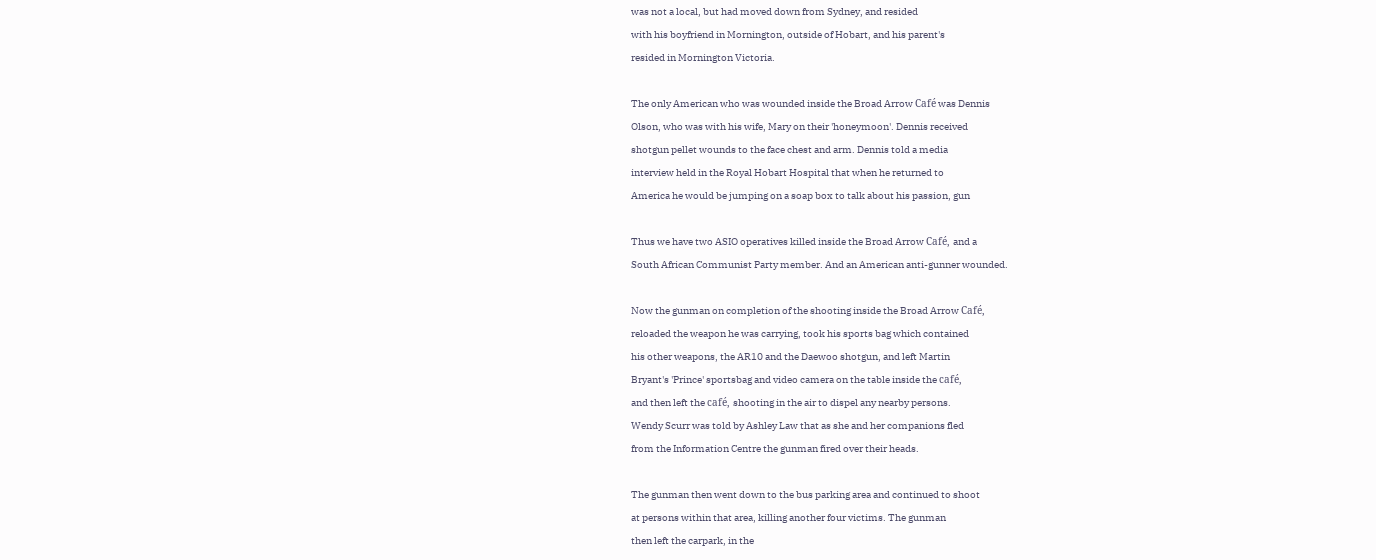was not a local, but had moved down from Sydney, and resided
with his boyfriend in Mornington, outside of Hobart, and his parent's
resided in Mornington Victoria.

The only American who was wounded inside the Broad Arrow Café was Dennis
Olson, who was with his wife, Mary on their 'honeymoon'. Dennis received
shotgun pellet wounds to the face chest and arm. Dennis told a media
interview held in the Royal Hobart Hospital that when he returned to
America he would be jumping on a soap box to talk about his passion, gun

Thus we have two ASIO operatives killed inside the Broad Arrow Café, and a
South African Communist Party member. And an American anti-gunner wounded.

Now the gunman on completion of the shooting inside the Broad Arrow Café,
reloaded the weapon he was carrying, took his sports bag which contained
his other weapons, the AR10 and the Daewoo shotgun, and left Martin
Bryant's 'Prince' sportsbag and video camera on the table inside the café,
and then left the café, shooting in the air to dispel any nearby persons.
Wendy Scurr was told by Ashley Law that as she and her companions fled
from the Information Centre the gunman fired over their heads.

The gunman then went down to the bus parking area and continued to shoot
at persons within that area, killing another four victims. The gunman
then left the carpark, in the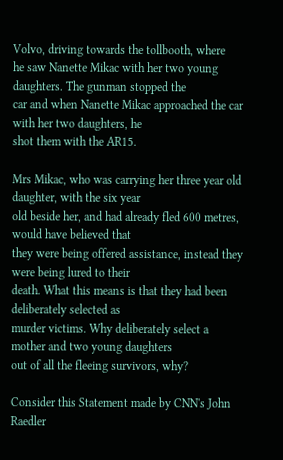Volvo, driving towards the tollbooth, where
he saw Nanette Mikac with her two young daughters. The gunman stopped the
car and when Nanette Mikac approached the car with her two daughters, he
shot them with the AR15.

Mrs Mikac, who was carrying her three year old daughter, with the six year
old beside her, and had already fled 600 metres, would have believed that
they were being offered assistance, instead they were being lured to their
death. What this means is that they had been deliberately selected as
murder victims. Why deliberately select a mother and two young daughters
out of all the fleeing survivors, why?

Consider this Statement made by CNN's John Raedler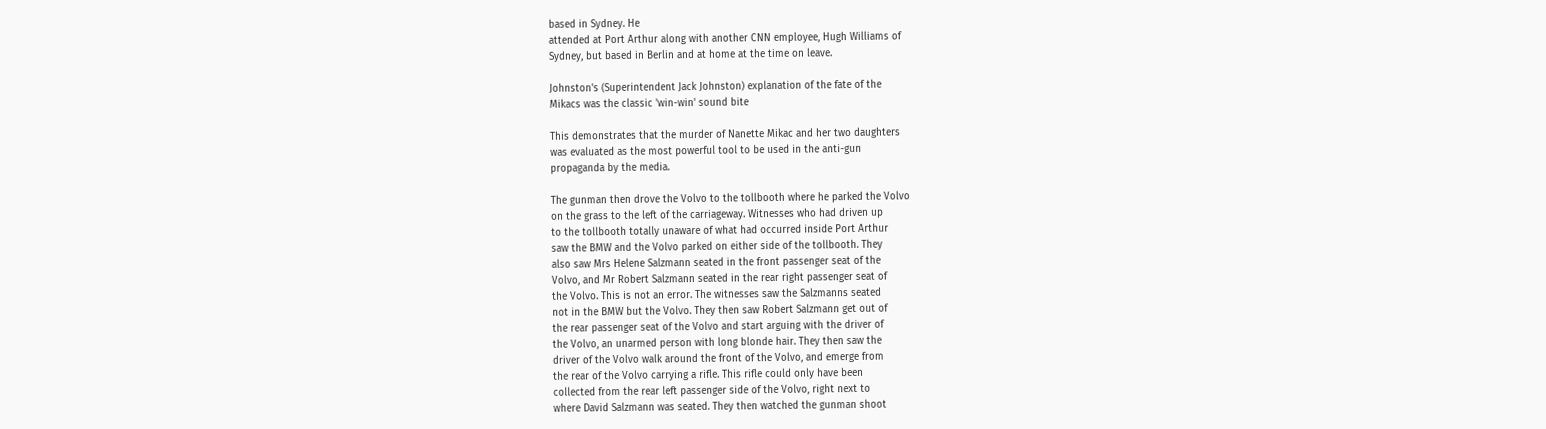based in Sydney. He
attended at Port Arthur along with another CNN employee, Hugh Williams of
Sydney, but based in Berlin and at home at the time on leave.

Johnston's (Superintendent Jack Johnston) explanation of the fate of the
Mikacs was the classic 'win-win' sound bite

This demonstrates that the murder of Nanette Mikac and her two daughters
was evaluated as the most powerful tool to be used in the anti-gun
propaganda by the media.

The gunman then drove the Volvo to the tollbooth where he parked the Volvo
on the grass to the left of the carriageway. Witnesses who had driven up
to the tollbooth totally unaware of what had occurred inside Port Arthur
saw the BMW and the Volvo parked on either side of the tollbooth. They
also saw Mrs Helene Salzmann seated in the front passenger seat of the
Volvo, and Mr Robert Salzmann seated in the rear right passenger seat of
the Volvo. This is not an error. The witnesses saw the Salzmanns seated
not in the BMW but the Volvo. They then saw Robert Salzmann get out of
the rear passenger seat of the Volvo and start arguing with the driver of
the Volvo, an unarmed person with long blonde hair. They then saw the
driver of the Volvo walk around the front of the Volvo, and emerge from
the rear of the Volvo carrying a rifle. This rifle could only have been
collected from the rear left passenger side of the Volvo, right next to
where David Salzmann was seated. They then watched the gunman shoot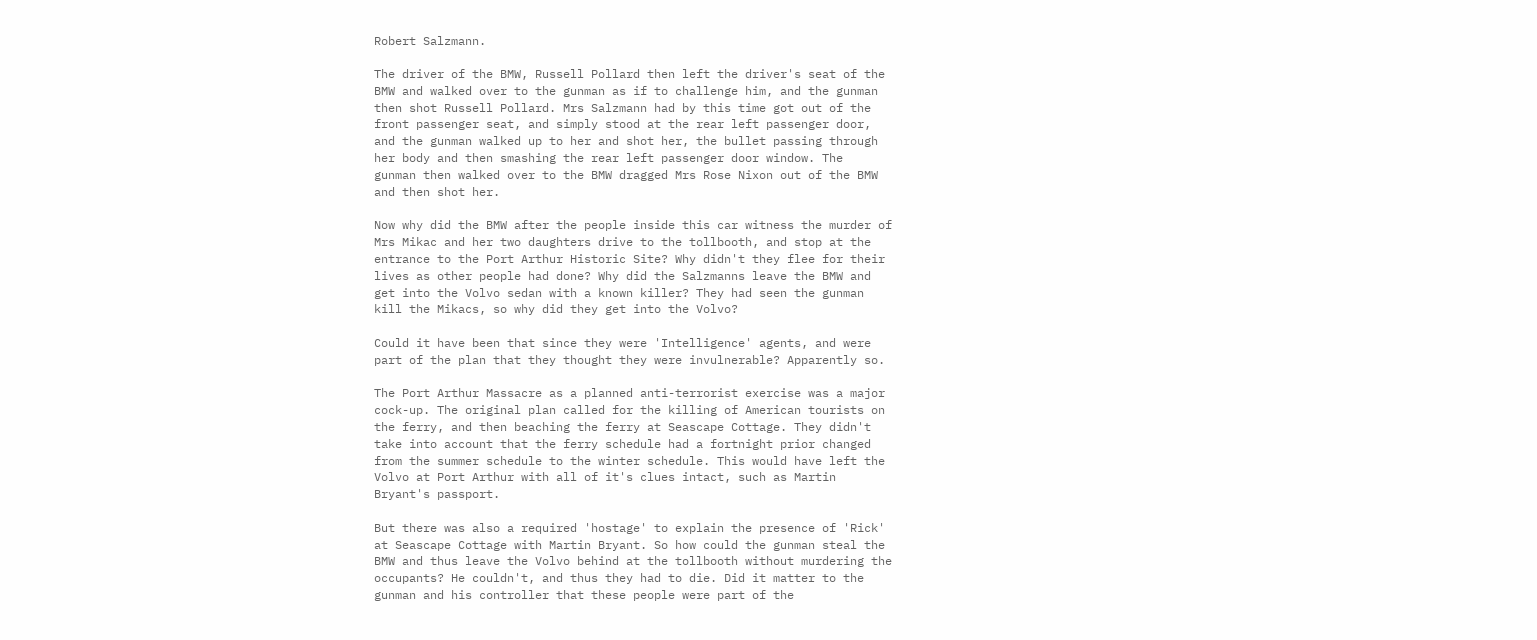Robert Salzmann.

The driver of the BMW, Russell Pollard then left the driver's seat of the
BMW and walked over to the gunman as if to challenge him, and the gunman
then shot Russell Pollard. Mrs Salzmann had by this time got out of the
front passenger seat, and simply stood at the rear left passenger door,
and the gunman walked up to her and shot her, the bullet passing through
her body and then smashing the rear left passenger door window. The
gunman then walked over to the BMW dragged Mrs Rose Nixon out of the BMW
and then shot her.

Now why did the BMW after the people inside this car witness the murder of
Mrs Mikac and her two daughters drive to the tollbooth, and stop at the
entrance to the Port Arthur Historic Site? Why didn't they flee for their
lives as other people had done? Why did the Salzmanns leave the BMW and
get into the Volvo sedan with a known killer? They had seen the gunman
kill the Mikacs, so why did they get into the Volvo?

Could it have been that since they were 'Intelligence' agents, and were
part of the plan that they thought they were invulnerable? Apparently so.

The Port Arthur Massacre as a planned anti-terrorist exercise was a major
cock-up. The original plan called for the killing of American tourists on
the ferry, and then beaching the ferry at Seascape Cottage. They didn't
take into account that the ferry schedule had a fortnight prior changed
from the summer schedule to the winter schedule. This would have left the
Volvo at Port Arthur with all of it's clues intact, such as Martin
Bryant's passport.

But there was also a required 'hostage' to explain the presence of 'Rick'
at Seascape Cottage with Martin Bryant. So how could the gunman steal the
BMW and thus leave the Volvo behind at the tollbooth without murdering the
occupants? He couldn't, and thus they had to die. Did it matter to the
gunman and his controller that these people were part of the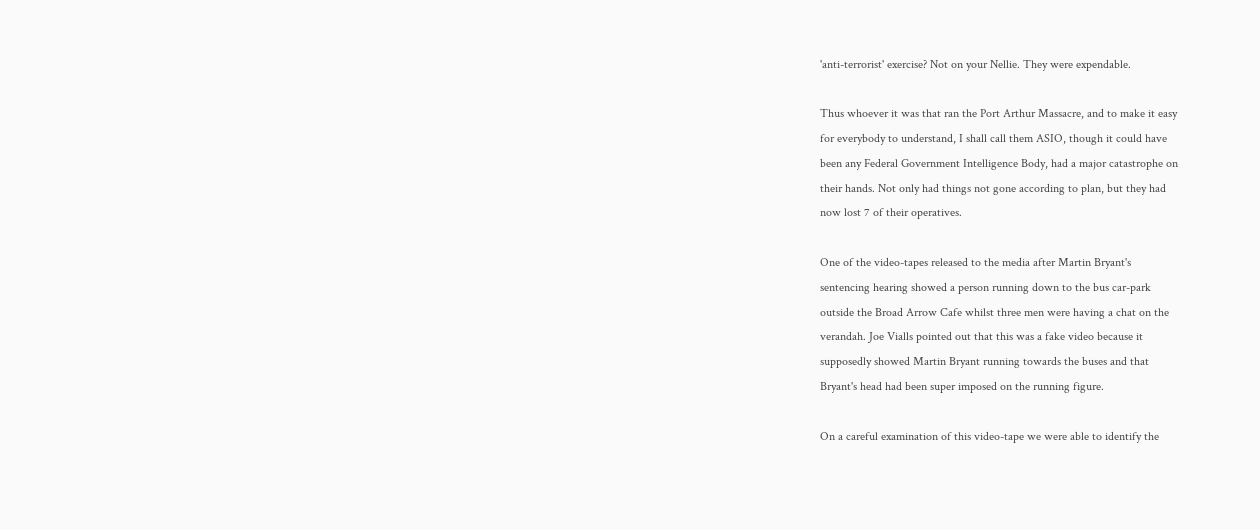'anti-terrorist' exercise? Not on your Nellie. They were expendable.

Thus whoever it was that ran the Port Arthur Massacre, and to make it easy
for everybody to understand, I shall call them ASIO, though it could have
been any Federal Government Intelligence Body, had a major catastrophe on
their hands. Not only had things not gone according to plan, but they had
now lost 7 of their operatives.

One of the video-tapes released to the media after Martin Bryant's
sentencing hearing showed a person running down to the bus car-park
outside the Broad Arrow Cafe whilst three men were having a chat on the
verandah. Joe Vialls pointed out that this was a fake video because it
supposedly showed Martin Bryant running towards the buses and that
Bryant's head had been super imposed on the running figure.

On a careful examination of this video-tape we were able to identify the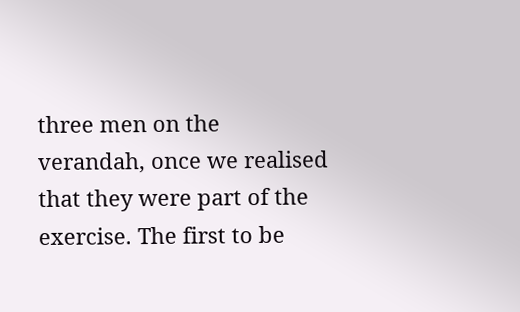three men on the verandah, once we realised that they were part of the
exercise. The first to be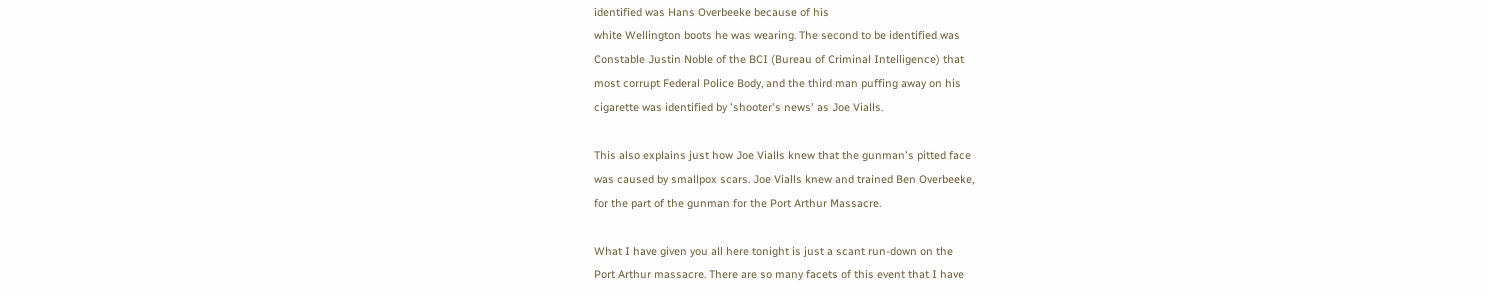identified was Hans Overbeeke because of his
white Wellington boots he was wearing. The second to be identified was
Constable Justin Noble of the BCI (Bureau of Criminal Intelligence) that
most corrupt Federal Police Body, and the third man puffing away on his
cigarette was identified by 'shooter's news' as Joe Vialls.

This also explains just how Joe Vialls knew that the gunman's pitted face
was caused by smallpox scars. Joe Vialls knew and trained Ben Overbeeke,
for the part of the gunman for the Port Arthur Massacre.

What I have given you all here tonight is just a scant run-down on the
Port Arthur massacre. There are so many facets of this event that I have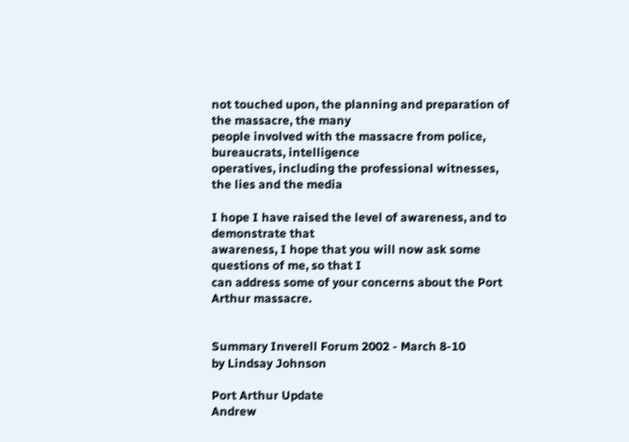not touched upon, the planning and preparation of the massacre, the many
people involved with the massacre from police, bureaucrats, intelligence
operatives, including the professional witnesses, the lies and the media

I hope I have raised the level of awareness, and to demonstrate that
awareness, I hope that you will now ask some questions of me, so that I
can address some of your concerns about the Port Arthur massacre.


Summary Inverell Forum 2002 - March 8-10
by Lindsay Johnson

Port Arthur Update
Andrew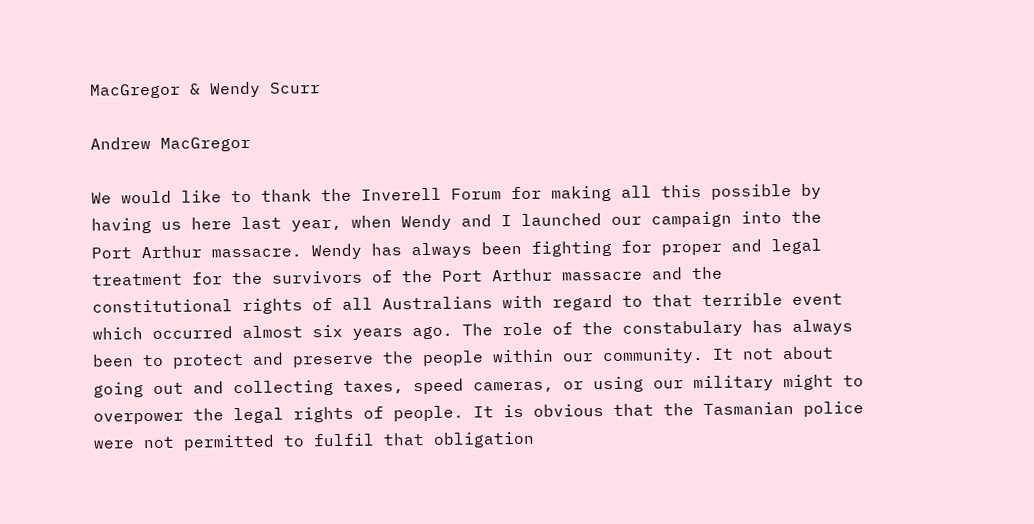MacGregor & Wendy Scurr

Andrew MacGregor

We would like to thank the Inverell Forum for making all this possible by having us here last year, when Wendy and I launched our campaign into the Port Arthur massacre. Wendy has always been fighting for proper and legal treatment for the survivors of the Port Arthur massacre and the constitutional rights of all Australians with regard to that terrible event which occurred almost six years ago. The role of the constabulary has always been to protect and preserve the people within our community. It not about going out and collecting taxes, speed cameras, or using our military might to overpower the legal rights of people. It is obvious that the Tasmanian police were not permitted to fulfil that obligation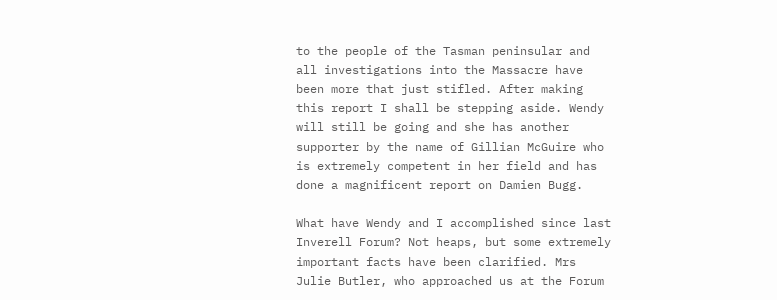to the people of the Tasman peninsular and all investigations into the Massacre have been more that just stifled. After making this report I shall be stepping aside. Wendy will still be going and she has another supporter by the name of Gillian McGuire who is extremely competent in her field and has done a magnificent report on Damien Bugg.

What have Wendy and I accomplished since last Inverell Forum? Not heaps, but some extremely important facts have been clarified. Mrs Julie Butler, who approached us at the Forum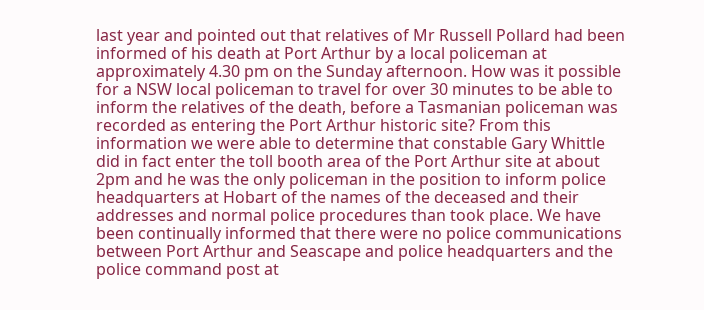last year and pointed out that relatives of Mr Russell Pollard had been informed of his death at Port Arthur by a local policeman at approximately 4.30 pm on the Sunday afternoon. How was it possible for a NSW local policeman to travel for over 30 minutes to be able to inform the relatives of the death, before a Tasmanian policeman was recorded as entering the Port Arthur historic site? From this information we were able to determine that constable Gary Whittle did in fact enter the toll booth area of the Port Arthur site at about 2pm and he was the only policeman in the position to inform police headquarters at Hobart of the names of the deceased and their addresses and normal police procedures than took place. We have been continually informed that there were no police communications between Port Arthur and Seascape and police headquarters and the police command post at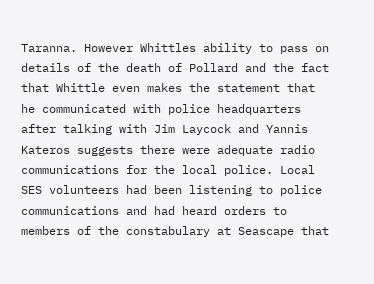Taranna. However Whittles ability to pass on details of the death of Pollard and the fact that Whittle even makes the statement that he communicated with police headquarters after talking with Jim Laycock and Yannis Kateros suggests there were adequate radio communications for the local police. Local SES volunteers had been listening to police communications and had heard orders to members of the constabulary at Seascape that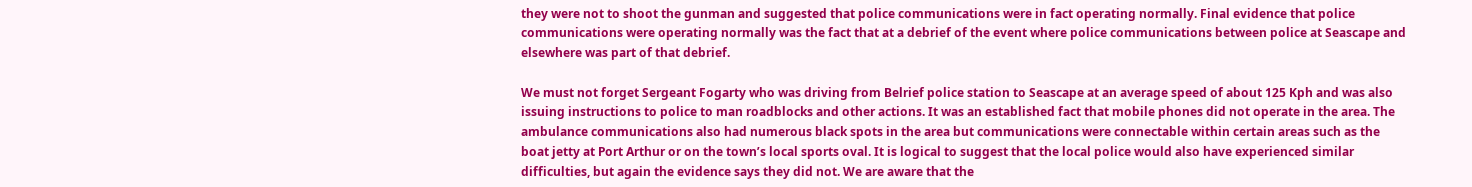they were not to shoot the gunman and suggested that police communications were in fact operating normally. Final evidence that police communications were operating normally was the fact that at a debrief of the event where police communications between police at Seascape and elsewhere was part of that debrief.

We must not forget Sergeant Fogarty who was driving from Belrief police station to Seascape at an average speed of about 125 Kph and was also issuing instructions to police to man roadblocks and other actions. It was an established fact that mobile phones did not operate in the area. The ambulance communications also had numerous black spots in the area but communications were connectable within certain areas such as the boat jetty at Port Arthur or on the town’s local sports oval. It is logical to suggest that the local police would also have experienced similar difficulties, but again the evidence says they did not. We are aware that the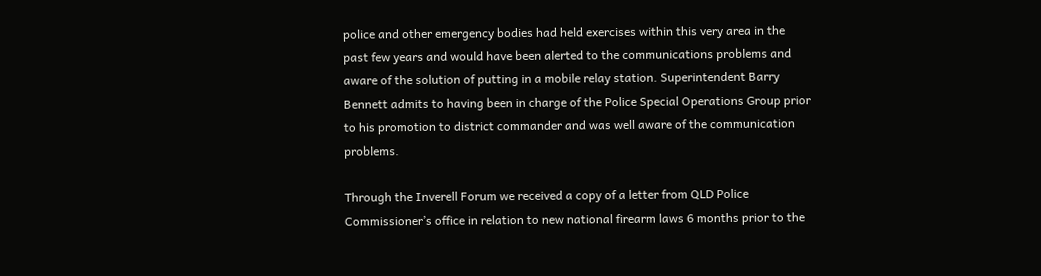police and other emergency bodies had held exercises within this very area in the past few years and would have been alerted to the communications problems and aware of the solution of putting in a mobile relay station. Superintendent Barry Bennett admits to having been in charge of the Police Special Operations Group prior to his promotion to district commander and was well aware of the communication problems.

Through the Inverell Forum we received a copy of a letter from QLD Police Commissioner’s office in relation to new national firearm laws 6 months prior to the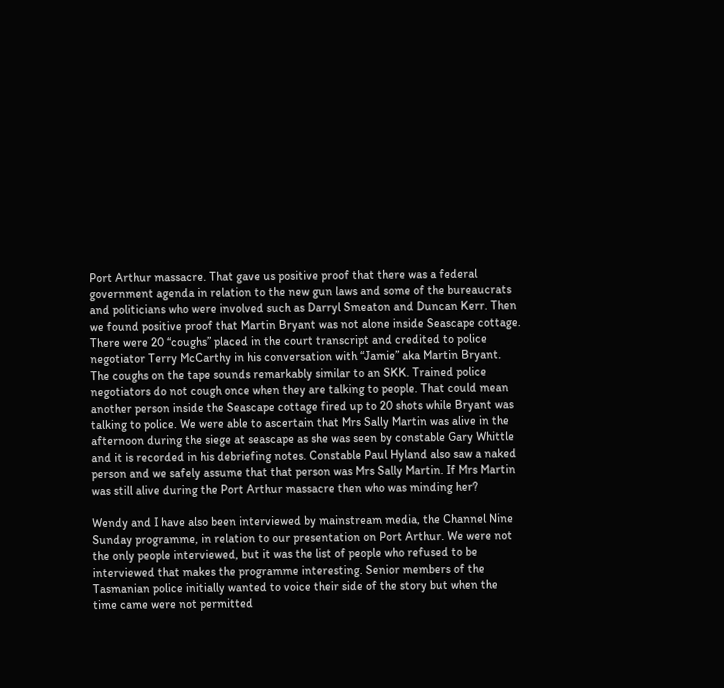Port Arthur massacre. That gave us positive proof that there was a federal government agenda in relation to the new gun laws and some of the bureaucrats and politicians who were involved such as Darryl Smeaton and Duncan Kerr. Then we found positive proof that Martin Bryant was not alone inside Seascape cottage. There were 20 “coughs” placed in the court transcript and credited to police negotiator Terry McCarthy in his conversation with “Jamie” aka Martin Bryant. The coughs on the tape sounds remarkably similar to an SKK. Trained police negotiators do not cough once when they are talking to people. That could mean another person inside the Seascape cottage fired up to 20 shots while Bryant was talking to police. We were able to ascertain that Mrs Sally Martin was alive in the afternoon during the siege at seascape as she was seen by constable Gary Whittle and it is recorded in his debriefing notes. Constable Paul Hyland also saw a naked person and we safely assume that that person was Mrs Sally Martin. If Mrs Martin was still alive during the Port Arthur massacre then who was minding her?

Wendy and I have also been interviewed by mainstream media, the Channel Nine Sunday programme, in relation to our presentation on Port Arthur. We were not the only people interviewed, but it was the list of people who refused to be interviewed that makes the programme interesting. Senior members of the Tasmanian police initially wanted to voice their side of the story but when the time came were not permitted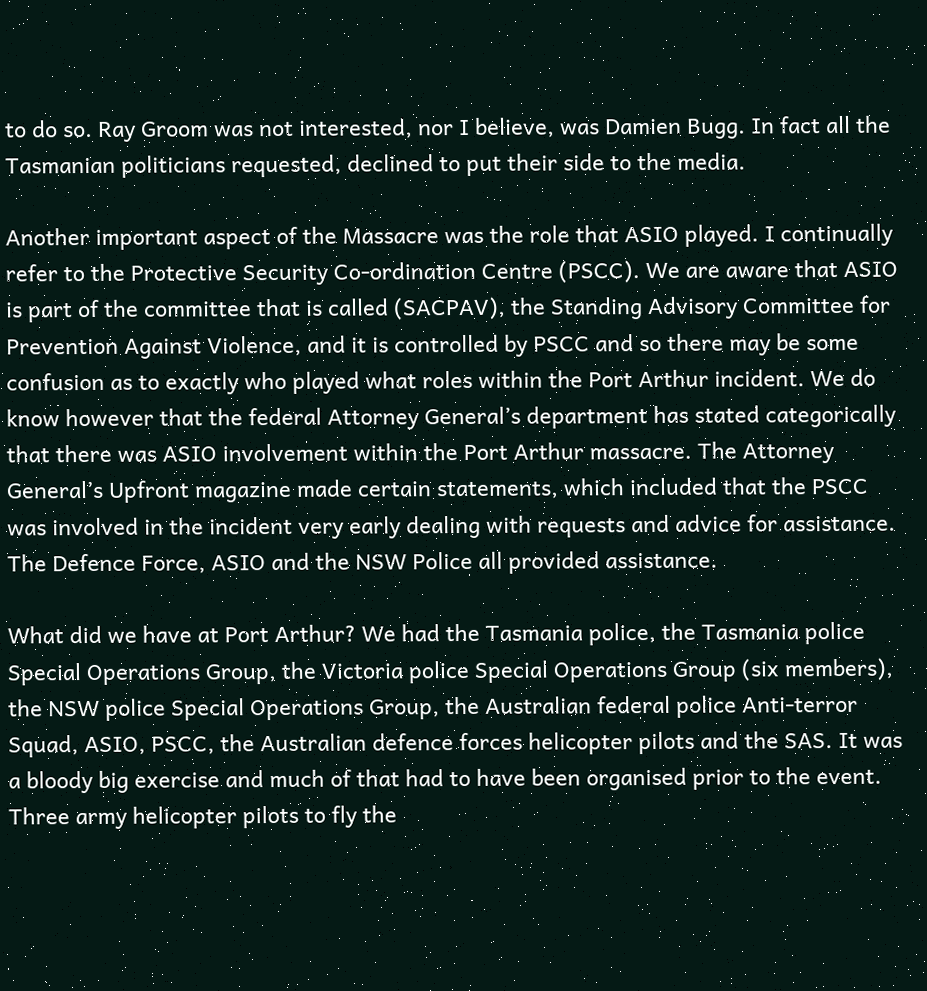to do so. Ray Groom was not interested, nor I believe, was Damien Bugg. In fact all the Tasmanian politicians requested, declined to put their side to the media.

Another important aspect of the Massacre was the role that ASIO played. I continually refer to the Protective Security Co-ordination Centre (PSCC). We are aware that ASIO is part of the committee that is called (SACPAV), the Standing Advisory Committee for Prevention Against Violence, and it is controlled by PSCC and so there may be some confusion as to exactly who played what roles within the Port Arthur incident. We do know however that the federal Attorney General’s department has stated categorically that there was ASIO involvement within the Port Arthur massacre. The Attorney General’s Upfront magazine made certain statements, which included that the PSCC was involved in the incident very early dealing with requests and advice for assistance. The Defence Force, ASIO and the NSW Police all provided assistance.

What did we have at Port Arthur? We had the Tasmania police, the Tasmania police Special Operations Group, the Victoria police Special Operations Group (six members), the NSW police Special Operations Group, the Australian federal police Anti-terror Squad, ASIO, PSCC, the Australian defence forces helicopter pilots and the SAS. It was a bloody big exercise and much of that had to have been organised prior to the event. Three army helicopter pilots to fly the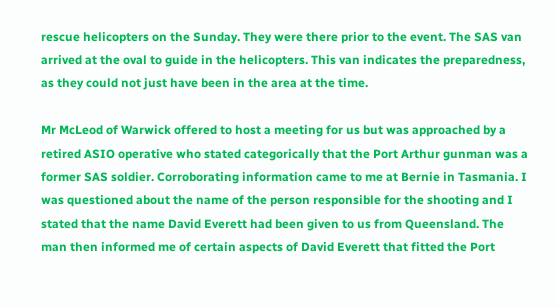rescue helicopters on the Sunday. They were there prior to the event. The SAS van arrived at the oval to guide in the helicopters. This van indicates the preparedness, as they could not just have been in the area at the time.

Mr McLeod of Warwick offered to host a meeting for us but was approached by a retired ASIO operative who stated categorically that the Port Arthur gunman was a former SAS soldier. Corroborating information came to me at Bernie in Tasmania. I was questioned about the name of the person responsible for the shooting and I stated that the name David Everett had been given to us from Queensland. The man then informed me of certain aspects of David Everett that fitted the Port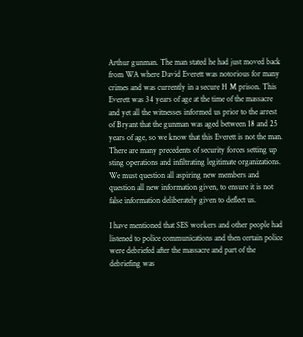Arthur gunman. The man stated he had just moved back from WA where David Everett was notorious for many crimes and was currently in a secure H M prison. This Everett was 34 years of age at the time of the massacre and yet all the witnesses informed us prior to the arrest of Bryant that the gunman was aged between 18 and 25 years of age, so we know that this Everett is not the man. There are many precedents of security forces setting up sting operations and infiltrating legitimate organizations. We must question all aspiring new members and question all new information given, to ensure it is not false information deliberately given to deflect us.

I have mentioned that SES workers and other people had listened to police communications and then certain police were debriefed after the massacre and part of the debriefing was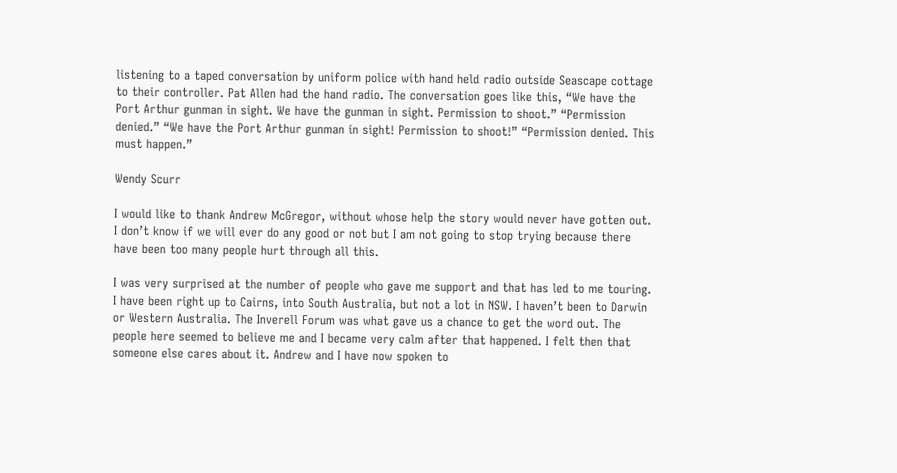listening to a taped conversation by uniform police with hand held radio outside Seascape cottage to their controller. Pat Allen had the hand radio. The conversation goes like this, “We have the Port Arthur gunman in sight. We have the gunman in sight. Permission to shoot.” “Permission denied.” “We have the Port Arthur gunman in sight! Permission to shoot!” “Permission denied. This must happen.”

Wendy Scurr

I would like to thank Andrew McGregor, without whose help the story would never have gotten out. I don’t know if we will ever do any good or not but I am not going to stop trying because there have been too many people hurt through all this.

I was very surprised at the number of people who gave me support and that has led to me touring. I have been right up to Cairns, into South Australia, but not a lot in NSW. I haven’t been to Darwin or Western Australia. The Inverell Forum was what gave us a chance to get the word out. The people here seemed to believe me and I became very calm after that happened. I felt then that someone else cares about it. Andrew and I have now spoken to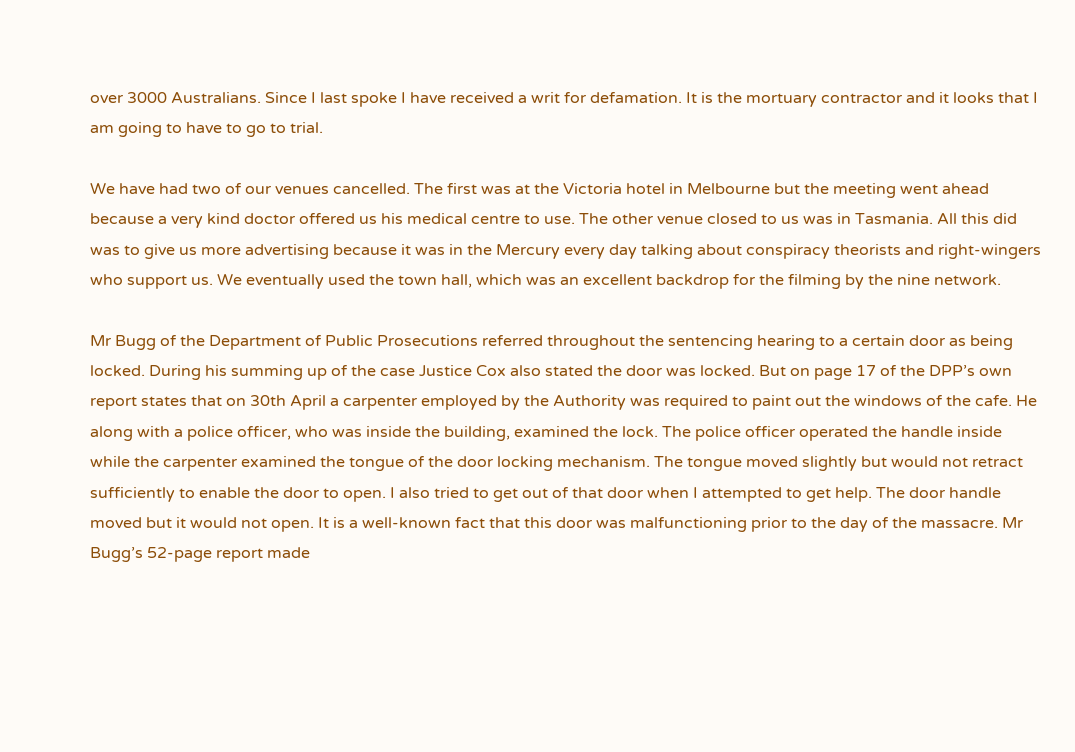over 3000 Australians. Since I last spoke I have received a writ for defamation. It is the mortuary contractor and it looks that I am going to have to go to trial.

We have had two of our venues cancelled. The first was at the Victoria hotel in Melbourne but the meeting went ahead because a very kind doctor offered us his medical centre to use. The other venue closed to us was in Tasmania. All this did was to give us more advertising because it was in the Mercury every day talking about conspiracy theorists and right-wingers who support us. We eventually used the town hall, which was an excellent backdrop for the filming by the nine network.

Mr Bugg of the Department of Public Prosecutions referred throughout the sentencing hearing to a certain door as being locked. During his summing up of the case Justice Cox also stated the door was locked. But on page 17 of the DPP’s own report states that on 30th April a carpenter employed by the Authority was required to paint out the windows of the cafe. He along with a police officer, who was inside the building, examined the lock. The police officer operated the handle inside while the carpenter examined the tongue of the door locking mechanism. The tongue moved slightly but would not retract sufficiently to enable the door to open. I also tried to get out of that door when I attempted to get help. The door handle moved but it would not open. It is a well-known fact that this door was malfunctioning prior to the day of the massacre. Mr Bugg’s 52-page report made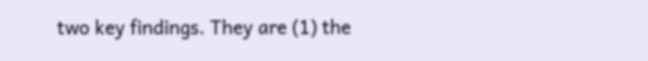two key findings. They are (1) the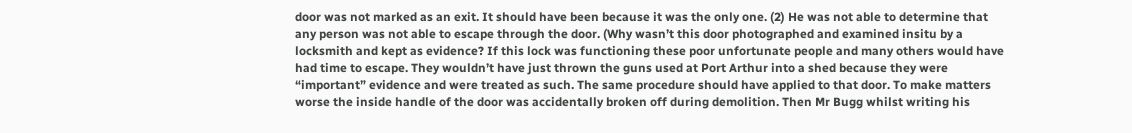door was not marked as an exit. It should have been because it was the only one. (2) He was not able to determine that any person was not able to escape through the door. (Why wasn’t this door photographed and examined insitu by a locksmith and kept as evidence? If this lock was functioning these poor unfortunate people and many others would have had time to escape. They wouldn’t have just thrown the guns used at Port Arthur into a shed because they were “important” evidence and were treated as such. The same procedure should have applied to that door. To make matters worse the inside handle of the door was accidentally broken off during demolition. Then Mr Bugg whilst writing his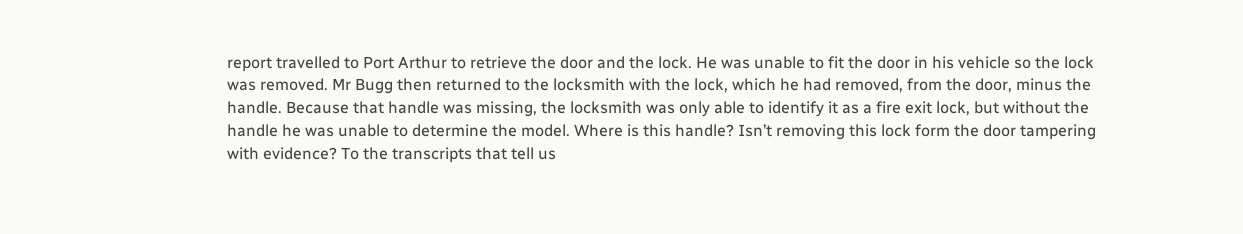report travelled to Port Arthur to retrieve the door and the lock. He was unable to fit the door in his vehicle so the lock was removed. Mr Bugg then returned to the locksmith with the lock, which he had removed, from the door, minus the handle. Because that handle was missing, the locksmith was only able to identify it as a fire exit lock, but without the handle he was unable to determine the model. Where is this handle? Isn’t removing this lock form the door tampering with evidence? To the transcripts that tell us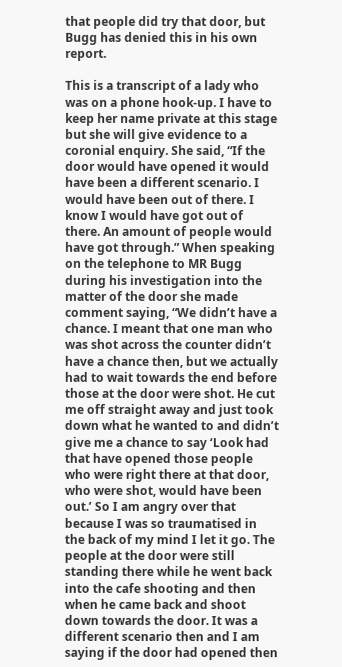that people did try that door, but Bugg has denied this in his own report.

This is a transcript of a lady who was on a phone hook-up. I have to keep her name private at this stage but she will give evidence to a coronial enquiry. She said, “If the door would have opened it would have been a different scenario. I would have been out of there. I know I would have got out of there. An amount of people would have got through.” When speaking on the telephone to MR Bugg during his investigation into the matter of the door she made comment saying, “We didn’t have a chance. I meant that one man who was shot across the counter didn’t have a chance then, but we actually had to wait towards the end before those at the door were shot. He cut me off straight away and just took down what he wanted to and didn’t give me a chance to say ‘Look had that have opened those people who were right there at that door, who were shot, would have been out.’ So I am angry over that because I was so traumatised in the back of my mind I let it go. The people at the door were still standing there while he went back into the cafe shooting and then when he came back and shoot down towards the door. It was a different scenario then and I am saying if the door had opened then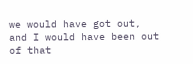we would have got out, and I would have been out of that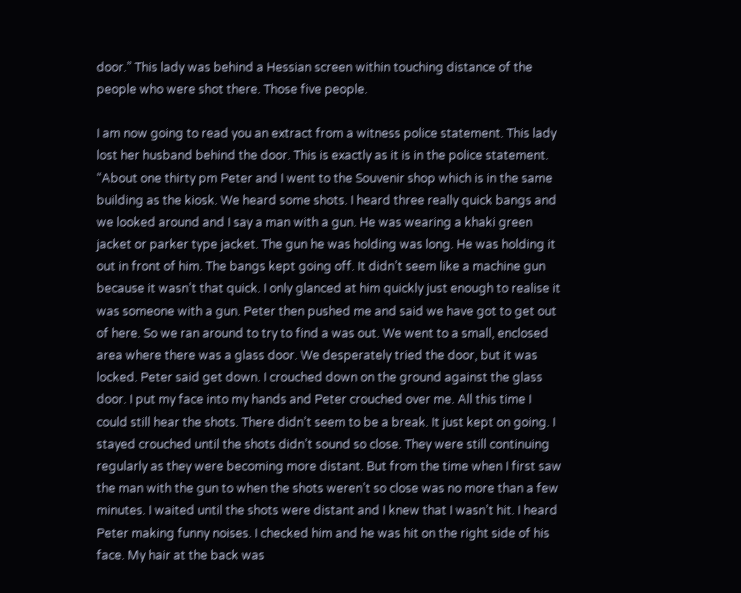door.” This lady was behind a Hessian screen within touching distance of the people who were shot there. Those five people.

I am now going to read you an extract from a witness police statement. This lady lost her husband behind the door. This is exactly as it is in the police statement. “About one thirty pm Peter and I went to the Souvenir shop which is in the same building as the kiosk. We heard some shots. I heard three really quick bangs and we looked around and I say a man with a gun. He was wearing a khaki green jacket or parker type jacket. The gun he was holding was long. He was holding it out in front of him. The bangs kept going off. It didn’t seem like a machine gun because it wasn’t that quick. I only glanced at him quickly just enough to realise it was someone with a gun. Peter then pushed me and said we have got to get out of here. So we ran around to try to find a was out. We went to a small, enclosed area where there was a glass door. We desperately tried the door, but it was locked. Peter said get down. I crouched down on the ground against the glass door. I put my face into my hands and Peter crouched over me. All this time I could still hear the shots. There didn’t seem to be a break. It just kept on going. I stayed crouched until the shots didn’t sound so close. They were still continuing regularly as they were becoming more distant. But from the time when I first saw the man with the gun to when the shots weren’t so close was no more than a few minutes. I waited until the shots were distant and I knew that I wasn’t hit. I heard Peter making funny noises. I checked him and he was hit on the right side of his face. My hair at the back was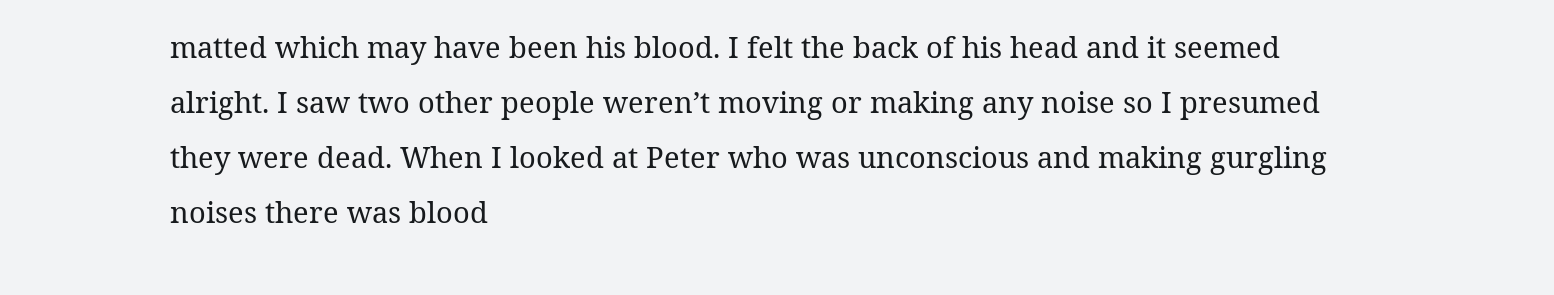matted which may have been his blood. I felt the back of his head and it seemed alright. I saw two other people weren’t moving or making any noise so I presumed they were dead. When I looked at Peter who was unconscious and making gurgling noises there was blood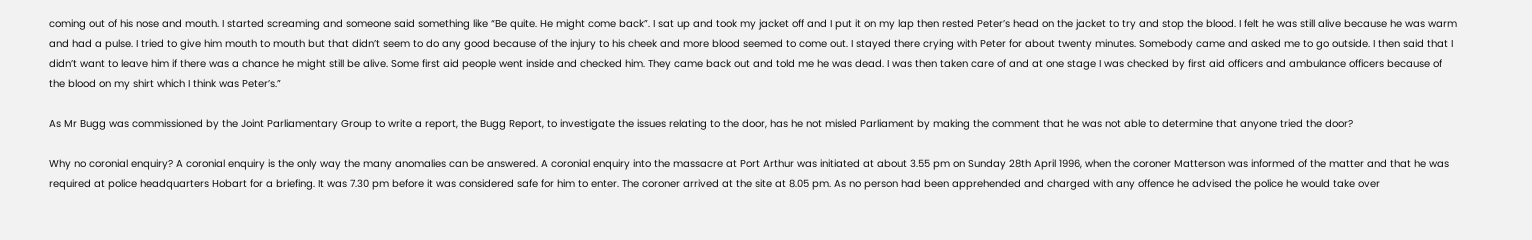coming out of his nose and mouth. I started screaming and someone said something like “Be quite. He might come back”. I sat up and took my jacket off and I put it on my lap then rested Peter’s head on the jacket to try and stop the blood. I felt he was still alive because he was warm and had a pulse. I tried to give him mouth to mouth but that didn’t seem to do any good because of the injury to his cheek and more blood seemed to come out. I stayed there crying with Peter for about twenty minutes. Somebody came and asked me to go outside. I then said that I didn’t want to leave him if there was a chance he might still be alive. Some first aid people went inside and checked him. They came back out and told me he was dead. I was then taken care of and at one stage I was checked by first aid officers and ambulance officers because of the blood on my shirt which I think was Peter’s.”

As Mr Bugg was commissioned by the Joint Parliamentary Group to write a report, the Bugg Report, to investigate the issues relating to the door, has he not misled Parliament by making the comment that he was not able to determine that anyone tried the door?

Why no coronial enquiry? A coronial enquiry is the only way the many anomalies can be answered. A coronial enquiry into the massacre at Port Arthur was initiated at about 3.55 pm on Sunday 28th April 1996, when the coroner Matterson was informed of the matter and that he was required at police headquarters Hobart for a briefing. It was 7.30 pm before it was considered safe for him to enter. The coroner arrived at the site at 8.05 pm. As no person had been apprehended and charged with any offence he advised the police he would take over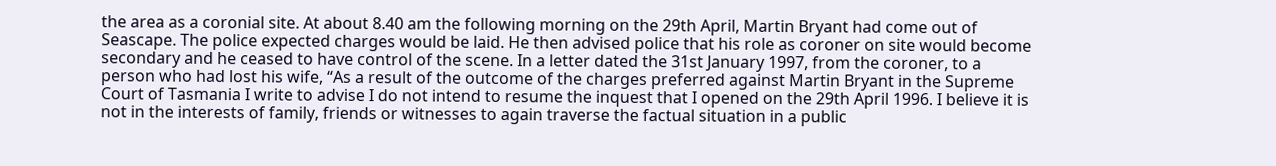the area as a coronial site. At about 8.40 am the following morning on the 29th April, Martin Bryant had come out of Seascape. The police expected charges would be laid. He then advised police that his role as coroner on site would become secondary and he ceased to have control of the scene. In a letter dated the 31st January 1997, from the coroner, to a person who had lost his wife, “As a result of the outcome of the charges preferred against Martin Bryant in the Supreme Court of Tasmania I write to advise I do not intend to resume the inquest that I opened on the 29th April 1996. I believe it is not in the interests of family, friends or witnesses to again traverse the factual situation in a public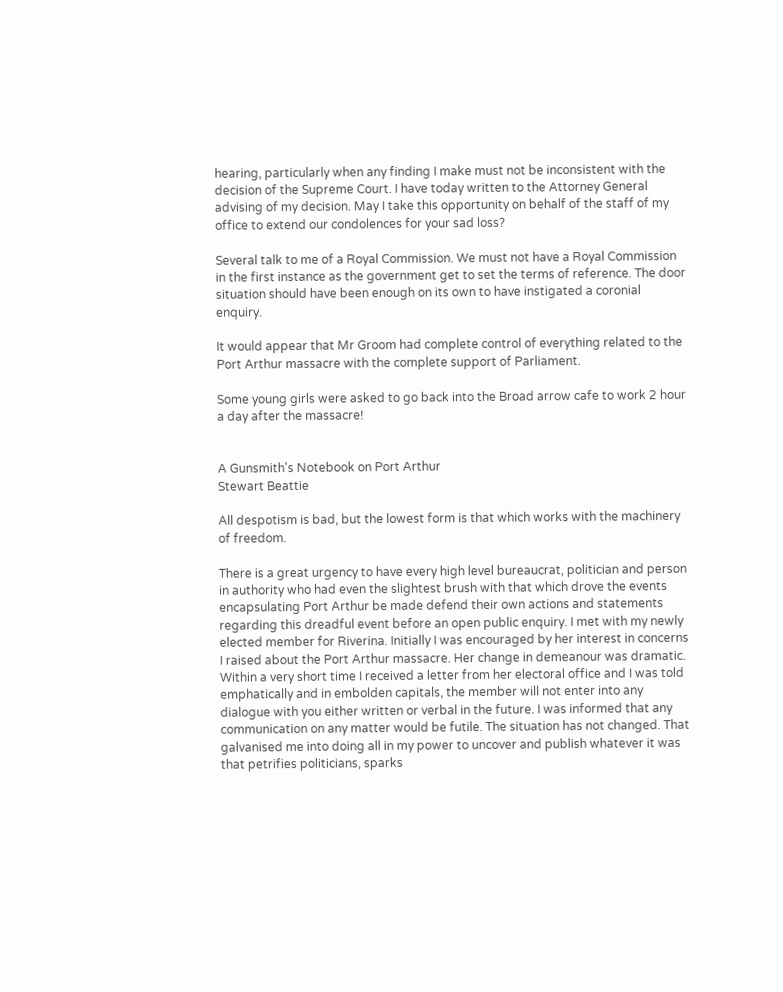hearing, particularly when any finding I make must not be inconsistent with the decision of the Supreme Court. I have today written to the Attorney General advising of my decision. May I take this opportunity on behalf of the staff of my office to extend our condolences for your sad loss?

Several talk to me of a Royal Commission. We must not have a Royal Commission in the first instance as the government get to set the terms of reference. The door situation should have been enough on its own to have instigated a coronial enquiry.

It would appear that Mr Groom had complete control of everything related to the Port Arthur massacre with the complete support of Parliament.

Some young girls were asked to go back into the Broad arrow cafe to work 2 hour a day after the massacre!


A Gunsmith's Notebook on Port Arthur
Stewart Beattie

All despotism is bad, but the lowest form is that which works with the machinery of freedom.

There is a great urgency to have every high level bureaucrat, politician and person in authority who had even the slightest brush with that which drove the events encapsulating Port Arthur be made defend their own actions and statements regarding this dreadful event before an open public enquiry. I met with my newly elected member for Riverina. Initially I was encouraged by her interest in concerns I raised about the Port Arthur massacre. Her change in demeanour was dramatic. Within a very short time I received a letter from her electoral office and I was told emphatically and in embolden capitals, the member will not enter into any dialogue with you either written or verbal in the future. I was informed that any communication on any matter would be futile. The situation has not changed. That galvanised me into doing all in my power to uncover and publish whatever it was that petrifies politicians, sparks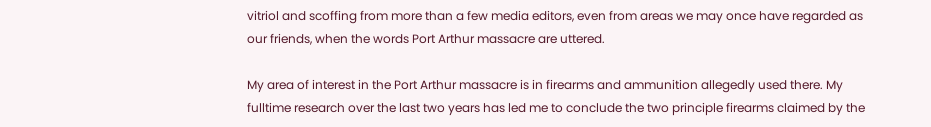vitriol and scoffing from more than a few media editors, even from areas we may once have regarded as our friends, when the words Port Arthur massacre are uttered.

My area of interest in the Port Arthur massacre is in firearms and ammunition allegedly used there. My fulltime research over the last two years has led me to conclude the two principle firearms claimed by the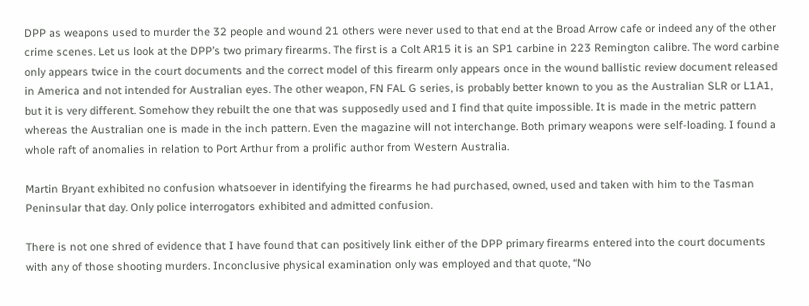DPP as weapons used to murder the 32 people and wound 21 others were never used to that end at the Broad Arrow cafe or indeed any of the other crime scenes. Let us look at the DPP’s two primary firearms. The first is a Colt AR15 it is an SP1 carbine in 223 Remington calibre. The word carbine only appears twice in the court documents and the correct model of this firearm only appears once in the wound ballistic review document released in America and not intended for Australian eyes. The other weapon, FN FAL G series, is probably better known to you as the Australian SLR or L1A1, but it is very different. Somehow they rebuilt the one that was supposedly used and I find that quite impossible. It is made in the metric pattern whereas the Australian one is made in the inch pattern. Even the magazine will not interchange. Both primary weapons were self-loading. I found a whole raft of anomalies in relation to Port Arthur from a prolific author from Western Australia.

Martin Bryant exhibited no confusion whatsoever in identifying the firearms he had purchased, owned, used and taken with him to the Tasman Peninsular that day. Only police interrogators exhibited and admitted confusion.

There is not one shred of evidence that I have found that can positively link either of the DPP primary firearms entered into the court documents with any of those shooting murders. Inconclusive physical examination only was employed and that quote, “No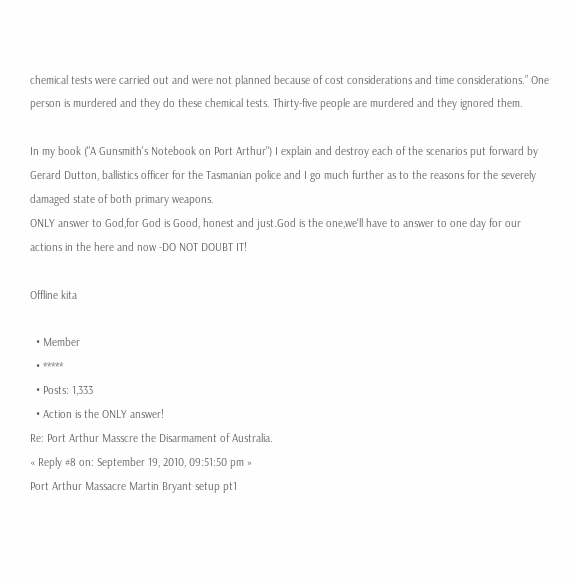chemical tests were carried out and were not planned because of cost considerations and time considerations.” One person is murdered and they do these chemical tests. Thirty-five people are murdered and they ignored them.

In my book ("A Gunsmith's Notebook on Port Arthur") I explain and destroy each of the scenarios put forward by Gerard Dutton, ballistics officer for the Tasmanian police and I go much further as to the reasons for the severely damaged state of both primary weapons.
ONLY answer to God,for God is Good, honest and just.God is the one,we'll have to answer to one day for our actions in the here and now -DO NOT DOUBT IT!

Offline kita

  • Member
  • *****
  • Posts: 1,333
  • Action is the ONLY answer!
Re: Port Arthur Masscre the Disarmament of Australia.
« Reply #8 on: September 19, 2010, 09:51:50 pm »
Port Arthur Massacre Martin Bryant setup pt1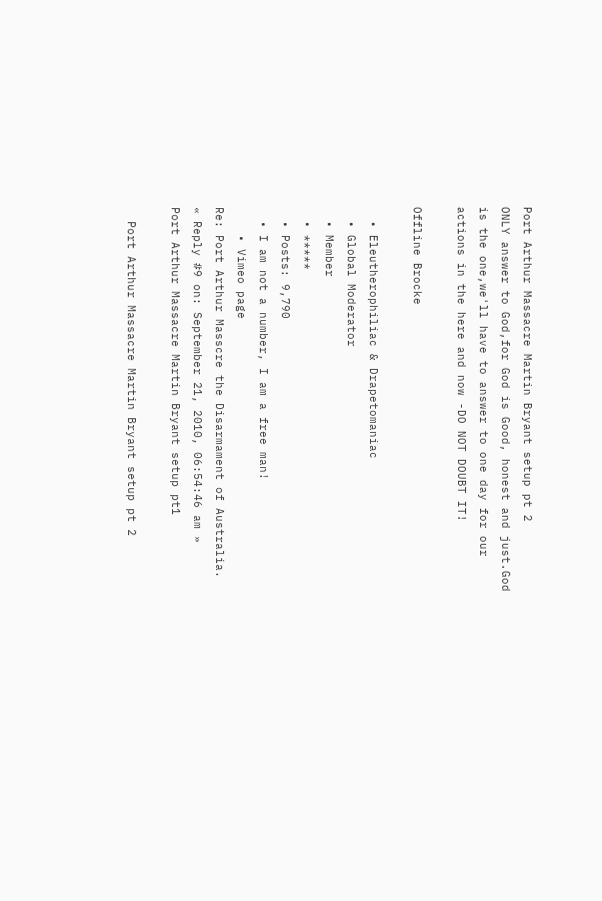Port Arthur Massacre Martin Bryant setup pt 2
ONLY answer to God,for God is Good, honest and just.God is the one,we'll have to answer to one day for our actions in the here and now -DO NOT DOUBT IT!

Offline Brocke

  • Eleutherophiliac & Drapetomaniac
  • Global Moderator
  • Member
  • *****
  • Posts: 9,790
  • I am not a number, I am a free man!
    • Vimeo page
Re: Port Arthur Masscre the Disarmament of Australia.
« Reply #9 on: September 21, 2010, 06:54:46 am »
Port Arthur Massacre Martin Bryant setup pt1

  Port Arthur Massacre Martin Bryant setup pt 2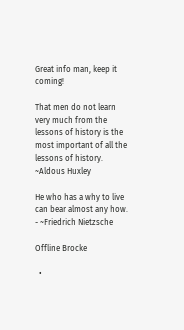Great info man, keep it coming!

That men do not learn very much from the lessons of history is the most important of all the lessons of history.
~Aldous Huxley

He who has a why to live can bear almost any how. - ~Friedrich Nietzsche

Offline Brocke

  •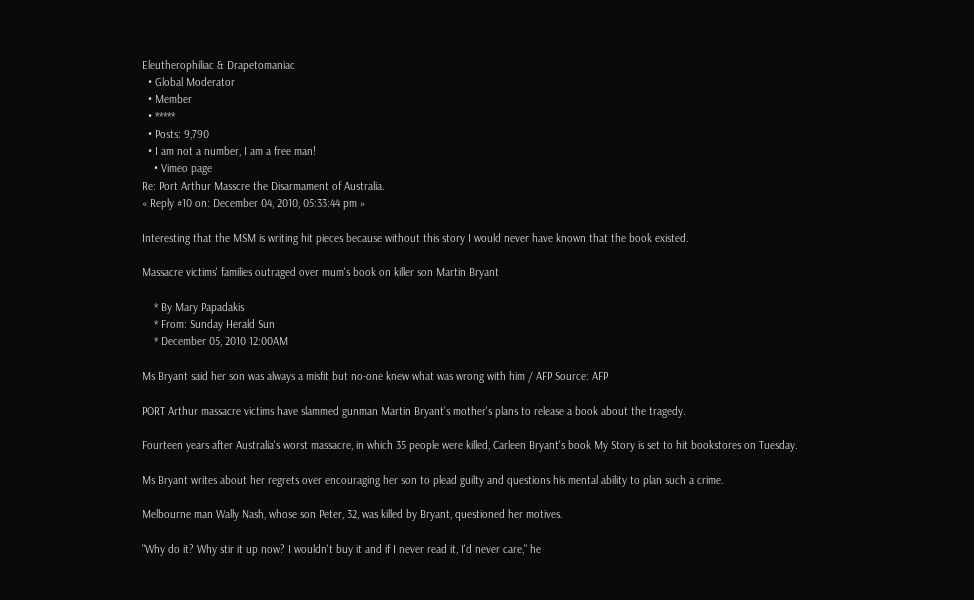Eleutherophiliac & Drapetomaniac
  • Global Moderator
  • Member
  • *****
  • Posts: 9,790
  • I am not a number, I am a free man!
    • Vimeo page
Re: Port Arthur Masscre the Disarmament of Australia.
« Reply #10 on: December 04, 2010, 05:33:44 pm »

Interesting that the MSM is writing hit pieces because without this story I would never have known that the book existed.

Massacre victims' families outraged over mum's book on killer son Martin Bryant

    * By Mary Papadakis
    * From: Sunday Herald Sun
    * December 05, 2010 12:00AM

Ms Bryant said her son was always a misfit but no-one knew what was wrong with him / AFP Source: AFP

PORT Arthur massacre victims have slammed gunman Martin Bryant's mother's plans to release a book about the tragedy.

Fourteen years after Australia's worst massacre, in which 35 people were killed, Carleen Bryant's book My Story is set to hit bookstores on Tuesday.

Ms Bryant writes about her regrets over encouraging her son to plead guilty and questions his mental ability to plan such a crime.

Melbourne man Wally Nash, whose son Peter, 32, was killed by Bryant, questioned her motives.

"Why do it? Why stir it up now? I wouldn't buy it and if I never read it, I'd never care," he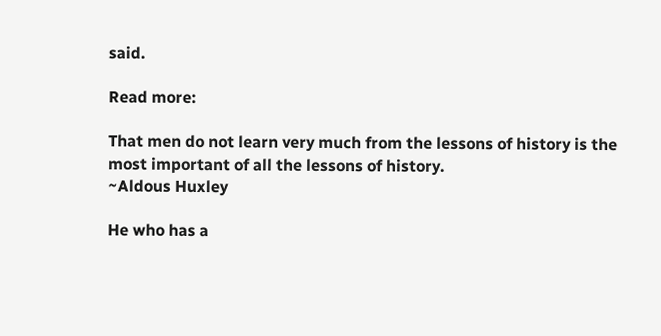said.

Read more:

That men do not learn very much from the lessons of history is the most important of all the lessons of history.
~Aldous Huxley

He who has a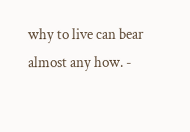why to live can bear almost any how. -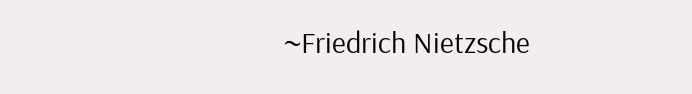~Friedrich Nietzsche